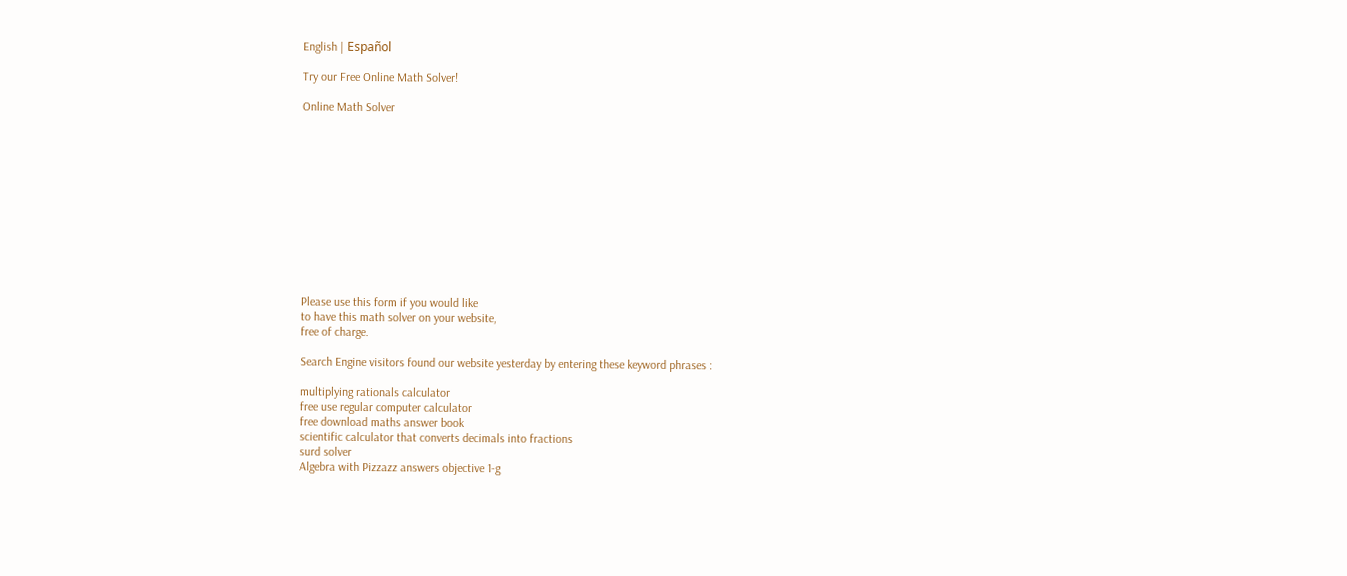English | Español

Try our Free Online Math Solver!

Online Math Solver












Please use this form if you would like
to have this math solver on your website,
free of charge.

Search Engine visitors found our website yesterday by entering these keyword phrases :

multiplying rationals calculator
free use regular computer calculator
free download maths answer book
scientific calculator that converts decimals into fractions
surd solver
Algebra with Pizzazz answers objective 1-g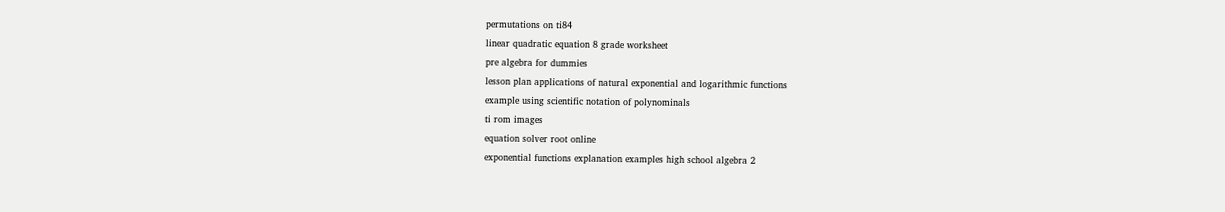permutations on ti84
linear quadratic equation 8 grade worksheet
pre algebra for dummies
lesson plan applications of natural exponential and logarithmic functions
example using scientific notation of polynominals
ti rom images
equation solver root online
exponential functions explanation examples high school algebra 2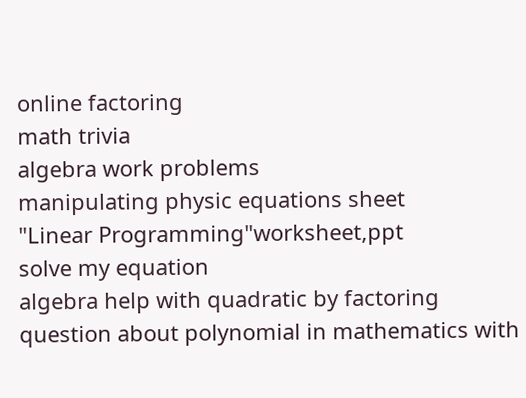online factoring
math trivia
algebra work problems
manipulating physic equations sheet
"Linear Programming"worksheet,ppt
solve my equation
algebra help with quadratic by factoring
question about polynomial in mathematics with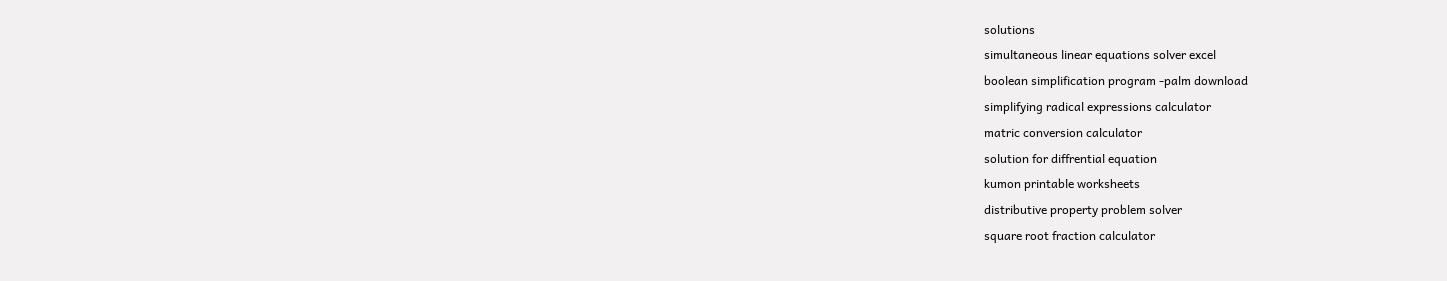solutions
simultaneous linear equations solver excel
boolean simplification program -palm download
simplifying radical expressions calculator
matric conversion calculator
solution for diffrential equation
kumon printable worksheets
distributive property problem solver
square root fraction calculator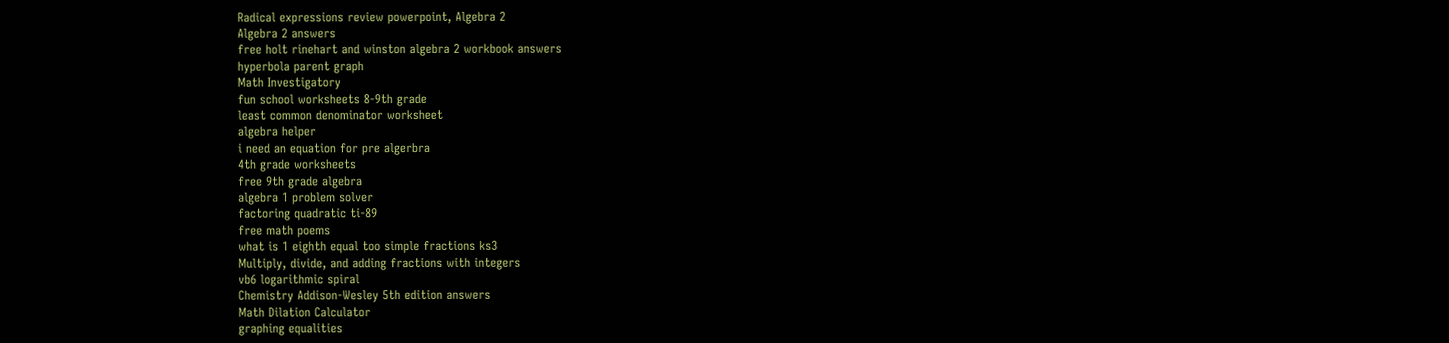Radical expressions review powerpoint, Algebra 2
Algebra 2 answers
free holt rinehart and winston algebra 2 workbook answers
hyperbola parent graph
Math Investigatory
fun school worksheets 8-9th grade
least common denominator worksheet
algebra helper
i need an equation for pre algerbra
4th grade worksheets
free 9th grade algebra
algebra 1 problem solver
factoring quadratic ti-89
free math poems
what is 1 eighth equal too simple fractions ks3
Multiply, divide, and adding fractions with integers
vb6 logarithmic spiral
Chemistry Addison-Wesley 5th edition answers
Math Dilation Calculator
graphing equalities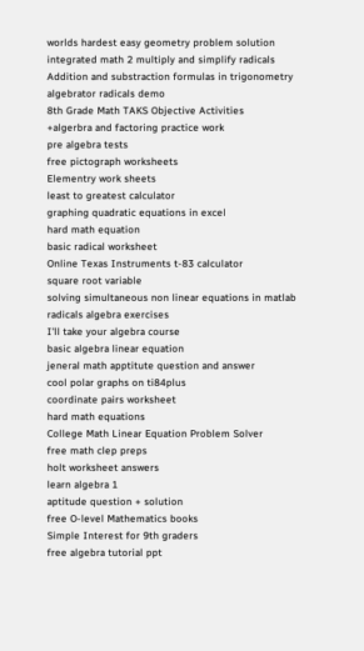worlds hardest easy geometry problem solution
integrated math 2 multiply and simplify radicals
Addition and substraction formulas in trigonometry
algebrator radicals demo
8th Grade Math TAKS Objective Activities
+algerbra and factoring practice work
pre algebra tests
free pictograph worksheets
Elementry work sheets
least to greatest calculator
graphing quadratic equations in excel
hard math equation
basic radical worksheet
Online Texas Instruments t-83 calculator
square root variable
solving simultaneous non linear equations in matlab
radicals algebra exercises
I'll take your algebra course
basic algebra linear equation
jeneral math apptitute question and answer
cool polar graphs on ti84plus
coordinate pairs worksheet
hard math equations
College Math Linear Equation Problem Solver
free math clep preps
holt worksheet answers
learn algebra 1
aptitude question + solution
free O-level Mathematics books
Simple Interest for 9th graders
free algebra tutorial ppt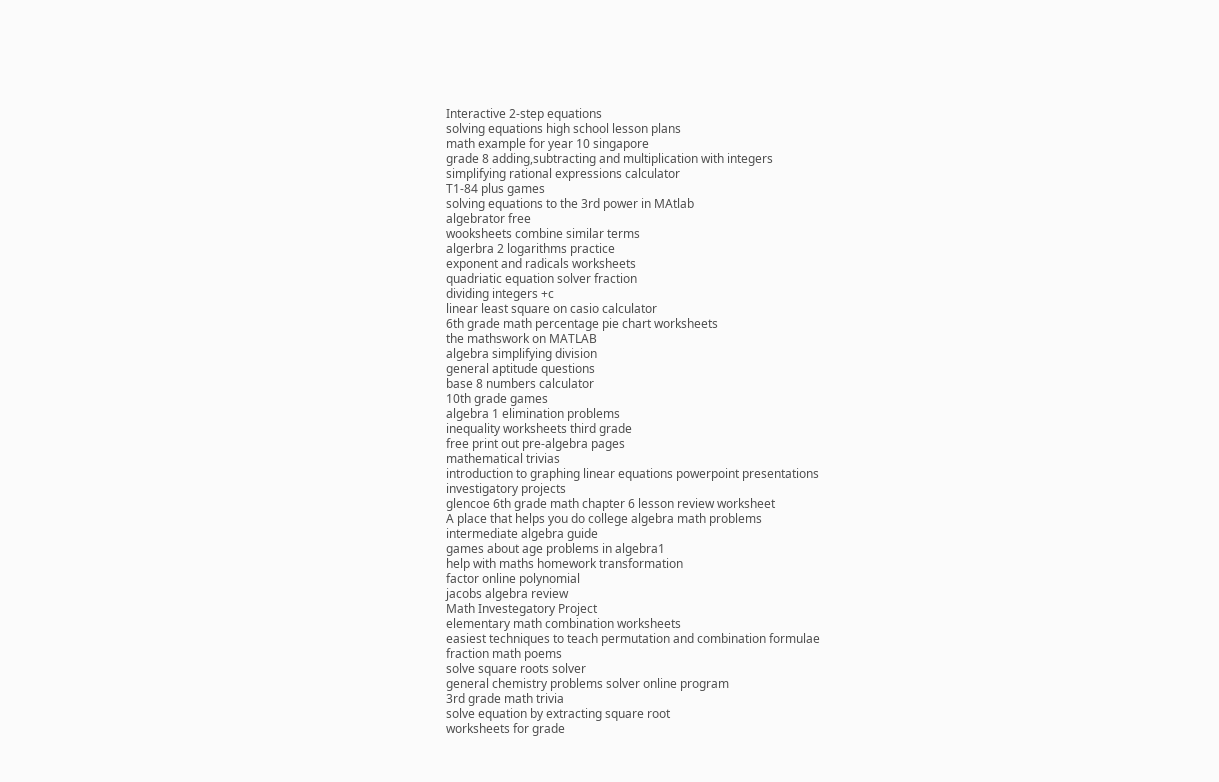Interactive 2-step equations
solving equations high school lesson plans
math example for year 10 singapore
grade 8 adding,subtracting and multiplication with integers
simplifying rational expressions calculator
T1-84 plus games
solving equations to the 3rd power in MAtlab
algebrator free
wooksheets combine similar terms
algerbra 2 logarithms practice
exponent and radicals worksheets
quadriatic equation solver fraction
dividing integers +c
linear least square on casio calculator
6th grade math percentage pie chart worksheets
the mathswork on MATLAB
algebra simplifying division
general aptitude questions
base 8 numbers calculator
10th grade games
algebra 1 elimination problems
inequality worksheets third grade
free print out pre-algebra pages
mathematical trivias
introduction to graphing linear equations powerpoint presentations
investigatory projects
glencoe 6th grade math chapter 6 lesson review worksheet
A place that helps you do college algebra math problems
intermediate algebra guide
games about age problems in algebra1
help with maths homework transformation
factor online polynomial
jacobs algebra review
Math Investegatory Project
elementary math combination worksheets
easiest techniques to teach permutation and combination formulae
fraction math poems
solve square roots solver
general chemistry problems solver online program
3rd grade math trivia
solve equation by extracting square root
worksheets for grade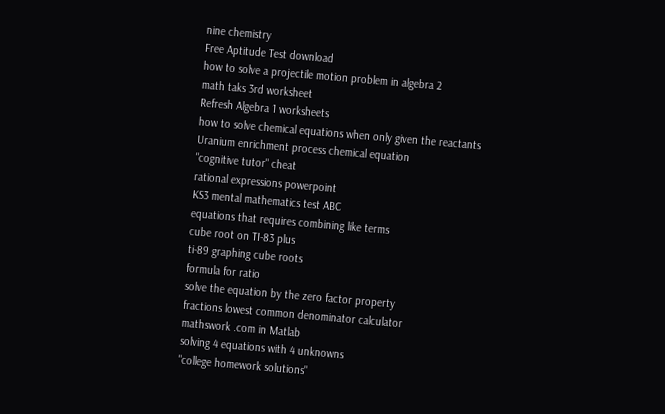nine chemistry
Free Aptitude Test download
how to solve a projectile motion problem in algebra 2
math taks 3rd worksheet
Refresh Algebra 1 worksheets
how to solve chemical equations when only given the reactants
Uranium enrichment process chemical equation
"cognitive tutor" cheat
rational expressions powerpoint
KS3 mental mathematics test ABC
equations that requires combining like terms
cube root on TI-83 plus
ti-89 graphing cube roots
formula for ratio
solve the equation by the zero factor property
fractions lowest common denominator calculator
mathswork .com in Matlab
solving 4 equations with 4 unknowns
"college homework solutions"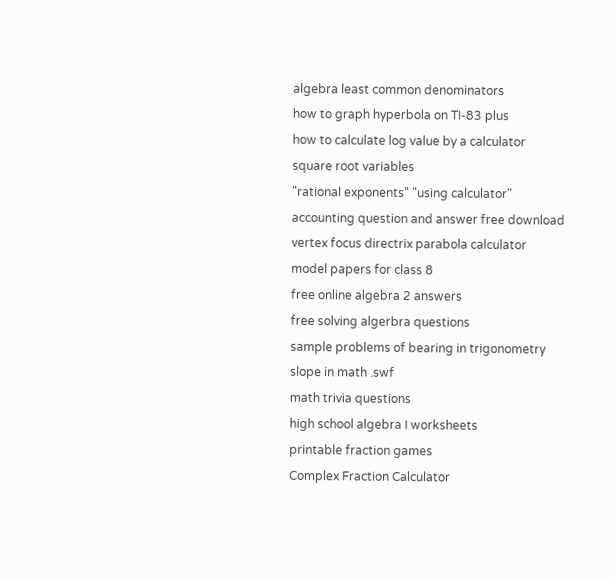algebra least common denominators
how to graph hyperbola on TI-83 plus
how to calculate log value by a calculator
square root variables
"rational exponents" "using calculator"
accounting question and answer free download
vertex focus directrix parabola calculator
model papers for class 8
free online algebra 2 answers
free solving algerbra questions
sample problems of bearing in trigonometry
slope in math .swf
math trivia questions
high school algebra I worksheets
printable fraction games
Complex Fraction Calculator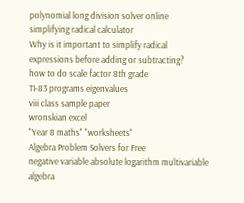polynomial long division solver online
simplifying radical calculator
Why is it important to simplify radical expressions before adding or subtracting?
how to do scale factor 8th grade
TI-83 programs eigenvalues
viii class sample paper
wronskian excel
"Year 8 maths" "worksheets"
Algebra Problem Solvers for Free
negative variable absolute logarithm multivariable
algebra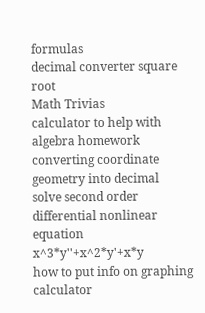formulas
decimal converter square root
Math Trivias
calculator to help with algebra homework
converting coordinate geometry into decimal
solve second order differential nonlinear equation x^3*y''+x^2*y'+x*y
how to put info on graphing calculator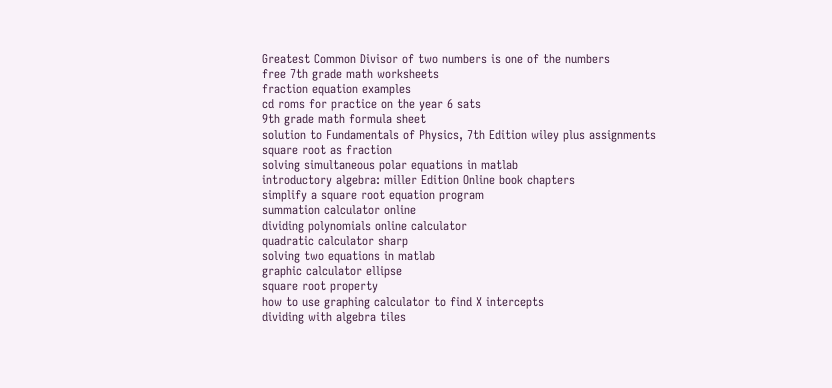Greatest Common Divisor of two numbers is one of the numbers
free 7th grade math worksheets
fraction equation examples
cd roms for practice on the year 6 sats
9th grade math formula sheet
solution to Fundamentals of Physics, 7th Edition wiley plus assignments
square root as fraction
solving simultaneous polar equations in matlab
introductory algebra: miller Edition Online book chapters
simplify a square root equation program
summation calculator online
dividing polynomials online calculator
quadratic calculator sharp
solving two equations in matlab
graphic calculator ellipse
square root property
how to use graphing calculator to find X intercepts
dividing with algebra tiles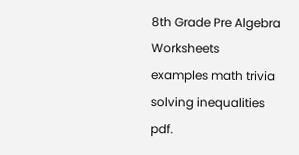8th Grade Pre Algebra Worksheets
examples math trivia
solving inequalities pdf.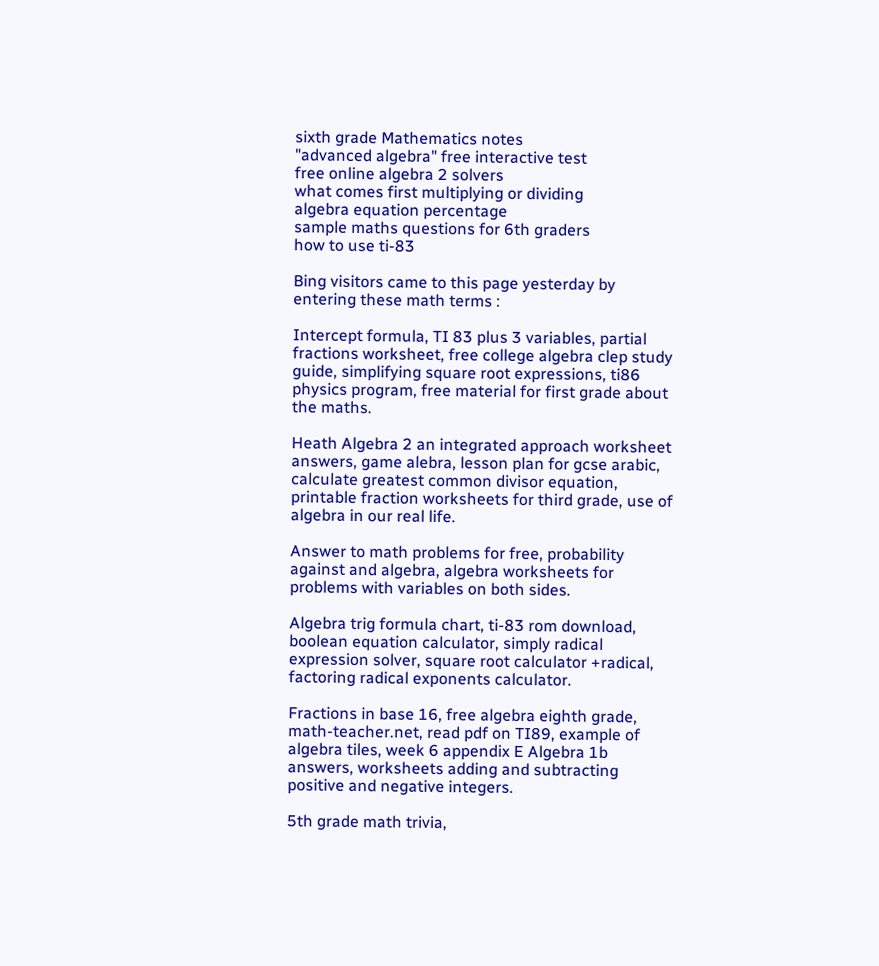sixth grade Mathematics notes
"advanced algebra" free interactive test
free online algebra 2 solvers
what comes first multiplying or dividing
algebra equation percentage
sample maths questions for 6th graders
how to use ti-83

Bing visitors came to this page yesterday by entering these math terms :

Intercept formula, TI 83 plus 3 variables, partial fractions worksheet, free college algebra clep study guide, simplifying square root expressions, ti86 physics program, free material for first grade about the maths.

Heath Algebra 2 an integrated approach worksheet answers, game alebra, lesson plan for gcse arabic, calculate greatest common divisor equation, printable fraction worksheets for third grade, use of algebra in our real life.

Answer to math problems for free, probability against and algebra, algebra worksheets for problems with variables on both sides.

Algebra trig formula chart, ti-83 rom download, boolean equation calculator, simply radical expression solver, square root calculator +radical, factoring radical exponents calculator.

Fractions in base 16, free algebra eighth grade, math-teacher.net, read pdf on TI89, example of algebra tiles, week 6 appendix E Algebra 1b answers, worksheets adding and subtracting positive and negative integers.

5th grade math trivia,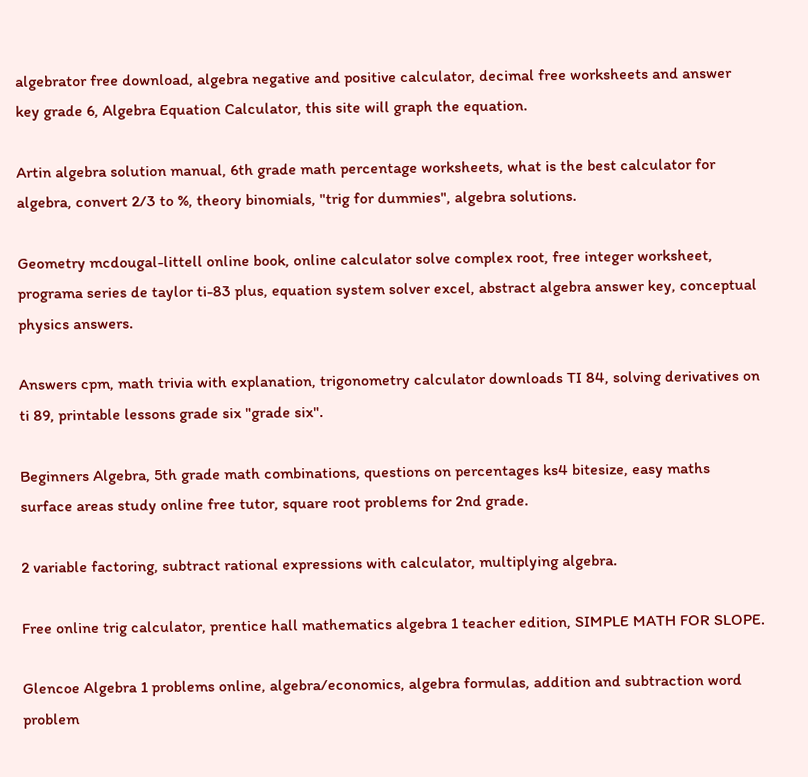algebrator free download, algebra negative and positive calculator, decimal free worksheets and answer key grade 6, Algebra Equation Calculator, this site will graph the equation.

Artin algebra solution manual, 6th grade math percentage worksheets, what is the best calculator for algebra, convert 2/3 to %, theory binomials, "trig for dummies", algebra solutions.

Geometry mcdougal-littell online book, online calculator solve complex root, free integer worksheet, programa series de taylor ti-83 plus, equation system solver excel, abstract algebra answer key, conceptual physics answers.

Answers cpm, math trivia with explanation, trigonometry calculator downloads TI 84, solving derivatives on ti 89, printable lessons grade six "grade six".

Beginners Algebra, 5th grade math combinations, questions on percentages ks4 bitesize, easy maths surface areas study online free tutor, square root problems for 2nd grade.

2 variable factoring, subtract rational expressions with calculator, multiplying algebra.

Free online trig calculator, prentice hall mathematics algebra 1 teacher edition, SIMPLE MATH FOR SLOPE.

Glencoe Algebra 1 problems online, algebra/economics, algebra formulas, addition and subtraction word problem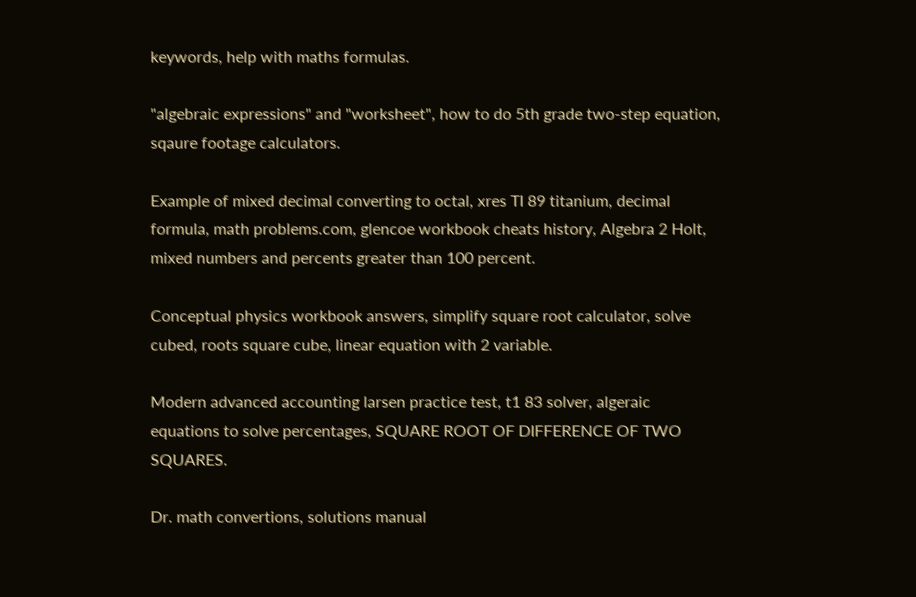keywords, help with maths formulas.

"algebraic expressions" and "worksheet", how to do 5th grade two-step equation, sqaure footage calculators.

Example of mixed decimal converting to octal, xres TI 89 titanium, decimal formula, math problems.com, glencoe workbook cheats history, Algebra 2 Holt, mixed numbers and percents greater than 100 percent.

Conceptual physics workbook answers, simplify square root calculator, solve cubed, roots square cube, linear equation with 2 variable.

Modern advanced accounting larsen practice test, t1 83 solver, algeraic equations to solve percentages, SQUARE ROOT OF DIFFERENCE OF TWO SQUARES.

Dr. math convertions, solutions manual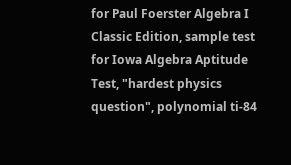for Paul Foerster Algebra I Classic Edition, sample test for Iowa Algebra Aptitude Test, "hardest physics question", polynomial ti-84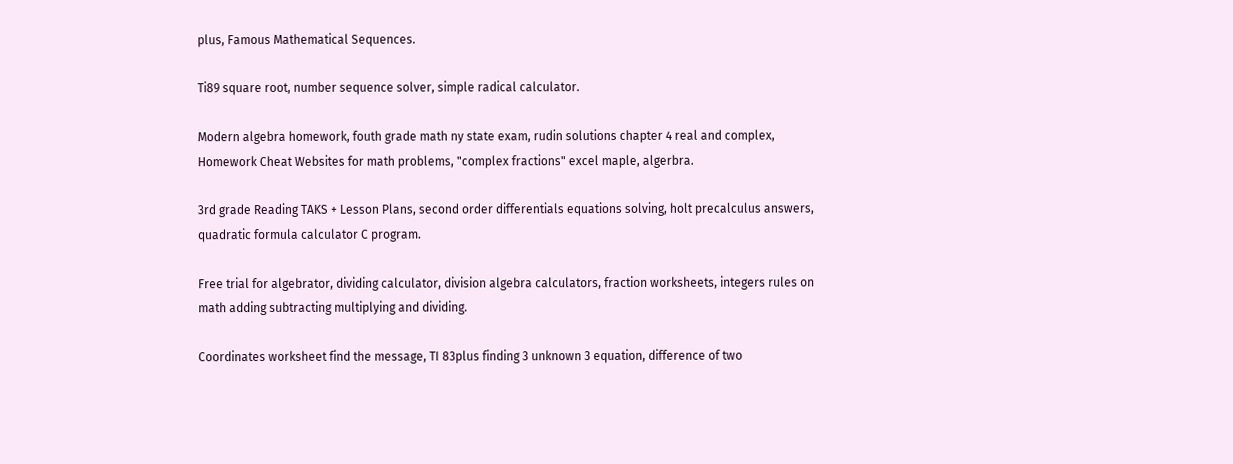plus, Famous Mathematical Sequences.

Ti89 square root, number sequence solver, simple radical calculator.

Modern algebra homework, fouth grade math ny state exam, rudin solutions chapter 4 real and complex, Homework Cheat Websites for math problems, "complex fractions" excel maple, algerbra.

3rd grade Reading TAKS + Lesson Plans, second order differentials equations solving, holt precalculus answers, quadratic formula calculator C program.

Free trial for algebrator, dividing calculator, division algebra calculators, fraction worksheets, integers rules on math adding subtracting multiplying and dividing.

Coordinates worksheet find the message, TI 83plus finding 3 unknown 3 equation, difference of two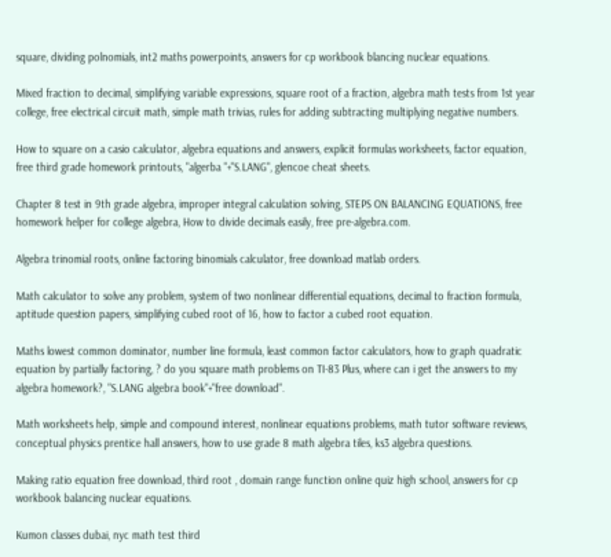square, dividing polnomials, int2 maths powerpoints, answers for cp workbook blancing nuclear equations.

Mixed fraction to decimal, simplifying variable expressions, square root of a fraction, algebra math tests from 1st year college, free electrical circuit math, simple math trivias, rules for adding subtracting multiplying negative numbers.

How to square on a casio calculator, algebra equations and answers, explicit formulas worksheets, factor equation, free third grade homework printouts, "algerba "+"S.LANG", glencoe cheat sheets.

Chapter 8 test in 9th grade algebra, improper integral calculation solving, STEPS ON BALANCING EQUATIONS, free homework helper for college algebra, How to divide decimals easily, free pre-algebra.com.

Algebra trinomial roots, online factoring binomials calculator, free download matlab orders.

Math calculator to solve any problem, system of two nonlinear differential equations, decimal to fraction formula, aptitude question papers, simplifying cubed root of 16, how to factor a cubed root equation.

Maths lowest common dominator, number line formula, least common factor calculators, how to graph quadratic equation by partially factoring, ? do you square math problems on TI-83 Plus, where can i get the answers to my algebra homework?, "S.LANG algebra book"+"free download".

Math worksheets help, simple and compound interest, nonlinear equations problems, math tutor software reviews, conceptual physics prentice hall answers, how to use grade 8 math algebra tiles, ks3 algebra questions.

Making ratio equation free download, third root , domain range function online quiz high school, answers for cp workbook balancing nuclear equations.

Kumon classes dubai, nyc math test third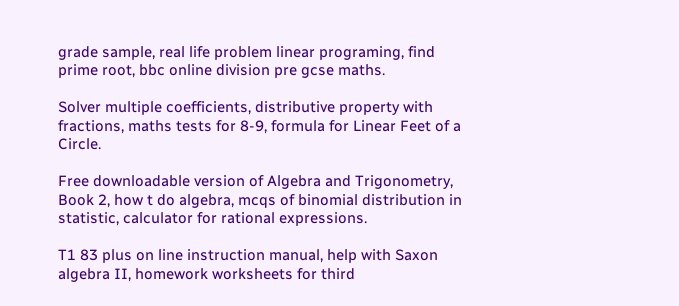grade sample, real life problem linear programing, find prime root, bbc online division pre gcse maths.

Solver multiple coefficients, distributive property with fractions, maths tests for 8-9, formula for Linear Feet of a Circle.

Free downloadable version of Algebra and Trigonometry, Book 2, how t do algebra, mcqs of binomial distribution in statistic, calculator for rational expressions.

T1 83 plus on line instruction manual, help with Saxon algebra II, homework worksheets for third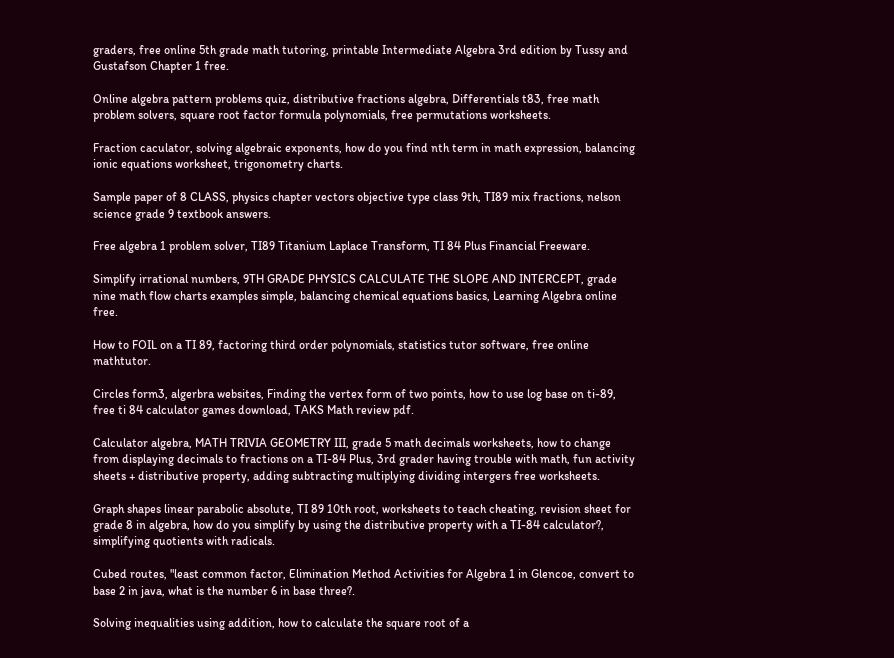graders, free online 5th grade math tutoring, printable Intermediate Algebra 3rd edition by Tussy and Gustafson Chapter 1 free.

Online algebra pattern problems quiz, distributive fractions algebra, Differentials t83, free math problem solvers, square root factor formula polynomials, free permutations worksheets.

Fraction caculator, solving algebraic exponents, how do you find nth term in math expression, balancing ionic equations worksheet, trigonometry charts.

Sample paper of 8 CLASS, physics chapter vectors objective type class 9th, TI89 mix fractions, nelson science grade 9 textbook answers.

Free algebra 1 problem solver, TI89 Titanium Laplace Transform, TI 84 Plus Financial Freeware.

Simplify irrational numbers, 9TH GRADE PHYSICS CALCULATE THE SLOPE AND INTERCEPT, grade nine math flow charts examples simple, balancing chemical equations basics, Learning Algebra online free.

How to FOIL on a TI 89, factoring third order polynomials, statistics tutor software, free online mathtutor.

Circles form3, algerbra websites, Finding the vertex form of two points, how to use log base on ti-89, free ti 84 calculator games download, TAKS Math review pdf.

Calculator algebra, MATH TRIVIA GEOMETRY III, grade 5 math decimals worksheets, how to change from displaying decimals to fractions on a TI-84 Plus, 3rd grader having trouble with math, fun activity sheets + distributive property, adding subtracting multiplying dividing intergers free worksheets.

Graph shapes linear parabolic absolute, TI 89 10th root, worksheets to teach cheating, revision sheet for grade 8 in algebra, how do you simplify by using the distributive property with a TI-84 calculator?, simplifying quotients with radicals.

Cubed routes, "least common factor, Elimination Method Activities for Algebra 1 in Glencoe, convert to base 2 in java, what is the number 6 in base three?.

Solving inequalities using addition, how to calculate the square root of a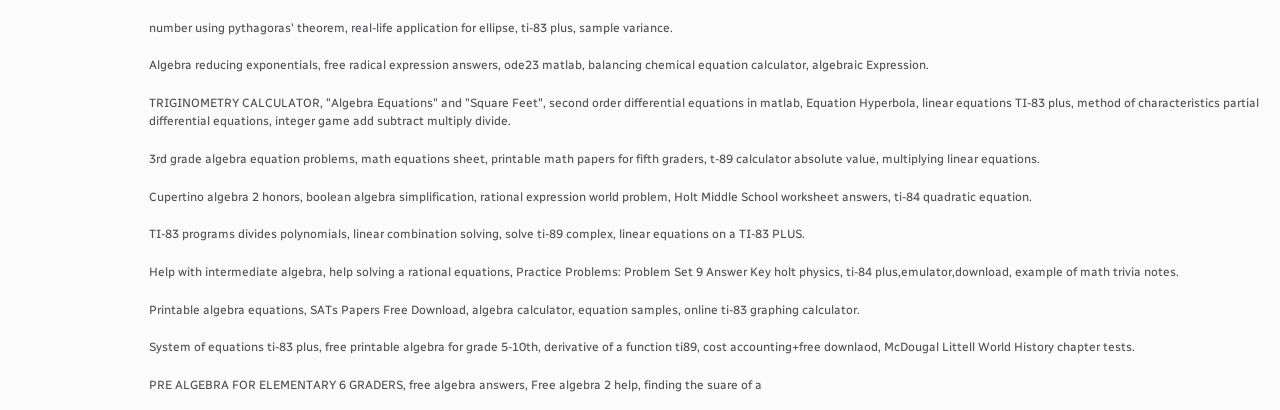number using pythagoras' theorem, real-life application for ellipse, ti-83 plus, sample variance.

Algebra reducing exponentials, free radical expression answers, ode23 matlab, balancing chemical equation calculator, algebraic Expression.

TRIGINOMETRY CALCULATOR, "Algebra Equations" and "Square Feet", second order differential equations in matlab, Equation Hyperbola, linear equations TI-83 plus, method of characteristics partial differential equations, integer game add subtract multiply divide.

3rd grade algebra equation problems, math equations sheet, printable math papers for fifth graders, t-89 calculator absolute value, multiplying linear equations.

Cupertino algebra 2 honors, boolean algebra simplification, rational expression world problem, Holt Middle School worksheet answers, ti-84 quadratic equation.

TI-83 programs divides polynomials, linear combination solving, solve ti-89 complex, linear equations on a TI-83 PLUS.

Help with intermediate algebra, help solving a rational equations, Practice Problems: Problem Set 9 Answer Key holt physics, ti-84 plus,emulator,download, example of math trivia notes.

Printable algebra equations, SATs Papers Free Download, algebra calculator, equation samples, online ti-83 graphing calculator.

System of equations ti-83 plus, free printable algebra for grade 5-10th, derivative of a function ti89, cost accounting+free downlaod, McDougal Littell World History chapter tests.

PRE ALGEBRA FOR ELEMENTARY 6 GRADERS, free algebra answers, Free algebra 2 help, finding the suare of a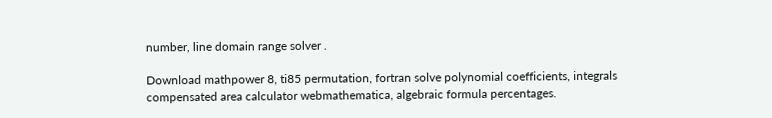number, line domain range solver .

Download mathpower 8, ti85 permutation, fortran solve polynomial coefficients, integrals compensated area calculator webmathematica, algebraic formula percentages.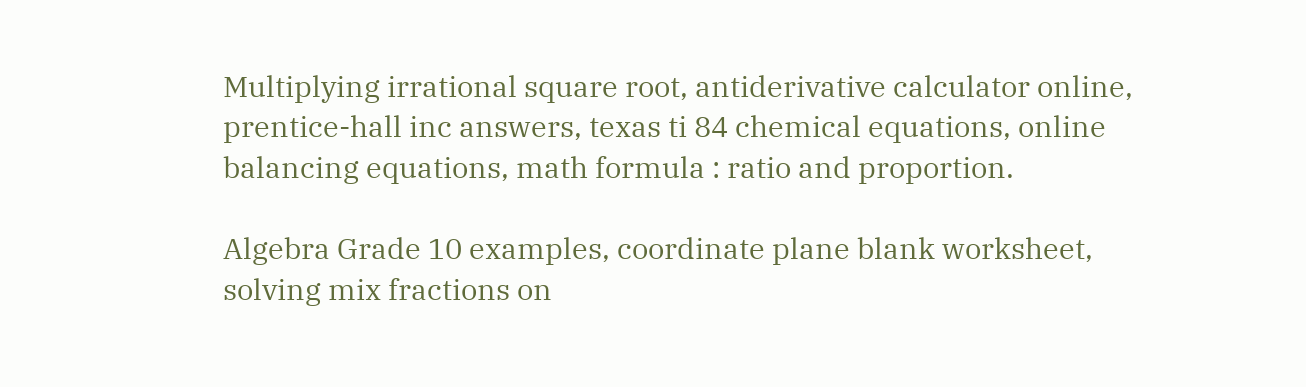Multiplying irrational square root, antiderivative calculator online, prentice-hall inc answers, texas ti 84 chemical equations, online balancing equations, math formula : ratio and proportion.

Algebra Grade 10 examples, coordinate plane blank worksheet, solving mix fractions on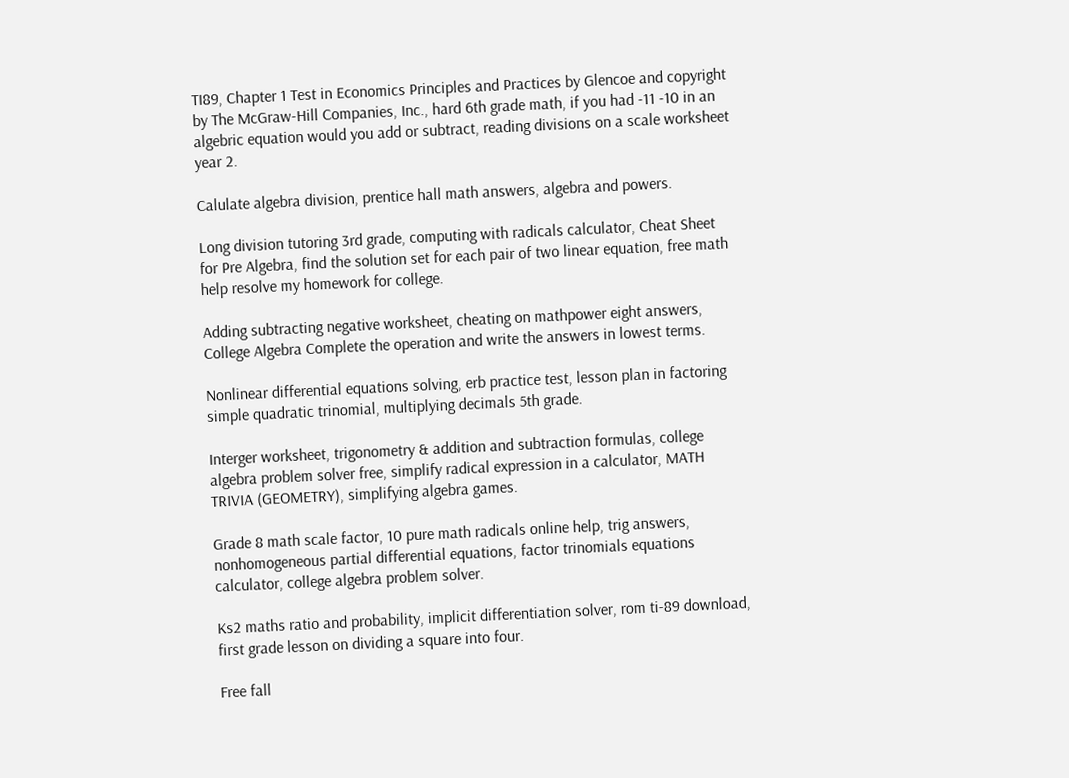TI89, Chapter 1 Test in Economics Principles and Practices by Glencoe and copyright by The McGraw-Hill Companies, Inc., hard 6th grade math, if you had -11 -10 in an algebric equation would you add or subtract, reading divisions on a scale worksheet year 2.

Calulate algebra division, prentice hall math answers, algebra and powers.

Long division tutoring 3rd grade, computing with radicals calculator, Cheat Sheet for Pre Algebra, find the solution set for each pair of two linear equation, free math help resolve my homework for college.

Adding subtracting negative worksheet, cheating on mathpower eight answers, College Algebra Complete the operation and write the answers in lowest terms.

Nonlinear differential equations solving, erb practice test, lesson plan in factoring simple quadratic trinomial, multiplying decimals 5th grade.

Interger worksheet, trigonometry & addition and subtraction formulas, college algebra problem solver free, simplify radical expression in a calculator, MATH TRIVIA (GEOMETRY), simplifying algebra games.

Grade 8 math scale factor, 10 pure math radicals online help, trig answers, nonhomogeneous partial differential equations, factor trinomials equations calculator, college algebra problem solver.

Ks2 maths ratio and probability, implicit differentiation solver, rom ti-89 download, first grade lesson on dividing a square into four.

Free fall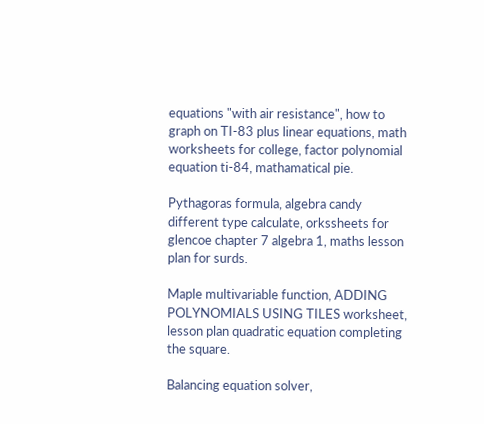equations "with air resistance", how to graph on TI-83 plus linear equations, math worksheets for college, factor polynomial equation ti-84, mathamatical pie.

Pythagoras formula, algebra candy different type calculate, orkssheets for glencoe chapter 7 algebra 1, maths lesson plan for surds.

Maple multivariable function, ADDING POLYNOMIALS USING TILES worksheet, lesson plan quadratic equation completing the square.

Balancing equation solver,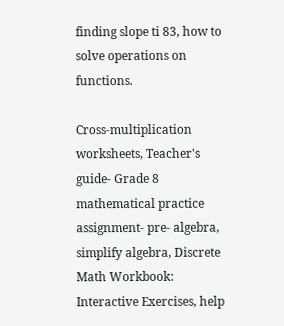finding slope ti 83, how to solve operations on functions.

Cross-multiplication worksheets, Teacher's guide- Grade 8 mathematical practice assignment- pre- algebra, simplify algebra, Discrete Math Workbook: Interactive Exercises, help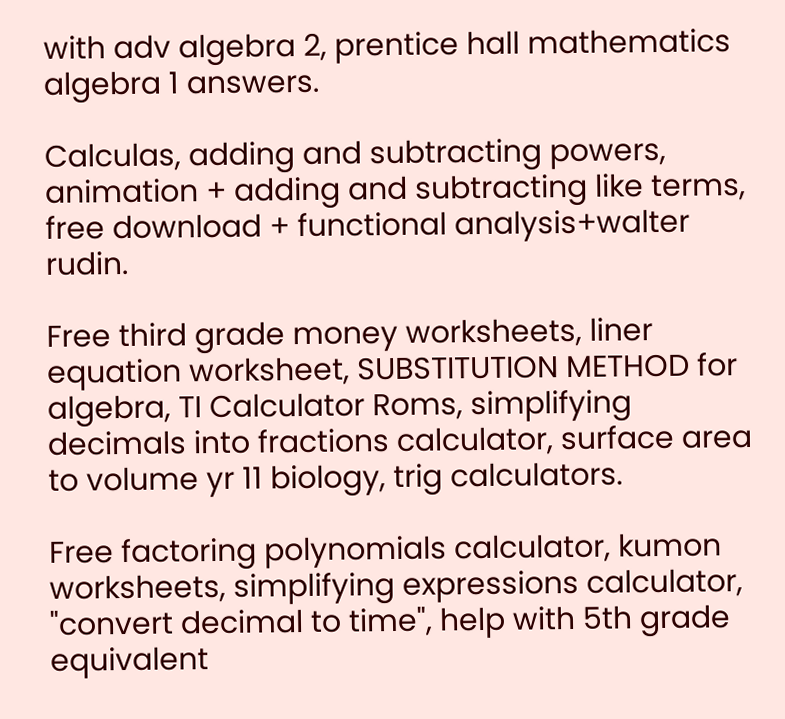with adv algebra 2, prentice hall mathematics algebra 1 answers.

Calculas, adding and subtracting powers, animation + adding and subtracting like terms, free download + functional analysis+walter rudin.

Free third grade money worksheets, liner equation worksheet, SUBSTITUTION METHOD for algebra, TI Calculator Roms, simplifying decimals into fractions calculator, surface area to volume yr 11 biology, trig calculators.

Free factoring polynomials calculator, kumon worksheets, simplifying expressions calculator, "convert decimal to time", help with 5th grade equivalent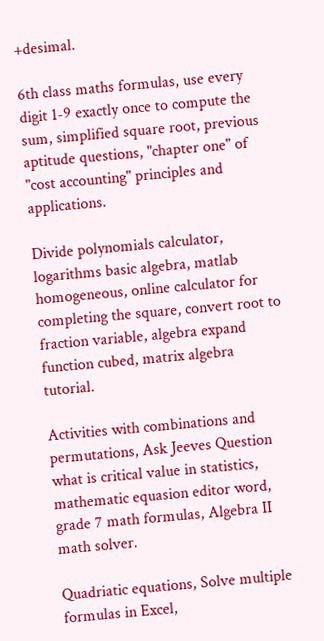+desimal.

6th class maths formulas, use every digit 1-9 exactly once to compute the sum, simplified square root, previous aptitude questions, "chapter one" of "cost accounting" principles and applications.

Divide polynomials calculator, logarithms basic algebra, matlab homogeneous, online calculator for completing the square, convert root to fraction variable, algebra expand function cubed, matrix algebra tutorial.

Activities with combinations and permutations, Ask Jeeves Question what is critical value in statistics, mathematic equasion editor word, grade 7 math formulas, Algebra II math solver.

Quadriatic equations, Solve multiple formulas in Excel,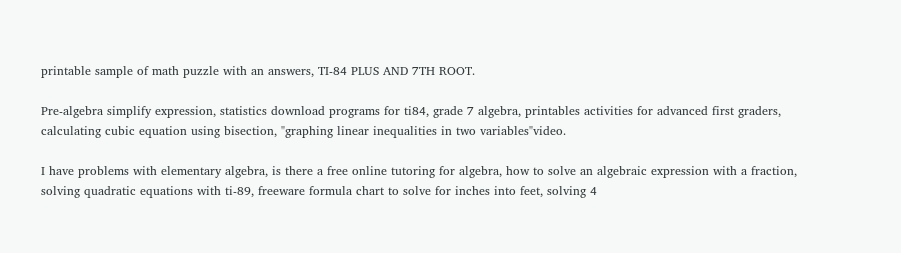printable sample of math puzzle with an answers, TI-84 PLUS AND 7TH ROOT.

Pre-algebra simplify expression, statistics download programs for ti84, grade 7 algebra, printables activities for advanced first graders, calculating cubic equation using bisection, "graphing linear inequalities in two variables"video.

I have problems with elementary algebra, is there a free online tutoring for algebra, how to solve an algebraic expression with a fraction, solving quadratic equations with ti-89, freeware formula chart to solve for inches into feet, solving 4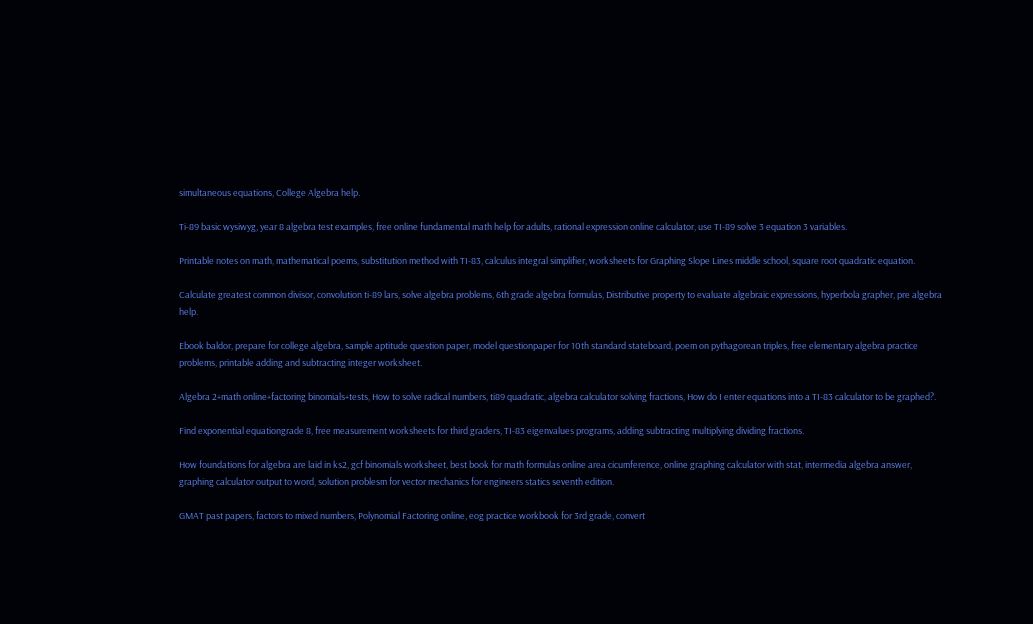simultaneous equations, College Algebra help.

Ti-89 basic wysiwyg, year 8 algebra test examples, free online fundamental math help for adults, rational expression online calculator, use TI-89 solve 3 equation 3 variables.

Printable notes on math, mathematical poems, substitution method with TI-83, calculus integral simplifier, worksheets for Graphing Slope Lines middle school, square root quadratic equation.

Calculate greatest common divisor, convolution ti-89 lars, solve algebra problems, 6th grade algebra formulas, Distributive property to evaluate algebraic expressions, hyperbola grapher, pre algebra help.

Ebook baldor, prepare for college algebra, sample aptitude question paper, model questionpaper for 10th standard stateboard, poem on pythagorean triples, free elementary algebra practice problems, printable adding and subtracting integer worksheet.

Algebra 2+math online+factoring binomials+tests, How to solve radical numbers, ti89 quadratic, algebra calculator solving fractions, How do I enter equations into a TI-83 calculator to be graphed?.

Find exponential equationgrade 8, free measurement worksheets for third graders, TI-83 eigenvalues programs, adding subtracting multiplying dividing fractions.

How foundations for algebra are laid in ks2, gcf binomials worksheet, best book for math formulas online area cicumference, online graphing calculator with stat, intermedia algebra answer, graphing calculator output to word, solution problesm for vector mechanics for engineers statics seventh edition.

GMAT past papers, factors to mixed numbers, Polynomial Factoring online, eog practice workbook for 3rd grade, convert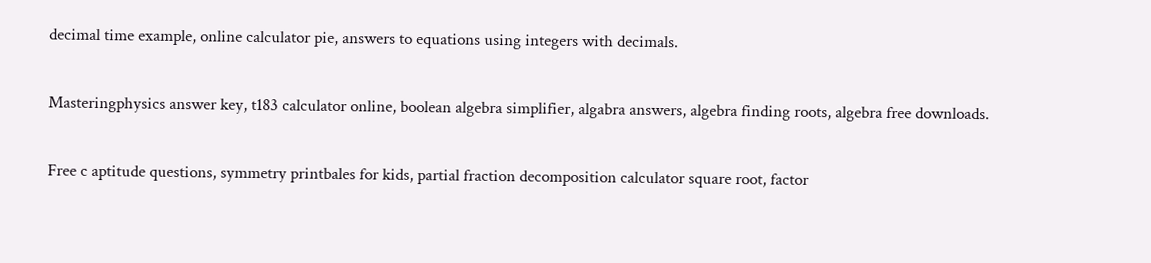decimal time example, online calculator pie, answers to equations using integers with decimals.

Masteringphysics answer key, t183 calculator online, boolean algebra simplifier, algabra answers, algebra finding roots, algebra free downloads.

Free c aptitude questions, symmetry printbales for kids, partial fraction decomposition calculator square root, factor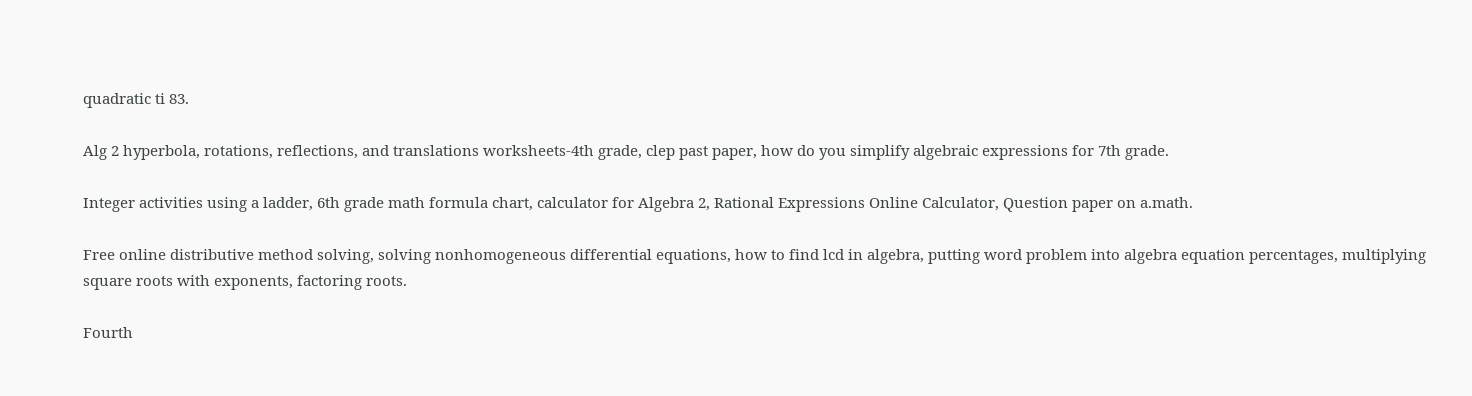quadratic ti 83.

Alg 2 hyperbola, rotations, reflections, and translations worksheets-4th grade, clep past paper, how do you simplify algebraic expressions for 7th grade.

Integer activities using a ladder, 6th grade math formula chart, calculator for Algebra 2, Rational Expressions Online Calculator, Question paper on a.math.

Free online distributive method solving, solving nonhomogeneous differential equations, how to find lcd in algebra, putting word problem into algebra equation percentages, multiplying square roots with exponents, factoring roots.

Fourth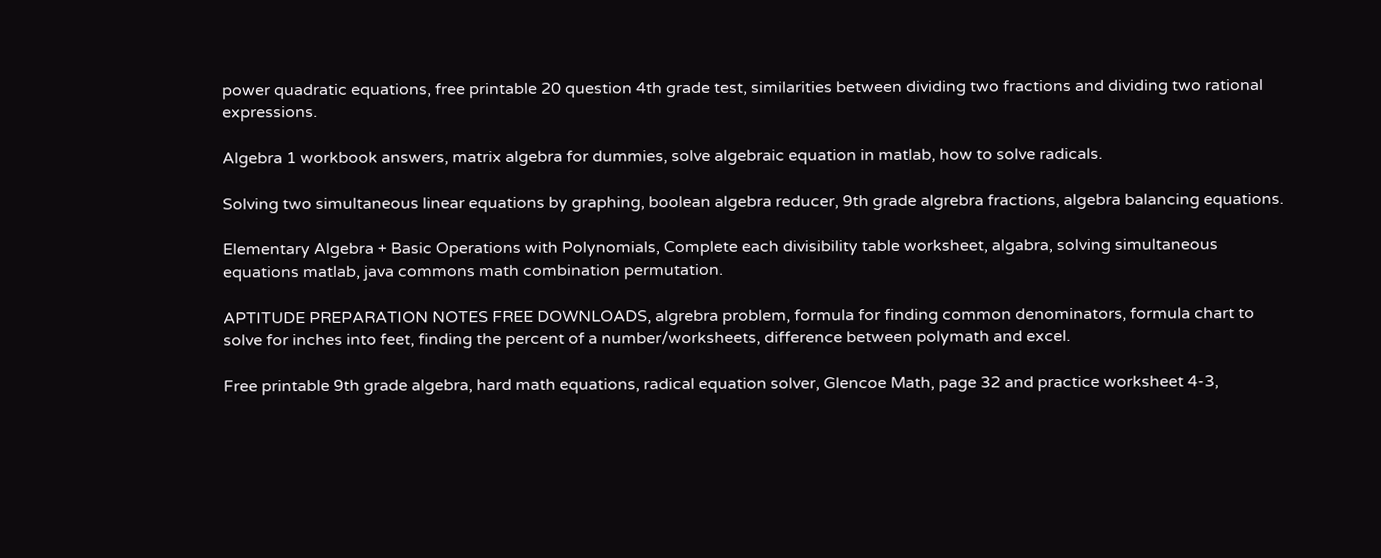power quadratic equations, free printable 20 question 4th grade test, similarities between dividing two fractions and dividing two rational expressions.

Algebra 1 workbook answers, matrix algebra for dummies, solve algebraic equation in matlab, how to solve radicals.

Solving two simultaneous linear equations by graphing, boolean algebra reducer, 9th grade algrebra fractions, algebra balancing equations.

Elementary Algebra + Basic Operations with Polynomials, Complete each divisibility table worksheet, algabra, solving simultaneous equations matlab, java commons math combination permutation.

APTITUDE PREPARATION NOTES FREE DOWNLOADS, algrebra problem, formula for finding common denominators, formula chart to solve for inches into feet, finding the percent of a number/worksheets, difference between polymath and excel.

Free printable 9th grade algebra, hard math equations, radical equation solver, Glencoe Math, page 32 and practice worksheet 4-3,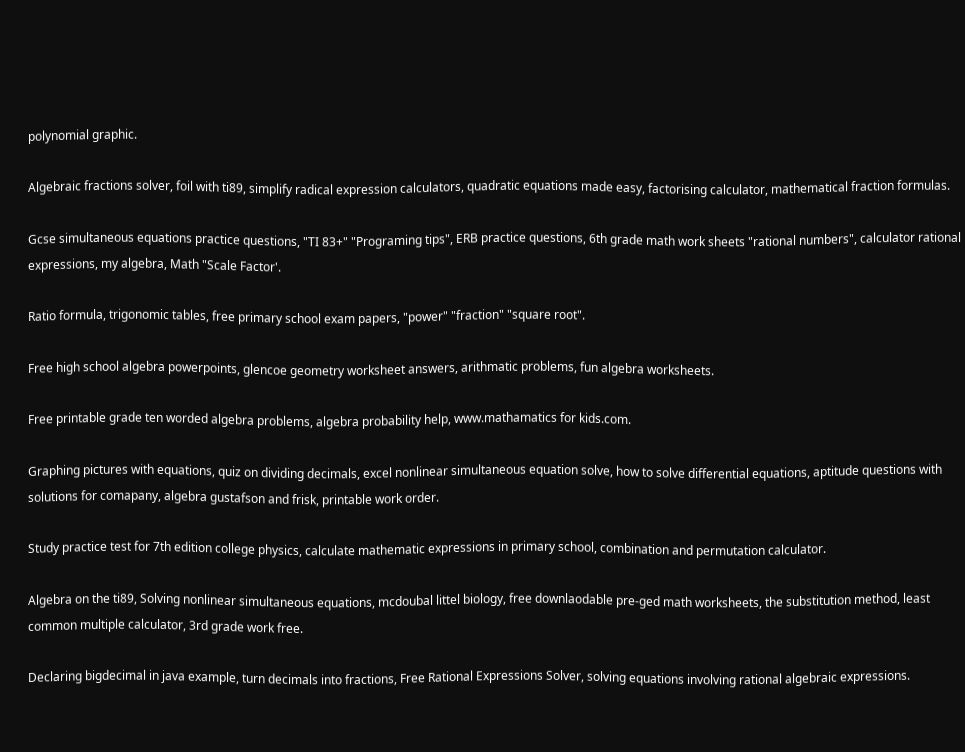polynomial graphic.

Algebraic fractions solver, foil with ti89, simplify radical expression calculators, quadratic equations made easy, factorising calculator, mathematical fraction formulas.

Gcse simultaneous equations practice questions, "TI 83+" "Programing tips", ERB practice questions, 6th grade math work sheets "rational numbers", calculator rational expressions, my algebra, Math "Scale Factor'.

Ratio formula, trigonomic tables, free primary school exam papers, "power" "fraction" "square root".

Free high school algebra powerpoints, glencoe geometry worksheet answers, arithmatic problems, fun algebra worksheets.

Free printable grade ten worded algebra problems, algebra probability help, www.mathamatics for kids.com.

Graphing pictures with equations, quiz on dividing decimals, excel nonlinear simultaneous equation solve, how to solve differential equations, aptitude questions with solutions for comapany, algebra gustafson and frisk, printable work order.

Study practice test for 7th edition college physics, calculate mathematic expressions in primary school, combination and permutation calculator.

Algebra on the ti89, Solving nonlinear simultaneous equations, mcdoubal littel biology, free downlaodable pre-ged math worksheets, the substitution method, least common multiple calculator, 3rd grade work free.

Declaring bigdecimal in java example, turn decimals into fractions, Free Rational Expressions Solver, solving equations involving rational algebraic expressions.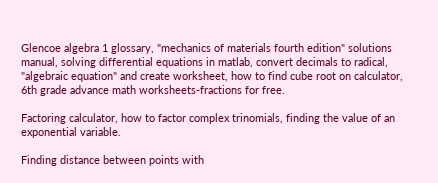Glencoe algebra 1 glossary, "mechanics of materials fourth edition" solutions manual, solving differential equations in matlab, convert decimals to radical, "algebraic equation" and create worksheet, how to find cube root on calculator, 6th grade advance math worksheets-fractions for free.

Factoring calculator, how to factor complex trinomials, finding the value of an exponential variable.

Finding distance between points with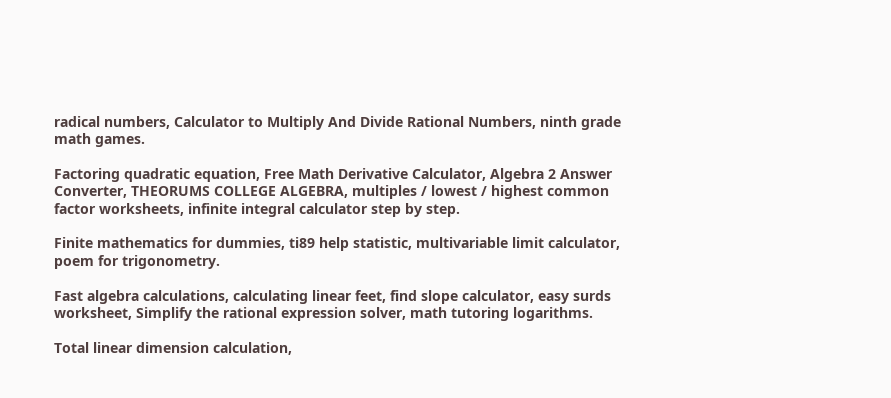radical numbers, Calculator to Multiply And Divide Rational Numbers, ninth grade math games.

Factoring quadratic equation, Free Math Derivative Calculator, Algebra 2 Answer Converter, THEORUMS COLLEGE ALGEBRA, multiples / lowest / highest common factor worksheets, infinite integral calculator step by step.

Finite mathematics for dummies, ti89 help statistic, multivariable limit calculator, poem for trigonometry.

Fast algebra calculations, calculating linear feet, find slope calculator, easy surds worksheet, Simplify the rational expression solver, math tutoring logarithms.

Total linear dimension calculation,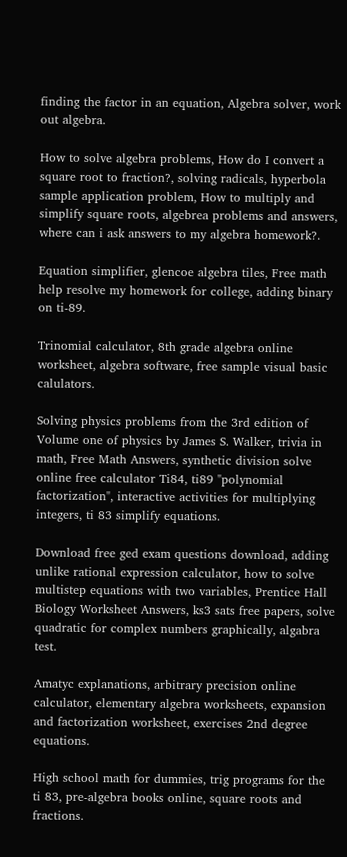finding the factor in an equation, Algebra solver, work out algebra.

How to solve algebra problems, How do I convert a square root to fraction?, solving radicals, hyperbola sample application problem, How to multiply and simplify square roots, algebrea problems and answers, where can i ask answers to my algebra homework?.

Equation simplifier, glencoe algebra tiles, Free math help resolve my homework for college, adding binary on ti-89.

Trinomial calculator, 8th grade algebra online worksheet, algebra software, free sample visual basic calulators.

Solving physics problems from the 3rd edition of Volume one of physics by James S. Walker, trivia in math, Free Math Answers, synthetic division solve online free calculator Ti84, ti89 "polynomial factorization", interactive activities for multiplying integers, ti 83 simplify equations.

Download free ged exam questions download, adding unlike rational expression calculator, how to solve multistep equations with two variables, Prentice Hall Biology Worksheet Answers, ks3 sats free papers, solve quadratic for complex numbers graphically, algabra test.

Amatyc explanations, arbitrary precision online calculator, elementary algebra worksheets, expansion and factorization worksheet, exercises 2nd degree equations.

High school math for dummies, trig programs for the ti 83, pre-algebra books online, square roots and fractions.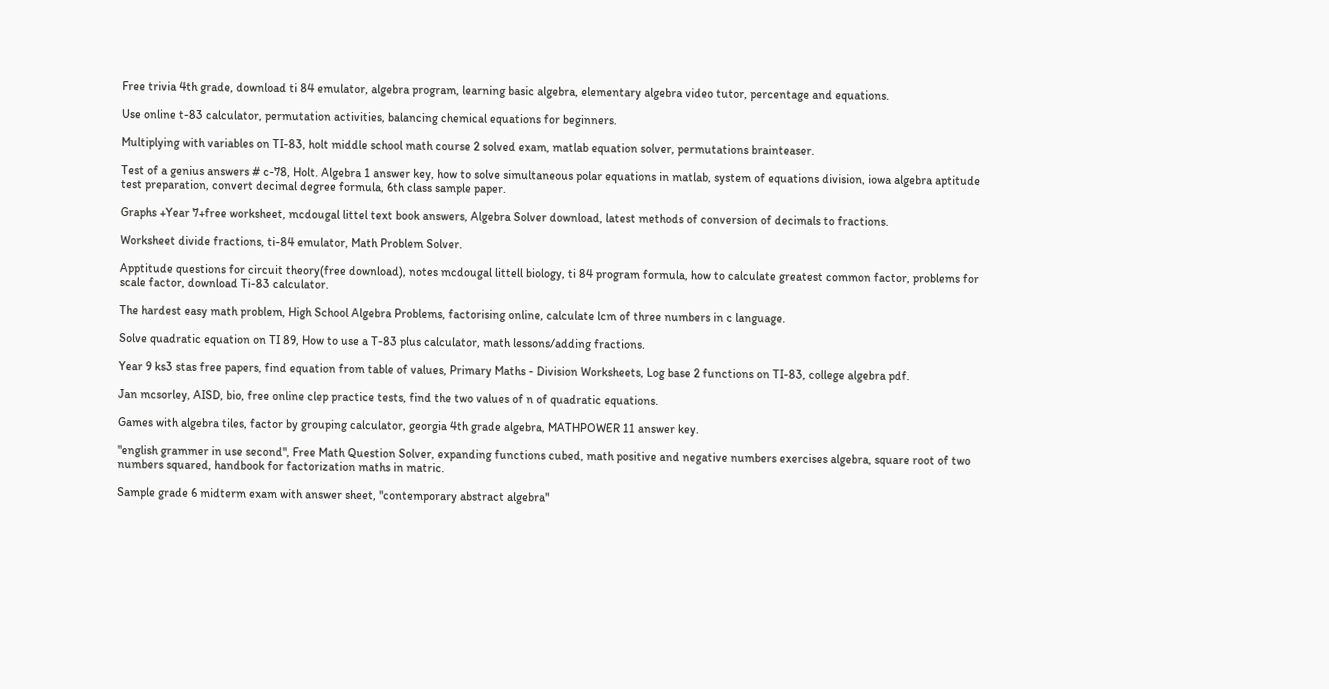Free trivia 4th grade, download ti 84 emulator, algebra program, learning basic algebra, elementary algebra video tutor, percentage and equations.

Use online t-83 calculator, permutation activities, balancing chemical equations for beginners.

Multiplying with variables on TI-83, holt middle school math course 2 solved exam, matlab equation solver, permutations brainteaser.

Test of a genius answers # c-78, Holt. Algebra 1 answer key, how to solve simultaneous polar equations in matlab, system of equations division, iowa algebra aptitude test preparation, convert decimal degree formula, 6th class sample paper.

Graphs +Year 7+free worksheet, mcdougal littel text book answers, Algebra Solver download, latest methods of conversion of decimals to fractions.

Worksheet divide fractions, ti-84 emulator, Math Problem Solver.

Apptitude questions for circuit theory(free download), notes mcdougal littell biology, ti 84 program formula, how to calculate greatest common factor, problems for scale factor, download Ti-83 calculator.

The hardest easy math problem, High School Algebra Problems, factorising online, calculate lcm of three numbers in c language.

Solve quadratic equation on TI 89, How to use a T-83 plus calculator, math lessons/adding fractions.

Year 9 ks3 stas free papers, find equation from table of values, Primary Maths - Division Worksheets, Log base 2 functions on TI-83, college algebra pdf.

Jan mcsorley, AISD, bio, free online clep practice tests, find the two values of n of quadratic equations.

Games with algebra tiles, factor by grouping calculator, georgia 4th grade algebra, MATHPOWER 11 answer key.

"english grammer in use second", Free Math Question Solver, expanding functions cubed, math positive and negative numbers exercises algebra, square root of two numbers squared, handbook for factorization maths in matric.

Sample grade 6 midterm exam with answer sheet, "contemporary abstract algebra"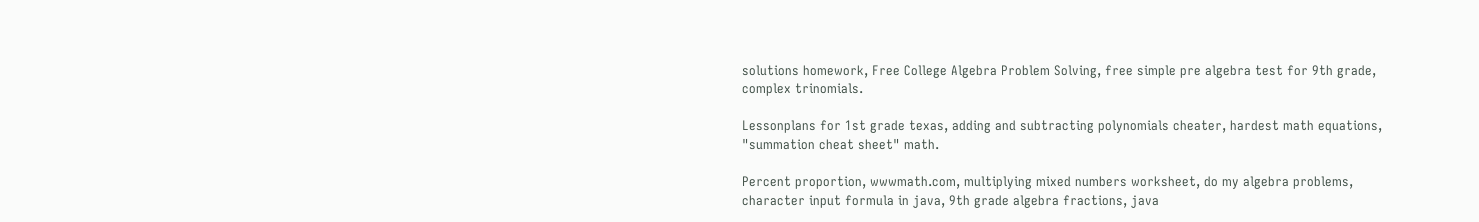solutions homework, Free College Algebra Problem Solving, free simple pre algebra test for 9th grade, complex trinomials.

Lessonplans for 1st grade texas, adding and subtracting polynomials cheater, hardest math equations, "summation cheat sheet" math.

Percent proportion, wwwmath.com, multiplying mixed numbers worksheet, do my algebra problems, character input formula in java, 9th grade algebra fractions, java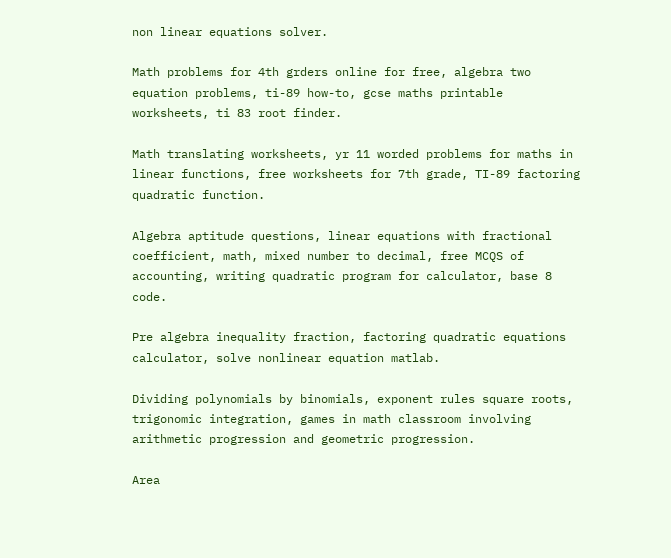non linear equations solver.

Math problems for 4th grders online for free, algebra two equation problems, ti-89 how-to, gcse maths printable worksheets, ti 83 root finder.

Math translating worksheets, yr 11 worded problems for maths in linear functions, free worksheets for 7th grade, TI-89 factoring quadratic function.

Algebra aptitude questions, linear equations with fractional coefficient, math, mixed number to decimal, free MCQS of accounting, writing quadratic program for calculator, base 8 code.

Pre algebra inequality fraction, factoring quadratic equations calculator, solve nonlinear equation matlab.

Dividing polynomials by binomials, exponent rules square roots, trigonomic integration, games in math classroom involving arithmetic progression and geometric progression.

Area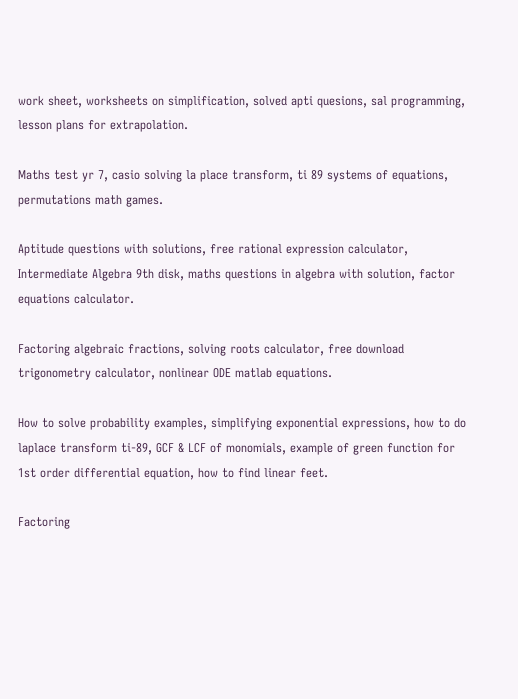work sheet, worksheets on simplification, solved apti quesions, sal programming, lesson plans for extrapolation.

Maths test yr 7, casio solving la place transform, ti 89 systems of equations, permutations math games.

Aptitude questions with solutions, free rational expression calculator, Intermediate Algebra 9th disk, maths questions in algebra with solution, factor equations calculator.

Factoring algebraic fractions, solving roots calculator, free download trigonometry calculator, nonlinear ODE matlab equations.

How to solve probability examples, simplifying exponential expressions, how to do laplace transform ti-89, GCF & LCF of monomials, example of green function for 1st order differential equation, how to find linear feet.

Factoring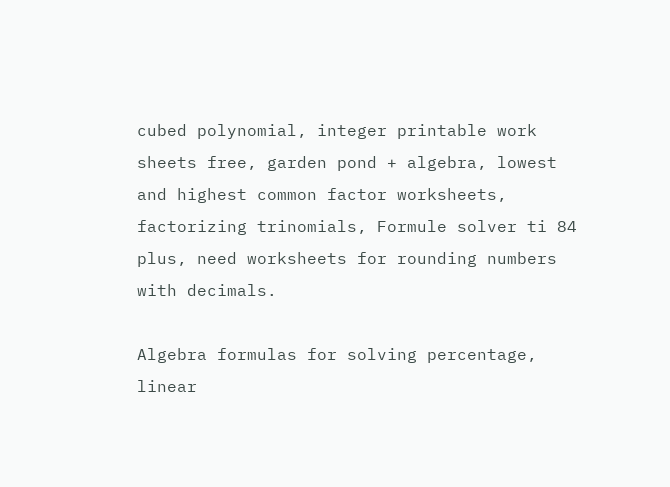cubed polynomial, integer printable work sheets free, garden pond + algebra, lowest and highest common factor worksheets, factorizing trinomials, Formule solver ti 84 plus, need worksheets for rounding numbers with decimals.

Algebra formulas for solving percentage, linear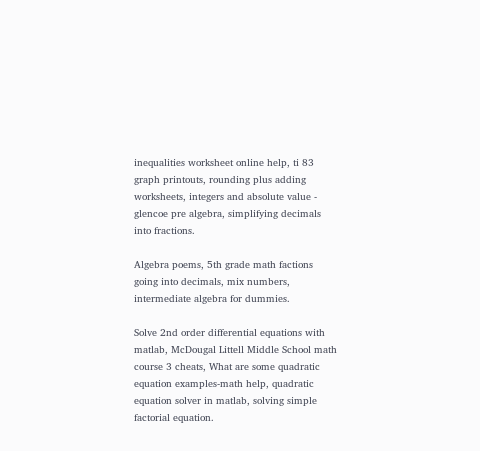inequalities worksheet online help, ti 83 graph printouts, rounding plus adding worksheets, integers and absolute value - glencoe pre algebra, simplifying decimals into fractions.

Algebra poems, 5th grade math factions going into decimals, mix numbers, intermediate algebra for dummies.

Solve 2nd order differential equations with matlab, McDougal Littell Middle School math course 3 cheats, What are some quadratic equation examples-math help, quadratic equation solver in matlab, solving simple factorial equation.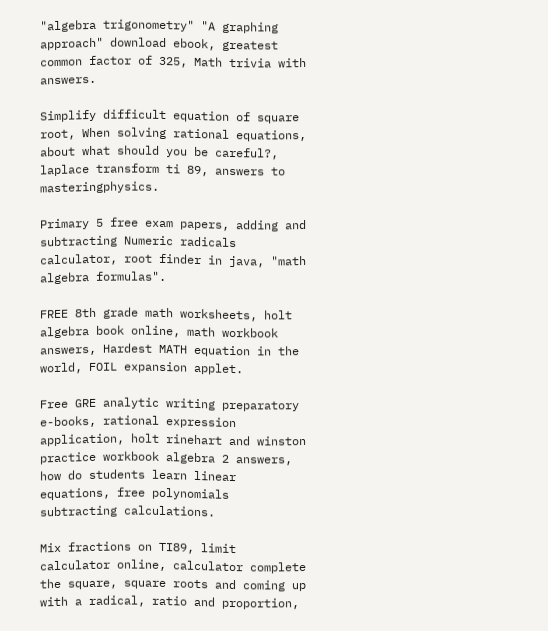"algebra trigonometry" "A graphing approach" download ebook, greatest common factor of 325, Math trivia with answers.

Simplify difficult equation of square root, When solving rational equations, about what should you be careful?, laplace transform ti 89, answers to masteringphysics.

Primary 5 free exam papers, adding and subtracting Numeric radicals calculator, root finder in java, "math algebra formulas".

FREE 8th grade math worksheets, holt algebra book online, math workbook answers, Hardest MATH equation in the world, FOIL expansion applet.

Free GRE analytic writing preparatory e-books, rational expression application, holt rinehart and winston practice workbook algebra 2 answers, how do students learn linear equations, free polynomials subtracting calculations.

Mix fractions on TI89, limit calculator online, calculator complete the square, square roots and coming up with a radical, ratio and proportion,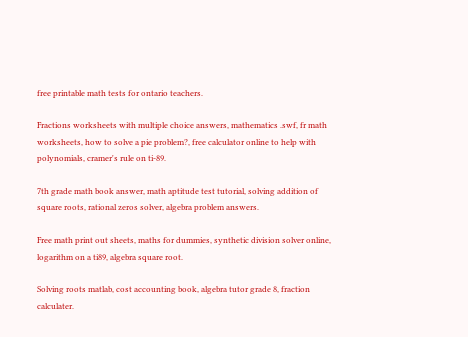free printable math tests for ontario teachers.

Fractions worksheets with multiple choice answers, mathematics .swf, fr math worksheets, how to solve a pie problem?, free calculator online to help with polynomials, cramer's rule on ti-89.

7th grade math book answer, math aptitude test tutorial, solving addition of square roots, rational zeros solver, algebra problem answers.

Free math print out sheets, maths for dummies, synthetic division solver online, logarithm on a ti89, algebra square root.

Solving roots matlab, cost accounting book, algebra tutor grade 8, fraction calculater.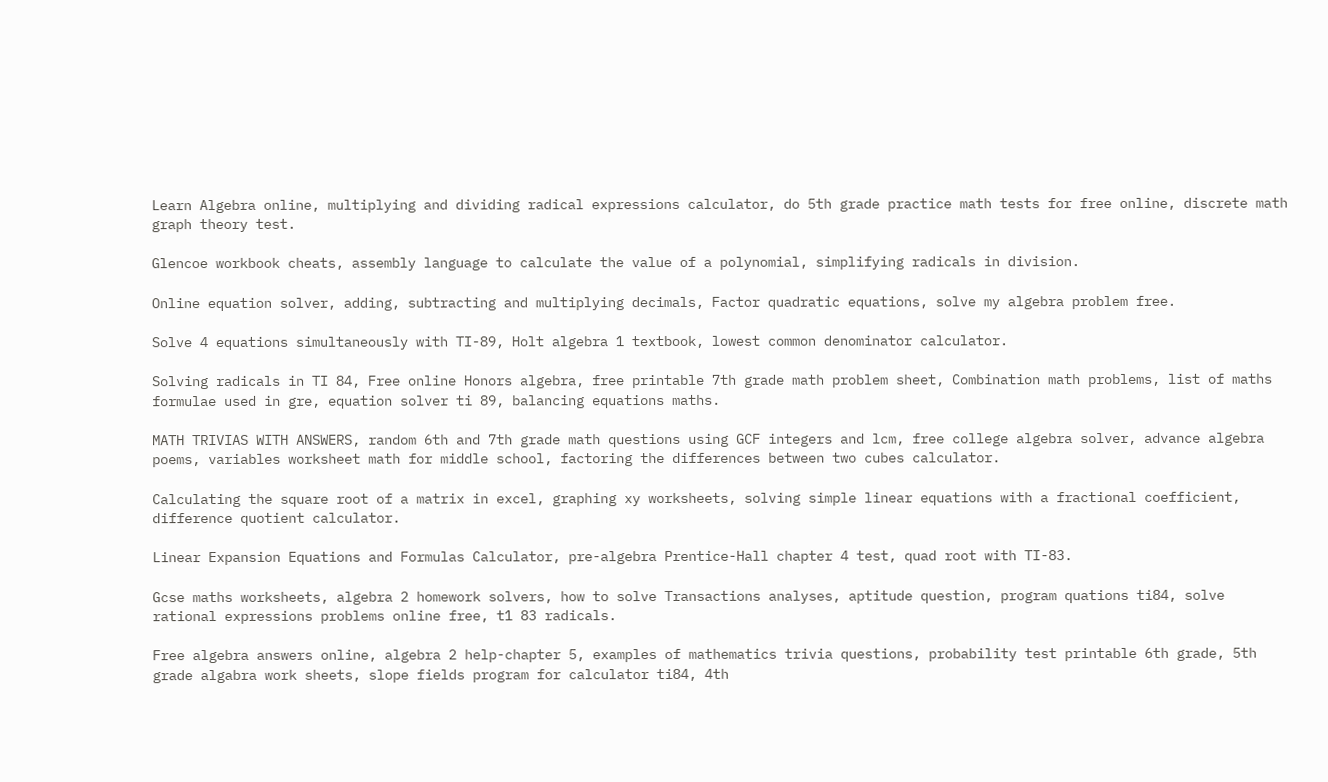Learn Algebra online, multiplying and dividing radical expressions calculator, do 5th grade practice math tests for free online, discrete math graph theory test.

Glencoe workbook cheats, assembly language to calculate the value of a polynomial, simplifying radicals in division.

Online equation solver, adding, subtracting and multiplying decimals, Factor quadratic equations, solve my algebra problem free.

Solve 4 equations simultaneously with TI-89, Holt algebra 1 textbook, lowest common denominator calculator.

Solving radicals in TI 84, Free online Honors algebra, free printable 7th grade math problem sheet, Combination math problems, list of maths formulae used in gre, equation solver ti 89, balancing equations maths.

MATH TRIVIAS WITH ANSWERS, random 6th and 7th grade math questions using GCF integers and lcm, free college algebra solver, advance algebra poems, variables worksheet math for middle school, factoring the differences between two cubes calculator.

Calculating the square root of a matrix in excel, graphing xy worksheets, solving simple linear equations with a fractional coefficient, difference quotient calculator.

Linear Expansion Equations and Formulas Calculator, pre-algebra Prentice-Hall chapter 4 test, quad root with TI-83.

Gcse maths worksheets, algebra 2 homework solvers, how to solve Transactions analyses, aptitude question, program quations ti84, solve rational expressions problems online free, t1 83 radicals.

Free algebra answers online, algebra 2 help-chapter 5, examples of mathematics trivia questions, probability test printable 6th grade, 5th grade algabra work sheets, slope fields program for calculator ti84, 4th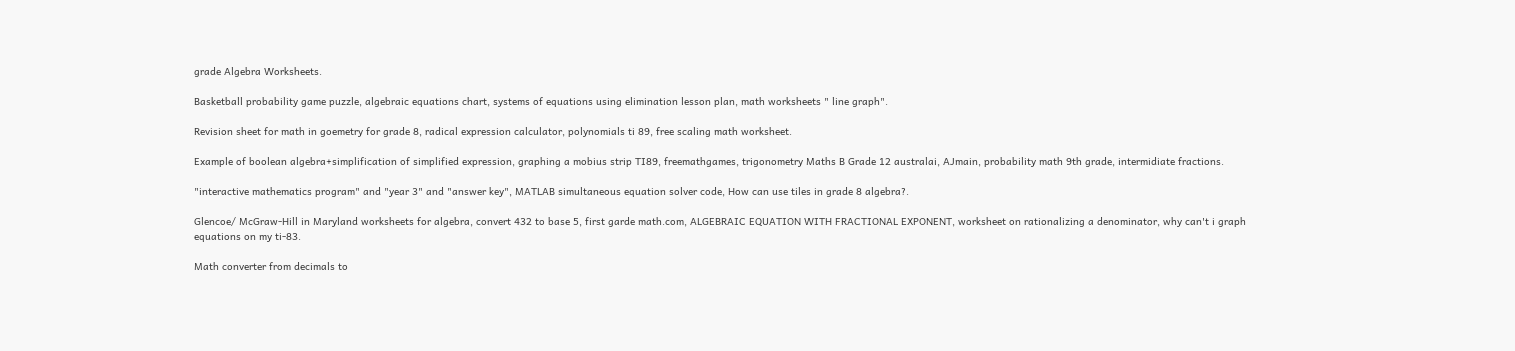grade Algebra Worksheets.

Basketball probability game puzzle, algebraic equations chart, systems of equations using elimination lesson plan, math worksheets " line graph".

Revision sheet for math in goemetry for grade 8, radical expression calculator, polynomials ti 89, free scaling math worksheet.

Example of boolean algebra+simplification of simplified expression, graphing a mobius strip TI89, freemathgames, trigonometry Maths B Grade 12 australai, AJmain, probability math 9th grade, intermidiate fractions.

"interactive mathematics program" and "year 3" and "answer key", MATLAB simultaneous equation solver code, How can use tiles in grade 8 algebra?.

Glencoe/ McGraw-Hill in Maryland worksheets for algebra, convert 432 to base 5, first garde math.com, ALGEBRAIC EQUATION WITH FRACTIONAL EXPONENT, worksheet on rationalizing a denominator, why can't i graph equations on my ti-83.

Math converter from decimals to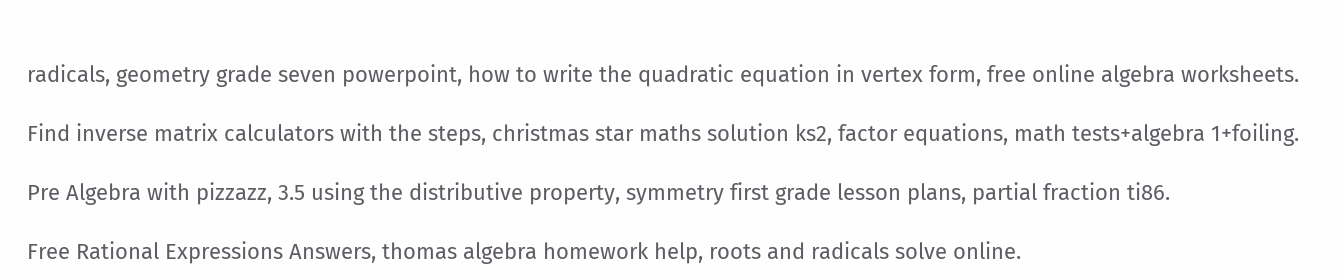radicals, geometry grade seven powerpoint, how to write the quadratic equation in vertex form, free online algebra worksheets.

Find inverse matrix calculators with the steps, christmas star maths solution ks2, factor equations, math tests+algebra 1+foiling.

Pre Algebra with pizzazz, 3.5 using the distributive property, symmetry first grade lesson plans, partial fraction ti86.

Free Rational Expressions Answers, thomas algebra homework help, roots and radicals solve online.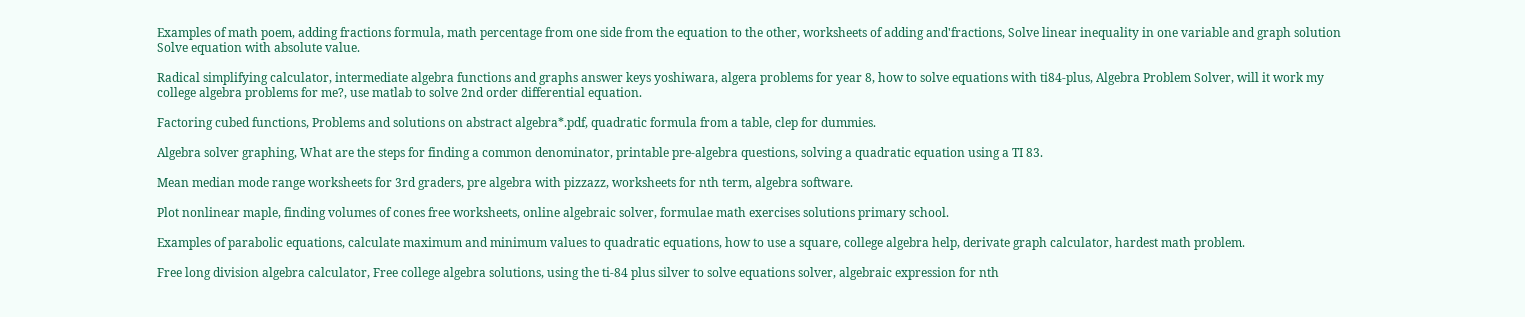Examples of math poem, adding fractions formula, math percentage from one side from the equation to the other, worksheets of adding and'fractions, Solve linear inequality in one variable and graph solution Solve equation with absolute value.

Radical simplifying calculator, intermediate algebra functions and graphs answer keys yoshiwara, algera problems for year 8, how to solve equations with ti84-plus, Algebra Problem Solver, will it work my college algebra problems for me?, use matlab to solve 2nd order differential equation.

Factoring cubed functions, Problems and solutions on abstract algebra*.pdf, quadratic formula from a table, clep for dummies.

Algebra solver graphing, What are the steps for finding a common denominator, printable pre-algebra questions, solving a quadratic equation using a TI 83.

Mean median mode range worksheets for 3rd graders, pre algebra with pizzazz, worksheets for nth term, algebra software.

Plot nonlinear maple, finding volumes of cones free worksheets, online algebraic solver, formulae math exercises solutions primary school.

Examples of parabolic equations, calculate maximum and minimum values to quadratic equations, how to use a square, college algebra help, derivate graph calculator, hardest math problem.

Free long division algebra calculator, Free college algebra solutions, using the ti-84 plus silver to solve equations solver, algebraic expression for nth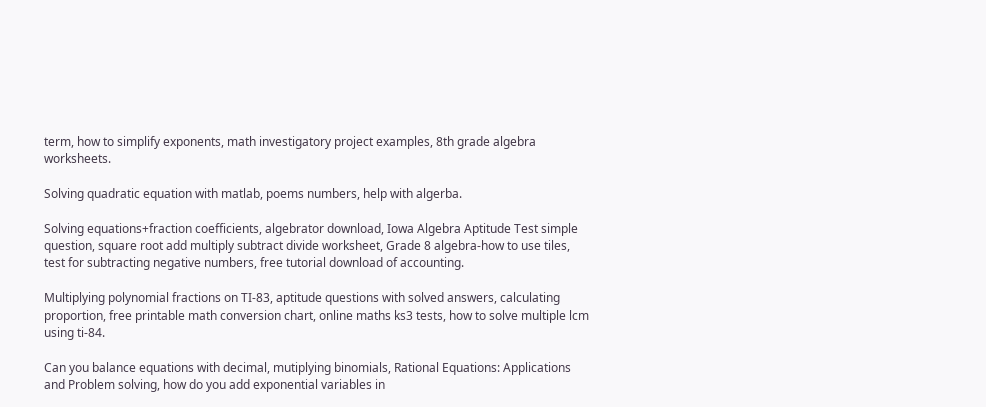term, how to simplify exponents, math investigatory project examples, 8th grade algebra worksheets.

Solving quadratic equation with matlab, poems numbers, help with algerba.

Solving equations+fraction coefficients, algebrator download, Iowa Algebra Aptitude Test simple question, square root add multiply subtract divide worksheet, Grade 8 algebra-how to use tiles, test for subtracting negative numbers, free tutorial download of accounting.

Multiplying polynomial fractions on TI-83, aptitude questions with solved answers, calculating proportion, free printable math conversion chart, online maths ks3 tests, how to solve multiple lcm using ti-84.

Can you balance equations with decimal, mutiplying binomials, Rational Equations: Applications and Problem solving, how do you add exponential variables in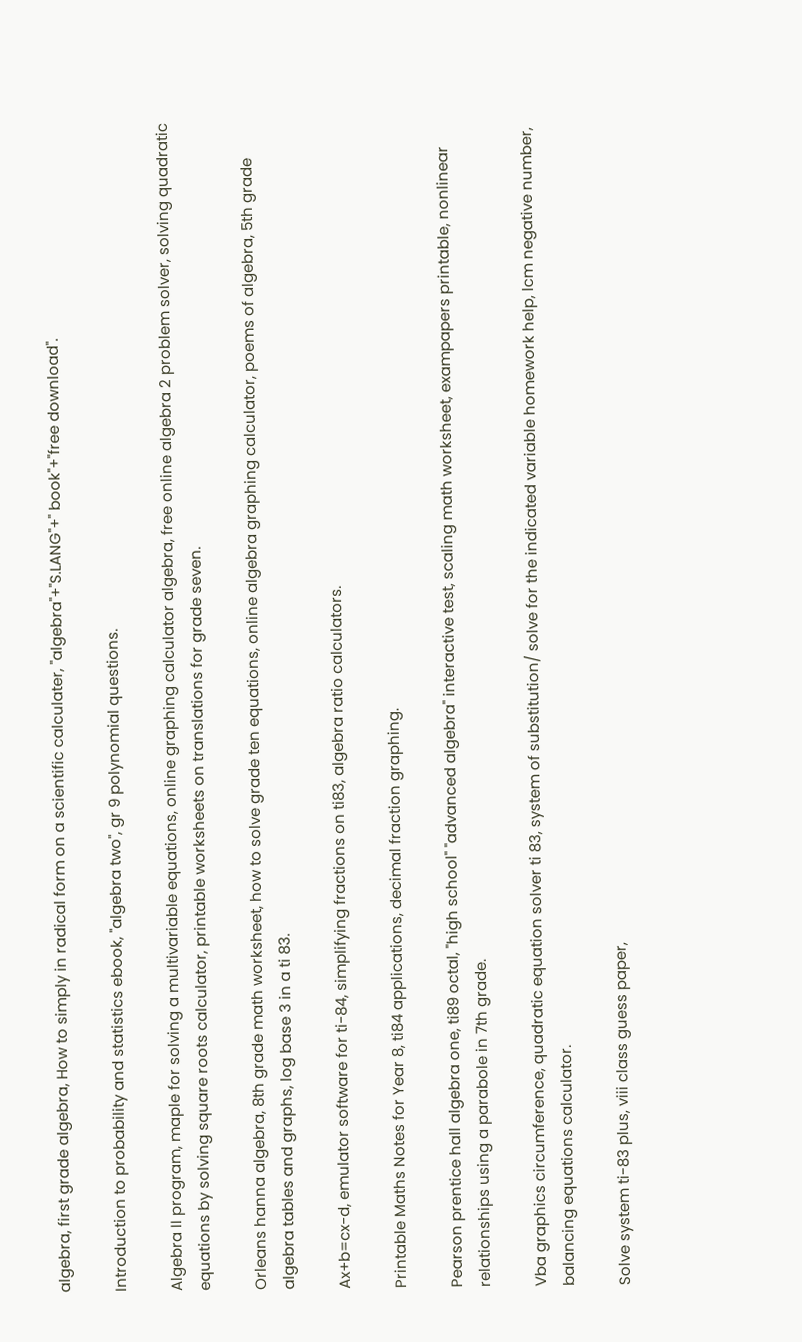algebra, first grade algebra, How to simply in radical form on a scientific calculater, "algebra"+"S.LANG"+" book"+"free download".

Introduction to probability and statistics ebook, "algebra two", gr 9 polynomial questions.

Algebra II program, maple for solving a multivariable equations, online graphing calculator algebra, free online algebra 2 problem solver, solving quadratic equations by solving square roots calculator, printable worksheets on translations for grade seven.

Orleans hanna algebra, 8th grade math worksheet, how to solve grade ten equations, online algebra graphing calculator, poems of algebra, 5th grade algebra tables and graphs, log base 3 in a ti 83.

Ax+b=cx-d, emulator software for ti-84, simplifying fractions on ti83, algebra ratio calculators.

Printable Maths Notes for Year 8, ti84 applications, decimal fraction graphing.

Pearson prentice hall algebra one, ti89 octal, "high school" "advanced algebra" interactive test, scaling math worksheet, exampapers printable, nonlinear relationships using a parabole in 7th grade.

Vba graphics circumference, quadratic equation solver ti 83, system of substitution/ solve for the indicated variable homework help, lcm negative number, balancing equations calculator.

Solve system ti-83 plus, viii class guess paper,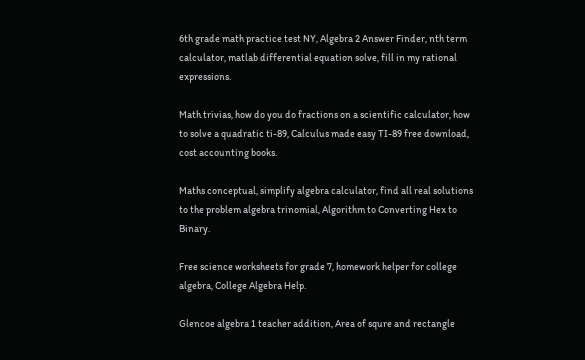6th grade math practice test NY, Algebra 2 Answer Finder, nth term calculator, matlab differential equation solve, fill in my rational expressions.

Math trivias, how do you do fractions on a scientific calculator, how to solve a quadratic ti-89, Calculus made easy TI-89 free download, cost accounting books.

Maths conceptual, simplify algebra calculator, find all real solutions to the problem algebra trinomial, Algorithm to Converting Hex to Binary.

Free science worksheets for grade 7, homework helper for college algebra, College Algebra Help.

Glencoe algebra 1 teacher addition, Area of squre and rectangle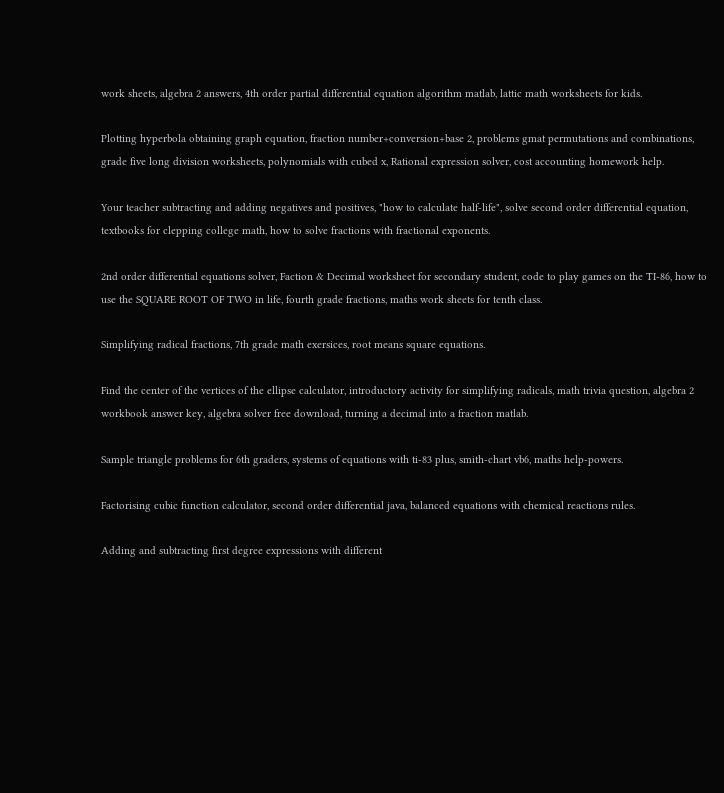work sheets, algebra 2 answers, 4th order partial differential equation algorithm matlab, lattic math worksheets for kids.

Plotting hyperbola obtaining graph equation, fraction number+conversion+base 2, problems gmat permutations and combinations, grade five long division worksheets, polynomials with cubed x, Rational expression solver, cost accounting homework help.

Your teacher subtracting and adding negatives and positives, "how to calculate half-life", solve second order differential equation, textbooks for clepping college math, how to solve fractions with fractional exponents.

2nd order differential equations solver, Faction & Decimal worksheet for secondary student, code to play games on the TI-86, how to use the SQUARE ROOT OF TWO in life, fourth grade fractions, maths work sheets for tenth class.

Simplifying radical fractions, 7th grade math exersices, root means square equations.

Find the center of the vertices of the ellipse calculator, introductory activity for simplifying radicals, math trivia question, algebra 2 workbook answer key, algebra solver free download, turning a decimal into a fraction matlab.

Sample triangle problems for 6th graders, systems of equations with ti-83 plus, smith-chart vb6, maths help-powers.

Factorising cubic function calculator, second order differential java, balanced equations with chemical reactions rules.

Adding and subtracting first degree expressions with different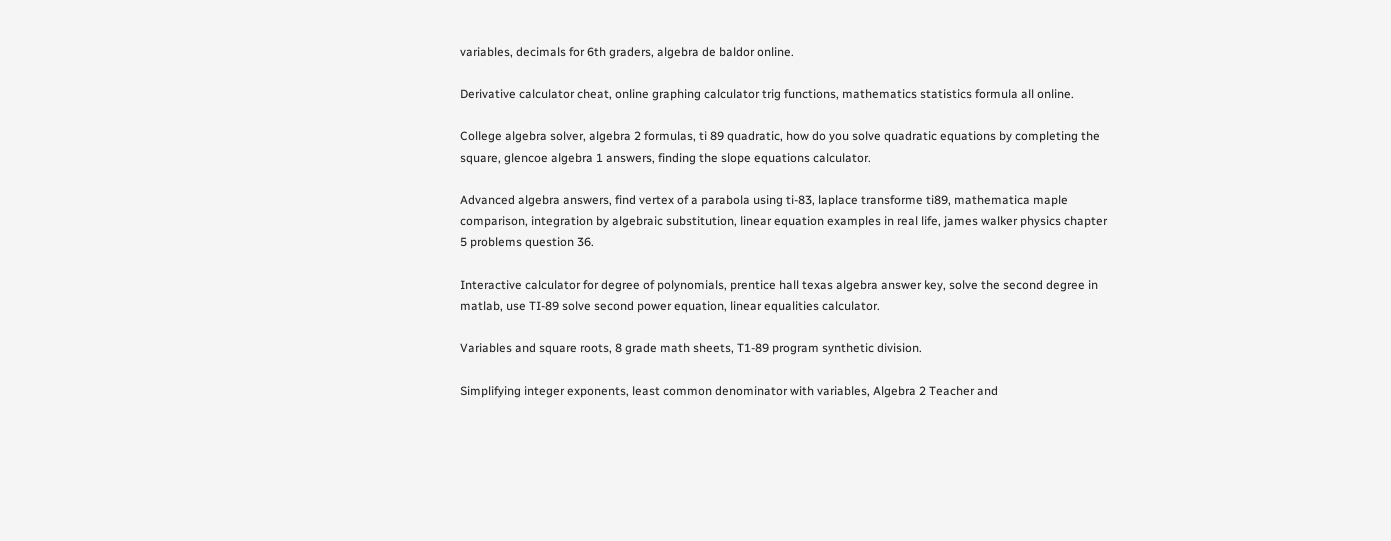variables, decimals for 6th graders, algebra de baldor online.

Derivative calculator cheat, online graphing calculator trig functions, mathematics statistics formula all online.

College algebra solver, algebra 2 formulas, ti 89 quadratic, how do you solve quadratic equations by completing the square, glencoe algebra 1 answers, finding the slope equations calculator.

Advanced algebra answers, find vertex of a parabola using ti-83, laplace transforme ti89, mathematica maple comparison, integration by algebraic substitution, linear equation examples in real life, james walker physics chapter 5 problems question 36.

Interactive calculator for degree of polynomials, prentice hall texas algebra answer key, solve the second degree in matlab, use TI-89 solve second power equation, linear equalities calculator.

Variables and square roots, 8 grade math sheets, T1-89 program synthetic division.

Simplifying integer exponents, least common denominator with variables, Algebra 2 Teacher and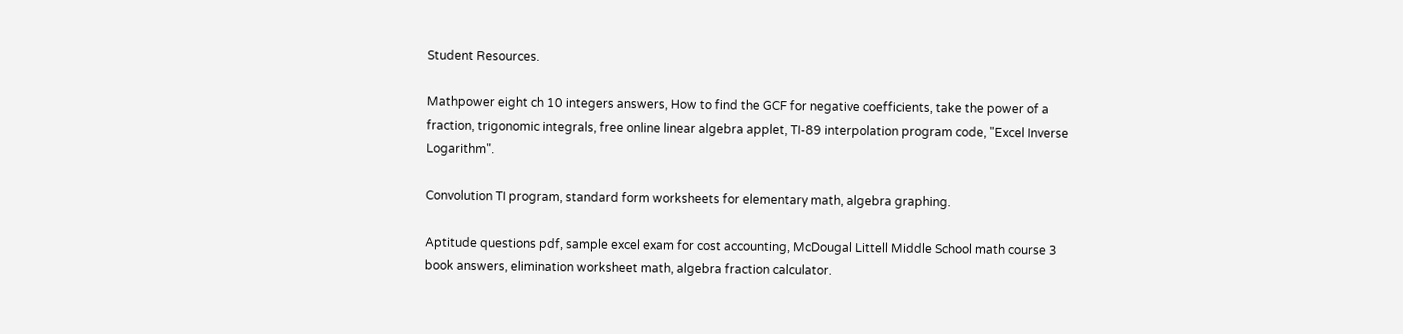Student Resources.

Mathpower eight ch 10 integers answers, How to find the GCF for negative coefficients, take the power of a fraction, trigonomic integrals, free online linear algebra applet, TI-89 interpolation program code, "Excel Inverse Logarithm".

Convolution TI program, standard form worksheets for elementary math, algebra graphing.

Aptitude questions pdf, sample excel exam for cost accounting, McDougal Littell Middle School math course 3 book answers, elimination worksheet math, algebra fraction calculator.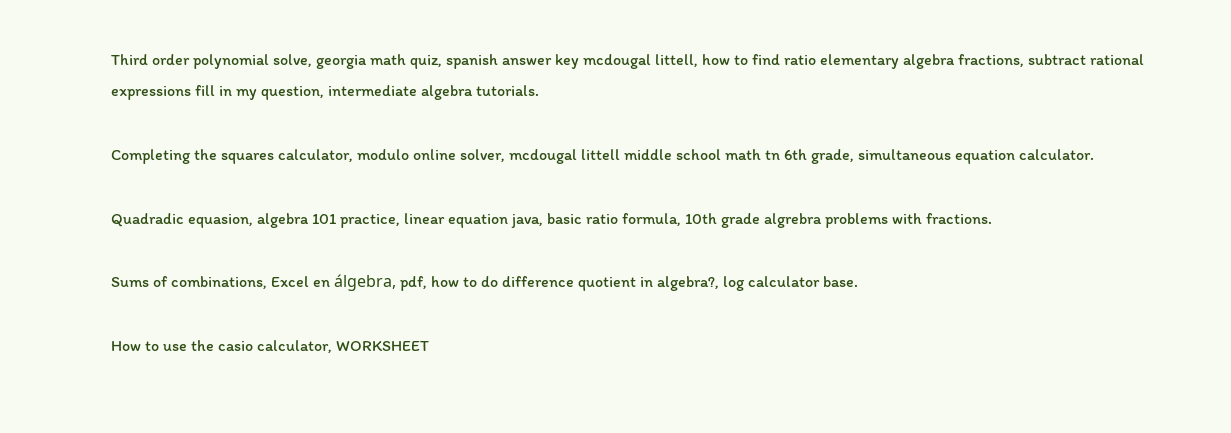Third order polynomial solve, georgia math quiz, spanish answer key mcdougal littell, how to find ratio elementary algebra fractions, subtract rational expressions fill in my question, intermediate algebra tutorials.

Completing the squares calculator, modulo online solver, mcdougal littell middle school math tn 6th grade, simultaneous equation calculator.

Quadradic equasion, algebra 101 practice, linear equation java, basic ratio formula, 10th grade algrebra problems with fractions.

Sums of combinations, Excel en álgebra, pdf, how to do difference quotient in algebra?, log calculator base.

How to use the casio calculator, WORKSHEET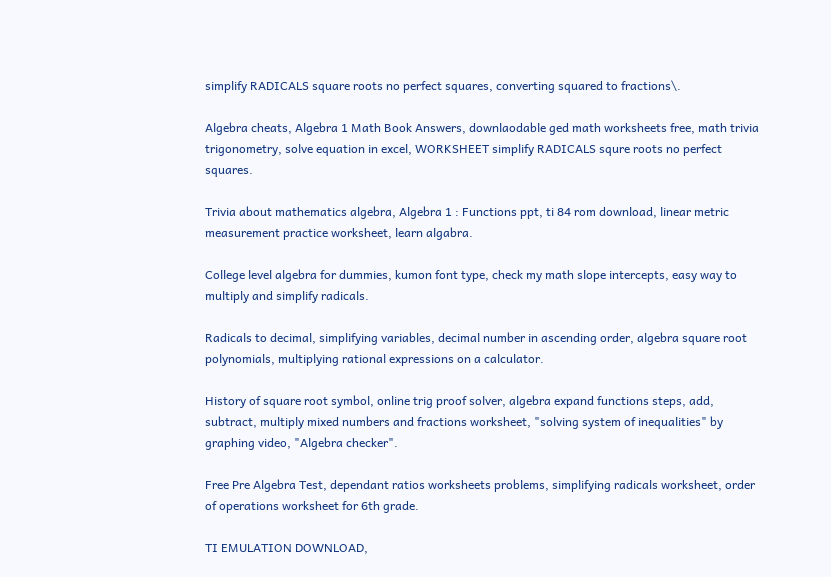simplify RADICALS square roots no perfect squares, converting squared to fractions\.

Algebra cheats, Algebra 1 Math Book Answers, downlaodable ged math worksheets free, math trivia trigonometry, solve equation in excel, WORKSHEET simplify RADICALS squre roots no perfect squares.

Trivia about mathematics algebra, Algebra 1 : Functions ppt, ti 84 rom download, linear metric measurement practice worksheet, learn algabra.

College level algebra for dummies, kumon font type, check my math slope intercepts, easy way to multiply and simplify radicals.

Radicals to decimal, simplifying variables, decimal number in ascending order, algebra square root polynomials, multiplying rational expressions on a calculator.

History of square root symbol, online trig proof solver, algebra expand functions steps, add, subtract, multiply mixed numbers and fractions worksheet, "solving system of inequalities" by graphing video, "Algebra checker".

Free Pre Algebra Test, dependant ratios worksheets problems, simplifying radicals worksheet, order of operations worksheet for 6th grade.

TI EMULATION DOWNLOAD,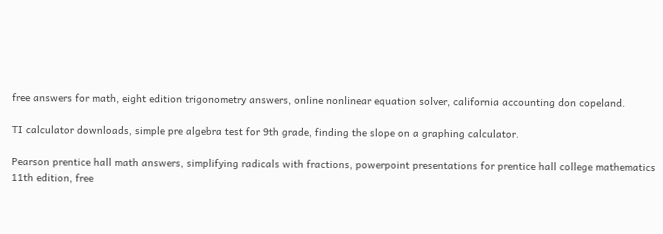free answers for math, eight edition trigonometry answers, online nonlinear equation solver, california accounting don copeland.

TI calculator downloads, simple pre algebra test for 9th grade, finding the slope on a graphing calculator.

Pearson prentice hall math answers, simplifying radicals with fractions, powerpoint presentations for prentice hall college mathematics 11th edition, free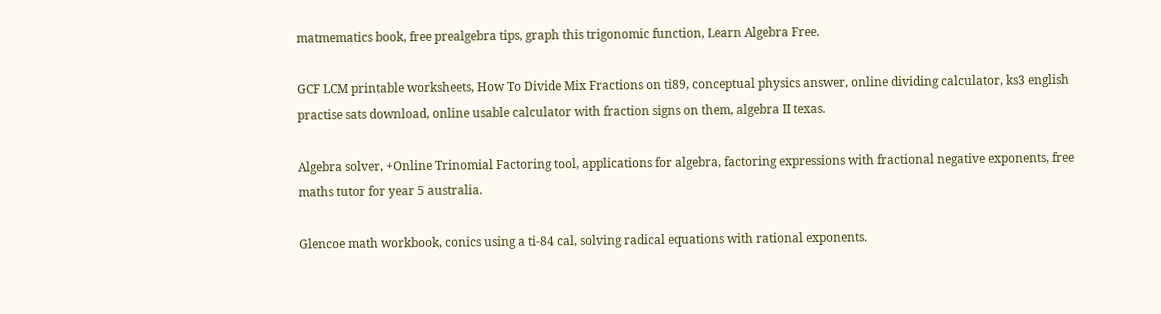matmematics book, free prealgebra tips, graph this trigonomic function, Learn Algebra Free.

GCF LCM printable worksheets, How To Divide Mix Fractions on ti89, conceptual physics answer, online dividing calculator, ks3 english practise sats download, online usable calculator with fraction signs on them, algebra II texas.

Algebra solver, +Online Trinomial Factoring tool, applications for algebra, factoring expressions with fractional negative exponents, free maths tutor for year 5 australia.

Glencoe math workbook, conics using a ti-84 cal, solving radical equations with rational exponents.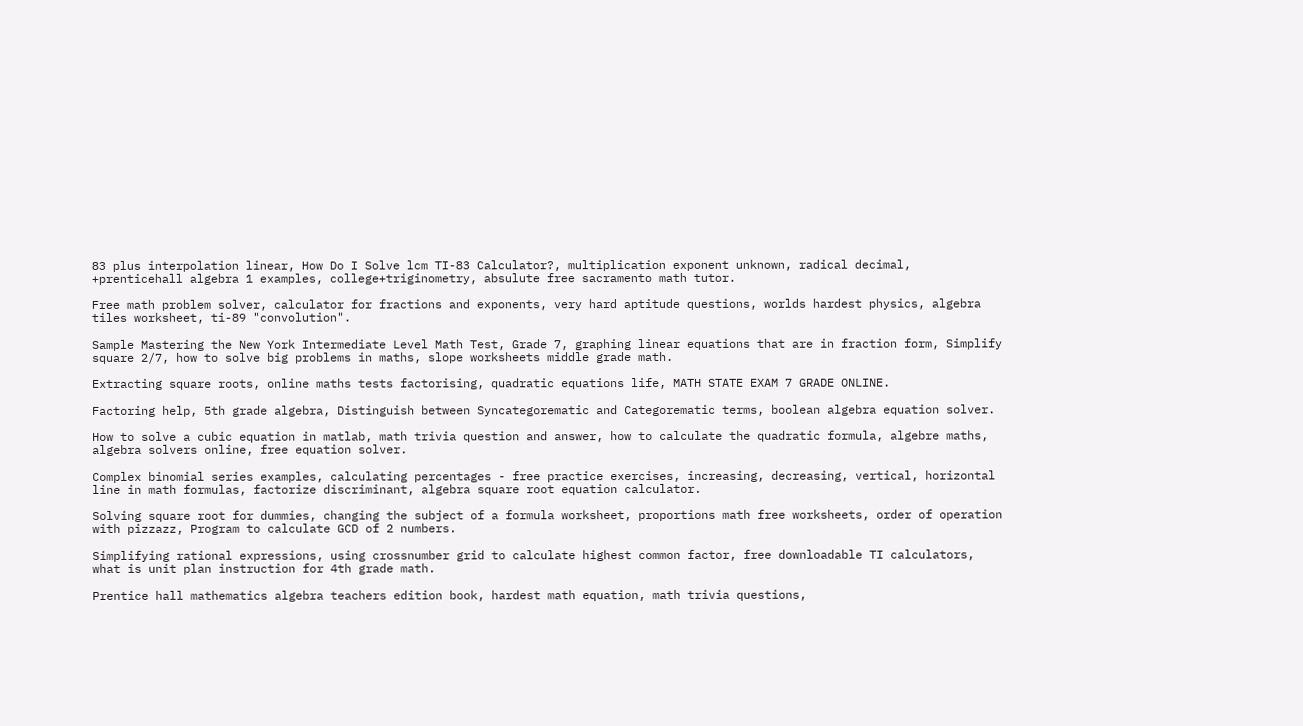83 plus interpolation linear, How Do I Solve lcm TI-83 Calculator?, multiplication exponent unknown, radical decimal, +prenticehall algebra 1 examples, college+triginometry, absulute free sacramento math tutor.

Free math problem solver, calculator for fractions and exponents, very hard aptitude questions, worlds hardest physics, algebra tiles worksheet, ti-89 "convolution".

Sample Mastering the New York Intermediate Level Math Test, Grade 7, graphing linear equations that are in fraction form, Simplify square 2/7, how to solve big problems in maths, slope worksheets middle grade math.

Extracting square roots, online maths tests factorising, quadratic equations life, MATH STATE EXAM 7 GRADE ONLINE.

Factoring help, 5th grade algebra, Distinguish between Syncategorematic and Categorematic terms, boolean algebra equation solver.

How to solve a cubic equation in matlab, math trivia question and answer, how to calculate the quadratic formula, algebre maths, algebra solvers online, free equation solver.

Complex binomial series examples, calculating percentages - free practice exercises, increasing, decreasing, vertical, horizontal line in math formulas, factorize discriminant, algebra square root equation calculator.

Solving square root for dummies, changing the subject of a formula worksheet, proportions math free worksheets, order of operation with pizzazz, Program to calculate GCD of 2 numbers.

Simplifying rational expressions, using crossnumber grid to calculate highest common factor, free downloadable TI calculators, what is unit plan instruction for 4th grade math.

Prentice hall mathematics algebra teachers edition book, hardest math equation, math trivia questions,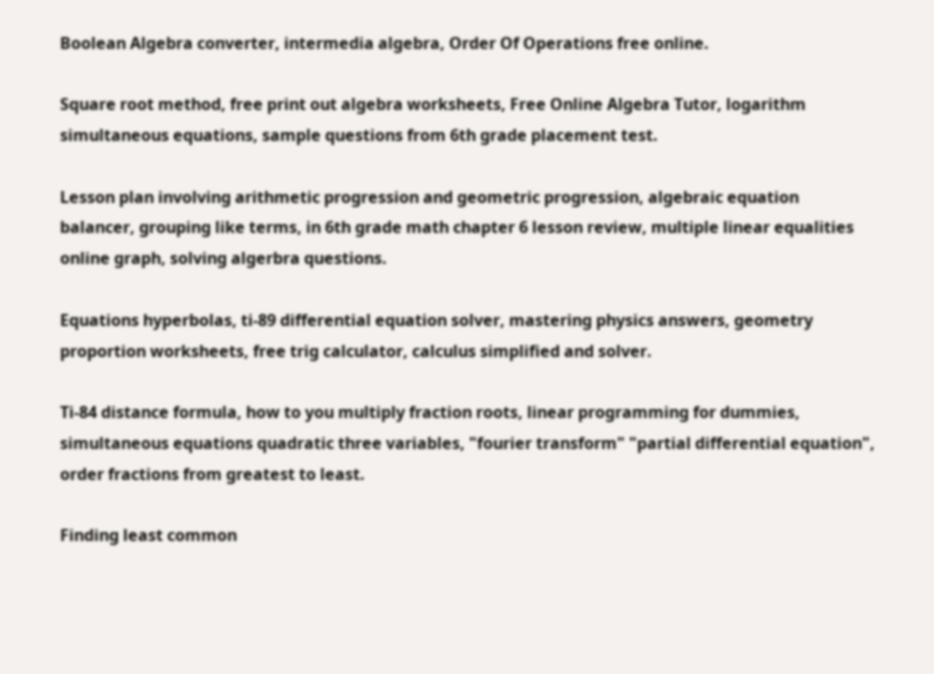Boolean Algebra converter, intermedia algebra, Order Of Operations free online.

Square root method, free print out algebra worksheets, Free Online Algebra Tutor, logarithm simultaneous equations, sample questions from 6th grade placement test.

Lesson plan involving arithmetic progression and geometric progression, algebraic equation balancer, grouping like terms, in 6th grade math chapter 6 lesson review, multiple linear equalities online graph, solving algerbra questions.

Equations hyperbolas, ti-89 differential equation solver, mastering physics answers, geometry proportion worksheets, free trig calculator, calculus simplified and solver.

Ti-84 distance formula, how to you multiply fraction roots, linear programming for dummies, simultaneous equations quadratic three variables, "fourier transform" "partial differential equation", order fractions from greatest to least.

Finding least common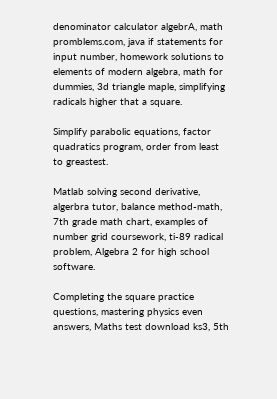denominator calculator algebrA, math promblems.com, java if statements for input number, homework solutions to elements of modern algebra, math for dummies, 3d triangle maple, simplifying radicals higher that a square.

Simplify parabolic equations, factor quadratics program, order from least to greastest.

Matlab solving second derivative, algerbra tutor, balance method-math, 7th grade math chart, examples of number grid coursework, ti-89 radical problem, Algebra 2 for high school software.

Completing the square practice questions, mastering physics even answers, Maths test download ks3, 5th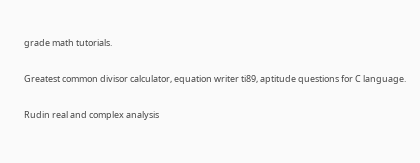grade math tutorials.

Greatest common divisor calculator, equation writer ti89, aptitude questions for C language.

Rudin real and complex analysis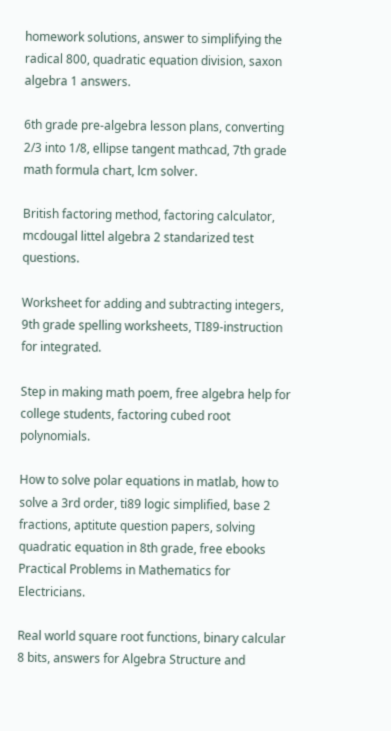homework solutions, answer to simplifying the radical 800, quadratic equation division, saxon algebra 1 answers.

6th grade pre-algebra lesson plans, converting 2/3 into 1/8, ellipse tangent mathcad, 7th grade math formula chart, lcm solver.

British factoring method, factoring calculator, mcdougal littel algebra 2 standarized test questions.

Worksheet for adding and subtracting integers, 9th grade spelling worksheets, TI89-instruction for integrated.

Step in making math poem, free algebra help for college students, factoring cubed root polynomials.

How to solve polar equations in matlab, how to solve a 3rd order, ti89 logic simplified, base 2 fractions, aptitute question papers, solving quadratic equation in 8th grade, free ebooks Practical Problems in Mathematics for Electricians.

Real world square root functions, binary calcular 8 bits, answers for Algebra Structure and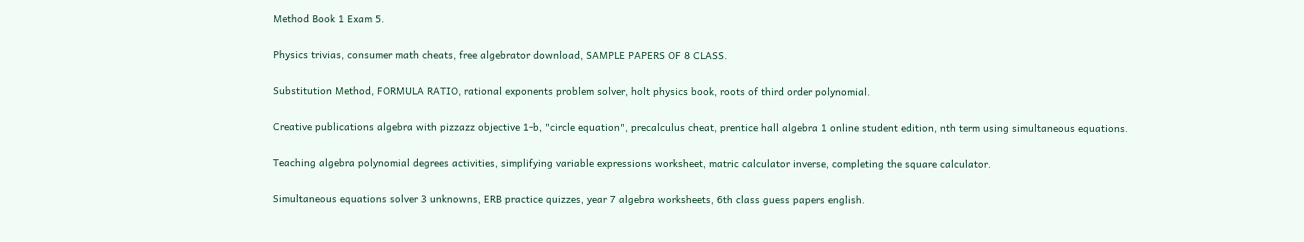Method Book 1 Exam 5.

Physics trivias, consumer math cheats, free algebrator download, SAMPLE PAPERS OF 8 CLASS.

Substitution Method, FORMULA RATIO, rational exponents problem solver, holt physics book, roots of third order polynomial.

Creative publications algebra with pizzazz objective 1-b, "circle equation", precalculus cheat, prentice hall algebra 1 online student edition, nth term using simultaneous equations.

Teaching algebra polynomial degrees activities, simplifying variable expressions worksheet, matric calculator inverse, completing the square calculator.

Simultaneous equations solver 3 unknowns, ERB practice quizzes, year 7 algebra worksheets, 6th class guess papers english.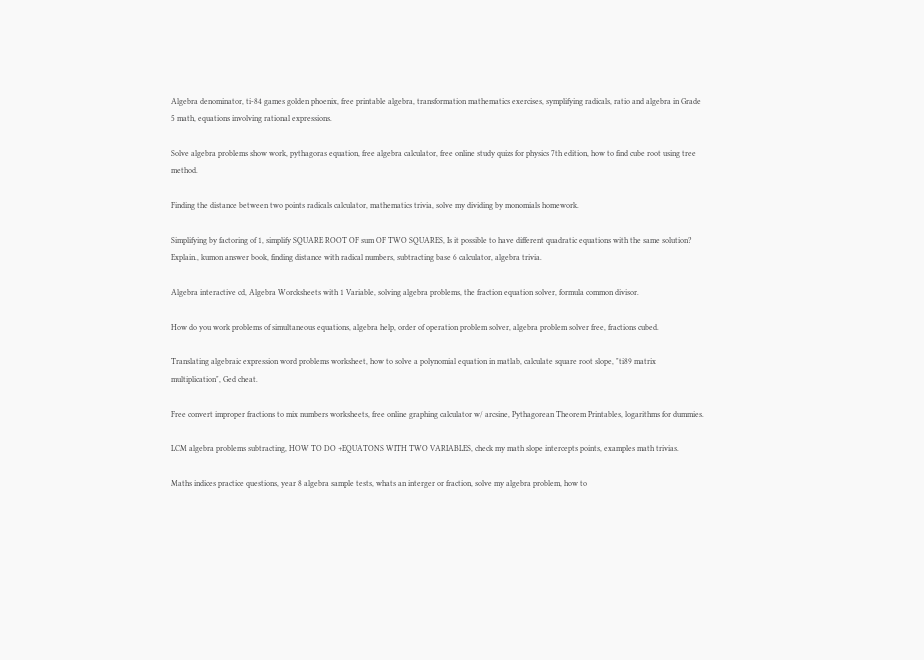Algebra denominator, ti-84 games golden phoenix, free printable algebra, transformation mathematics exercises, symplifying radicals, ratio and algebra in Grade 5 math, equations involving rational expressions.

Solve algebra problems show work, pythagoras equation, free algebra calculator, free online study quizs for physics 7th edition, how to find cube root using tree method.

Finding the distance between two points radicals calculator, mathematics trivia, solve my dividing by monomials homework.

Simplifying by factoring of 1, simplify SQUARE ROOT OF sum OF TWO SQUARES, Is it possible to have different quadratic equations with the same solution? Explain., kumon answer book, finding distance with radical numbers, subtracting base 6 calculator, algebra trivia.

Algebra interactive cd, Algebra Worcksheets with 1 Variable, solving algebra problems, the fraction equation solver, formula common divisor.

How do you work problems of simultaneous equations, algebra help, order of operation problem solver, algebra problem solver free, fractions cubed.

Translating algebraic expression word problems worksheet, how to solve a polynomial equation in matlab, calculate square root slope, "ti89 matrix multiplication", Ged cheat.

Free convert improper fractions to mix numbers worksheets, free online graphing calculator w/ arcsine, Pythagorean Theorem Printables, logarithms for dummies.

LCM algebra problems subtracting, HOW TO DO +EQUATONS WITH TWO VARIABLES, check my math slope intercepts points, examples math trivias.

Maths indices practice questions, year 8 algebra sample tests, whats an interger or fraction, solve my algebra problem, how to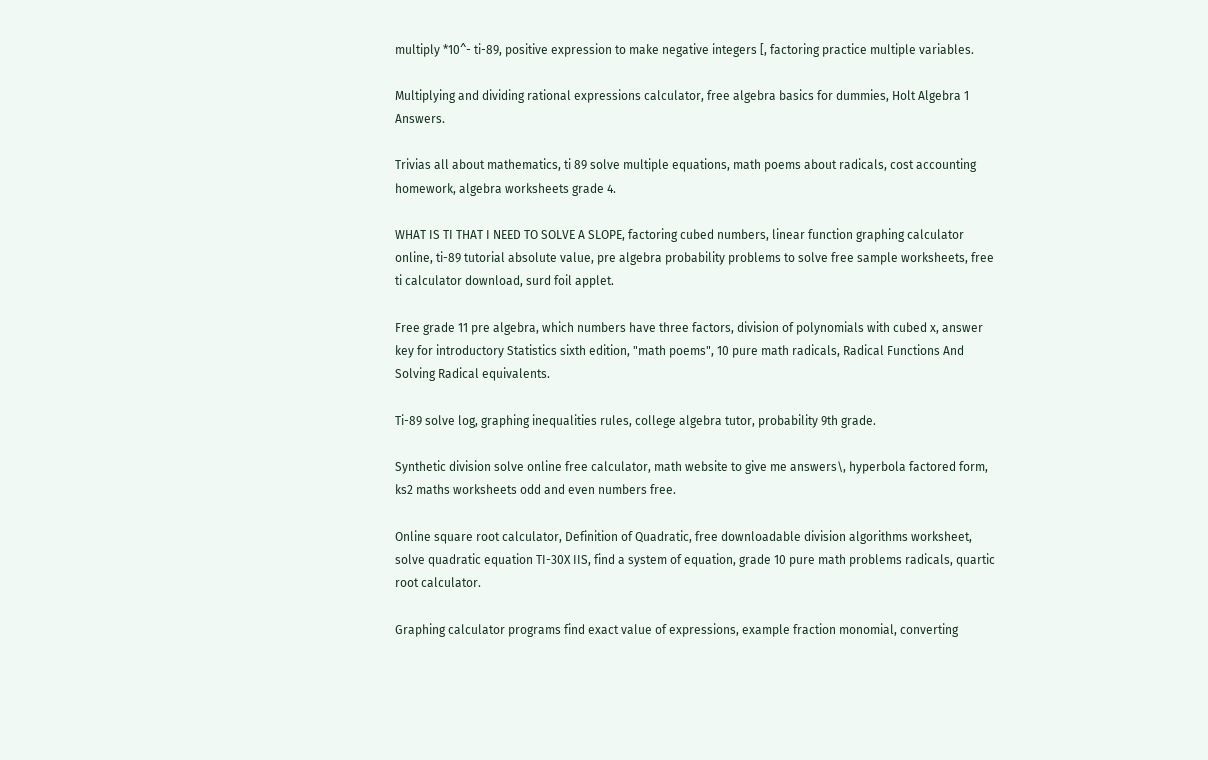multiply *10^- ti-89, positive expression to make negative integers [, factoring practice multiple variables.

Multiplying and dividing rational expressions calculator, free algebra basics for dummies, Holt Algebra 1 Answers.

Trivias all about mathematics, ti 89 solve multiple equations, math poems about radicals, cost accounting homework, algebra worksheets grade 4.

WHAT IS TI THAT I NEED TO SOLVE A SLOPE, factoring cubed numbers, linear function graphing calculator online, ti-89 tutorial absolute value, pre algebra probability problems to solve free sample worksheets, free ti calculator download, surd foil applet.

Free grade 11 pre algebra, which numbers have three factors, division of polynomials with cubed x, answer key for introductory Statistics sixth edition, "math poems", 10 pure math radicals, Radical Functions And Solving Radical equivalents.

Ti-89 solve log, graphing inequalities rules, college algebra tutor, probability 9th grade.

Synthetic division solve online free calculator, math website to give me answers\, hyperbola factored form, ks2 maths worksheets odd and even numbers free.

Online square root calculator, Definition of Quadratic, free downloadable division algorithms worksheet, solve quadratic equation TI-30X IIS, find a system of equation, grade 10 pure math problems radicals, quartic root calculator.

Graphing calculator programs find exact value of expressions, example fraction monomial, converting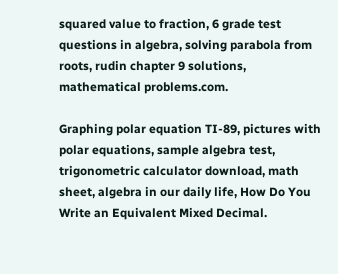squared value to fraction, 6 grade test questions in algebra, solving parabola from roots, rudin chapter 9 solutions, mathematical problems.com.

Graphing polar equation TI-89, pictures with polar equations, sample algebra test, trigonometric calculator download, math sheet, algebra in our daily life, How Do You Write an Equivalent Mixed Decimal.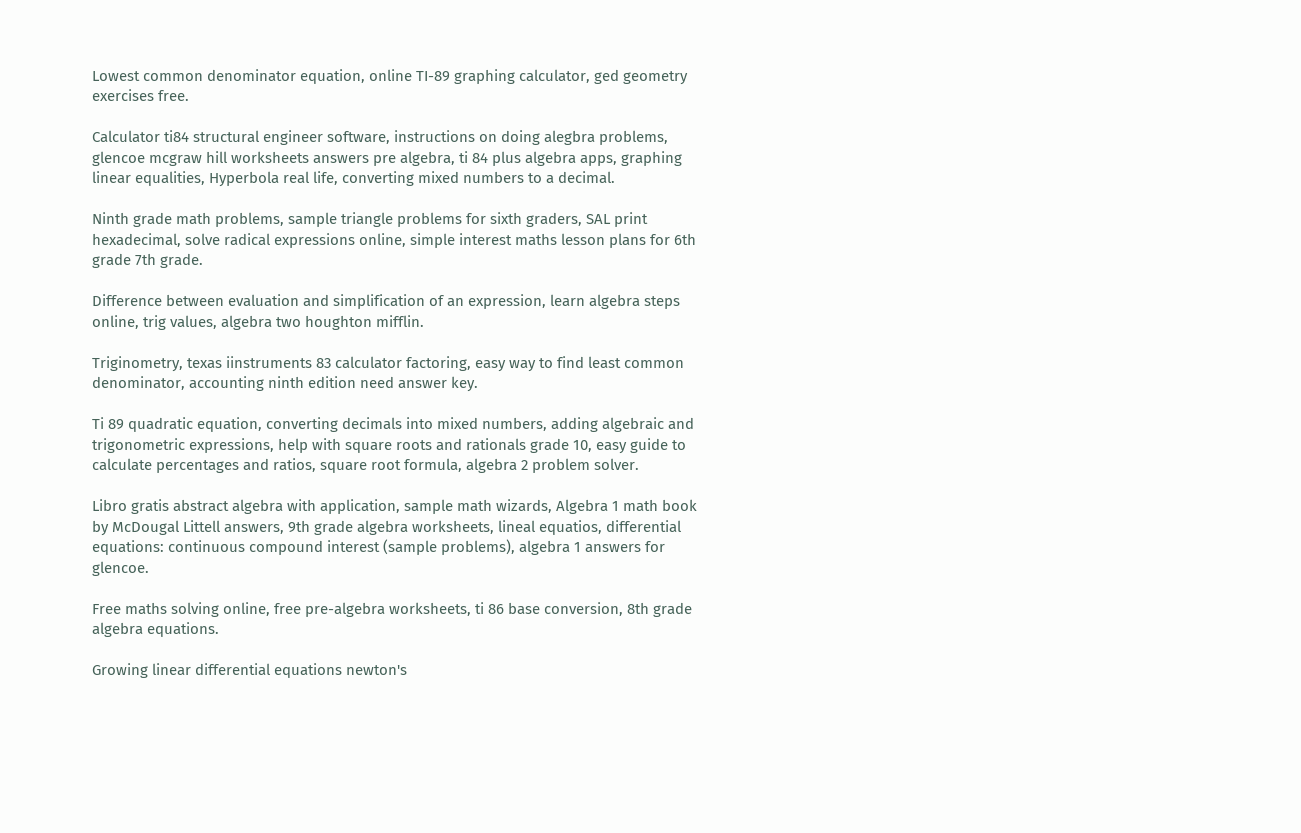Lowest common denominator equation, online TI-89 graphing calculator, ged geometry exercises free.

Calculator ti84 structural engineer software, instructions on doing alegbra problems, glencoe mcgraw hill worksheets answers pre algebra, ti 84 plus algebra apps, graphing linear equalities, Hyperbola real life, converting mixed numbers to a decimal.

Ninth grade math problems, sample triangle problems for sixth graders, SAL print hexadecimal, solve radical expressions online, simple interest maths lesson plans for 6th grade 7th grade.

Difference between evaluation and simplification of an expression, learn algebra steps online, trig values, algebra two houghton mifflin.

Triginometry, texas iinstruments 83 calculator factoring, easy way to find least common denominator, accounting ninth edition need answer key.

Ti 89 quadratic equation, converting decimals into mixed numbers, adding algebraic and trigonometric expressions, help with square roots and rationals grade 10, easy guide to calculate percentages and ratios, square root formula, algebra 2 problem solver.

Libro gratis abstract algebra with application, sample math wizards, Algebra 1 math book by McDougal Littell answers, 9th grade algebra worksheets, lineal equatios, differential equations: continuous compound interest (sample problems), algebra 1 answers for glencoe.

Free maths solving online, free pre-algebra worksheets, ti 86 base conversion, 8th grade algebra equations.

Growing linear differential equations newton's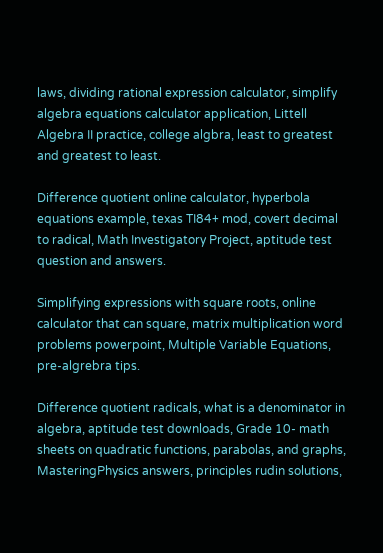laws, dividing rational expression calculator, simplify algebra equations calculator application, Littell Algebra II practice, college algbra, least to greatest and greatest to least.

Difference quotient online calculator, hyperbola equations example, texas TI84+ mod, covert decimal to radical, Math Investigatory Project, aptitude test question and answers.

Simplifying expressions with square roots, online calculator that can square, matrix multiplication word problems powerpoint, Multiple Variable Equations, pre-algrebra tips.

Difference quotient radicals, what is a denominator in algebra, aptitude test downloads, Grade 10- math sheets on quadratic functions, parabolas, and graphs, MasteringPhysics answers, principles rudin solutions,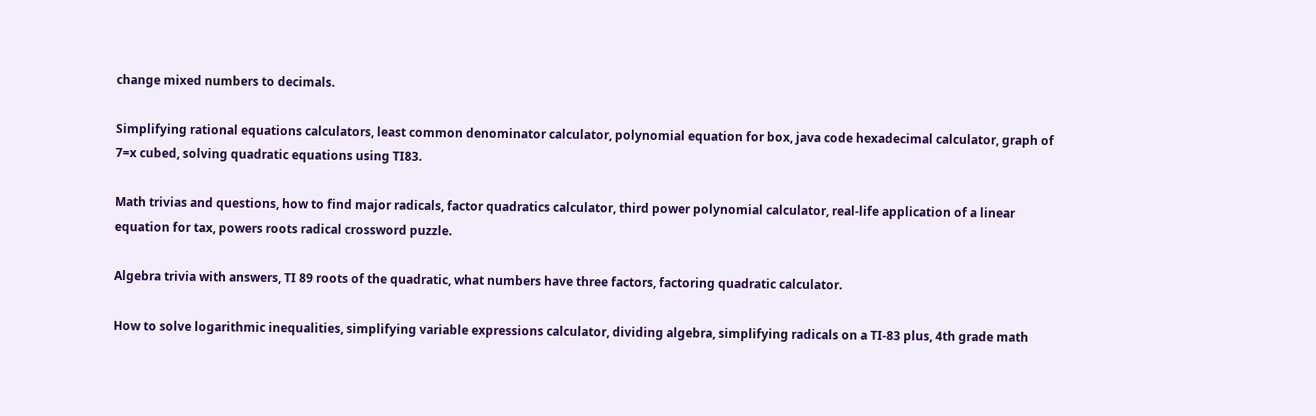change mixed numbers to decimals.

Simplifying rational equations calculators, least common denominator calculator, polynomial equation for box, java code hexadecimal calculator, graph of 7=x cubed, solving quadratic equations using TI83.

Math trivias and questions, how to find major radicals, factor quadratics calculator, third power polynomial calculator, real-life application of a linear equation for tax, powers roots radical crossword puzzle.

Algebra trivia with answers, TI 89 roots of the quadratic, what numbers have three factors, factoring quadratic calculator.

How to solve logarithmic inequalities, simplifying variable expressions calculator, dividing algebra, simplifying radicals on a TI-83 plus, 4th grade math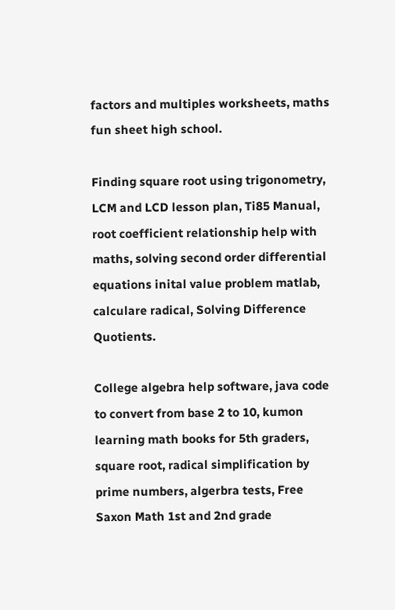factors and multiples worksheets, maths fun sheet high school.

Finding square root using trigonometry, LCM and LCD lesson plan, Ti85 Manual, root coefficient relationship help with maths, solving second order differential equations inital value problem matlab, calculare radical, Solving Difference Quotients.

College algebra help software, java code to convert from base 2 to 10, kumon learning math books for 5th graders, square root, radical simplification by prime numbers, algerbra tests, Free Saxon Math 1st and 2nd grade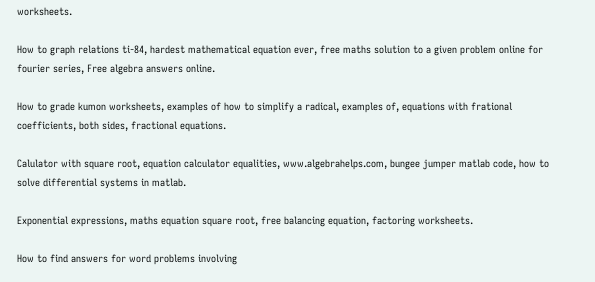worksheets.

How to graph relations ti-84, hardest mathematical equation ever, free maths solution to a given problem online for fourier series, Free algebra answers online.

How to grade kumon worksheets, examples of how to simplify a radical, examples of, equations with frational coefficients, both sides, fractional equations.

Calulator with square root, equation calculator equalities, www.algebrahelps.com, bungee jumper matlab code, how to solve differential systems in matlab.

Exponential expressions, maths equation square root, free balancing equation, factoring worksheets.

How to find answers for word problems involving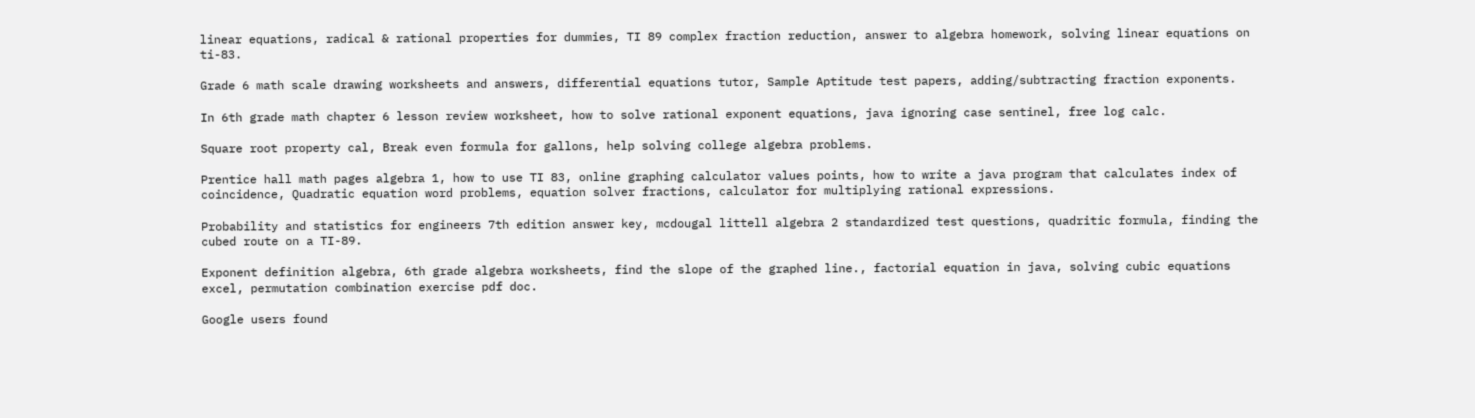linear equations, radical & rational properties for dummies, TI 89 complex fraction reduction, answer to algebra homework, solving linear equations on ti-83.

Grade 6 math scale drawing worksheets and answers, differential equations tutor, Sample Aptitude test papers, adding/subtracting fraction exponents.

In 6th grade math chapter 6 lesson review worksheet, how to solve rational exponent equations, java ignoring case sentinel, free log calc.

Square root property cal, Break even formula for gallons, help solving college algebra problems.

Prentice hall math pages algebra 1, how to use TI 83, online graphing calculator values points, how to write a java program that calculates index of coincidence, Quadratic equation word problems, equation solver fractions, calculator for multiplying rational expressions.

Probability and statistics for engineers 7th edition answer key, mcdougal littell algebra 2 standardized test questions, quadritic formula, finding the cubed route on a TI-89.

Exponent definition algebra, 6th grade algebra worksheets, find the slope of the graphed line., factorial equation in java, solving cubic equations excel, permutation combination exercise pdf doc.

Google users found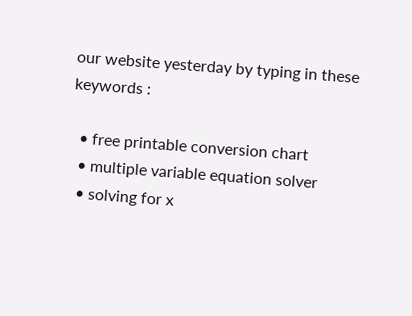our website yesterday by typing in these keywords :

  • free printable conversion chart
  • multiple variable equation solver
  • solving for x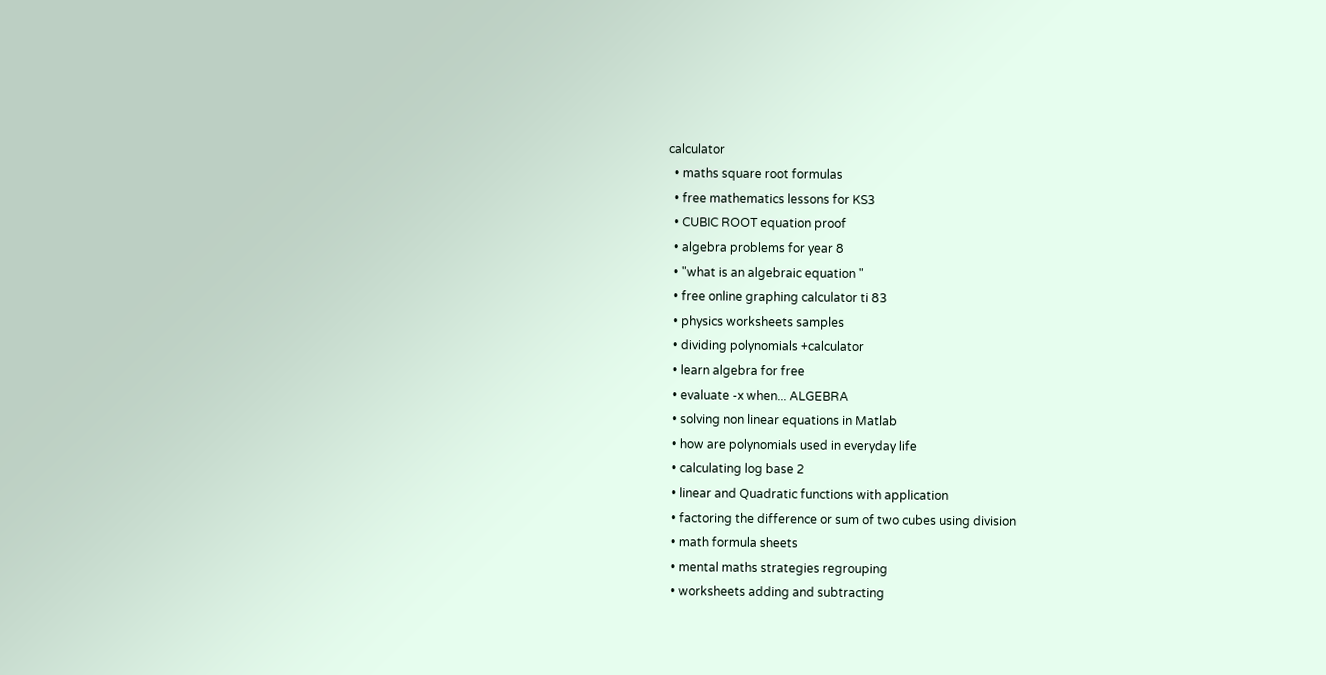calculator
  • maths square root formulas
  • free mathematics lessons for KS3
  • CUBIC ROOT equation proof
  • algebra problems for year 8
  • "what is an algebraic equation "
  • free online graphing calculator ti 83
  • physics worksheets samples
  • dividing polynomials +calculator
  • learn algebra for free
  • evaluate -x when... ALGEBRA
  • solving non linear equations in Matlab
  • how are polynomials used in everyday life
  • calculating log base 2
  • linear and Quadratic functions with application
  • factoring the difference or sum of two cubes using division
  • math formula sheets
  • mental maths strategies regrouping
  • worksheets adding and subtracting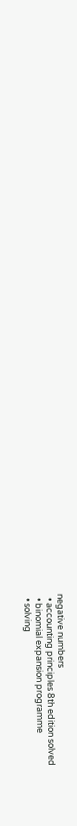negative numbers
  • accounting principles 8th edition solved
  • binomial expansion programme
  • solving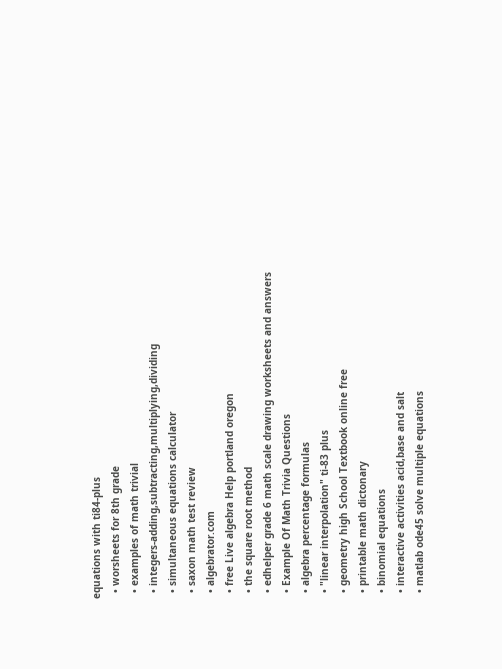equations with ti84-plus
  • worsheets for 8th grade
  • examples of math trivial
  • integers-adding,subtracting,multiplying,dividing
  • simultaneous equations calculator
  • saxon math test review
  • algebrator.com
  • free Live algebra Help portland oregon
  • the square root method
  • edhelper grade 6 math scale drawing worksheets and answers
  • Example Of Math Trivia Questions
  • algebra percentage formulas
  • "linear interpolation" ti-83 plus
  • geometry high School Textbook online free
  • printable math dictonary
  • binomial equations
  • interactive activities acid,base and salt
  • matlab ode45 solve multiple equations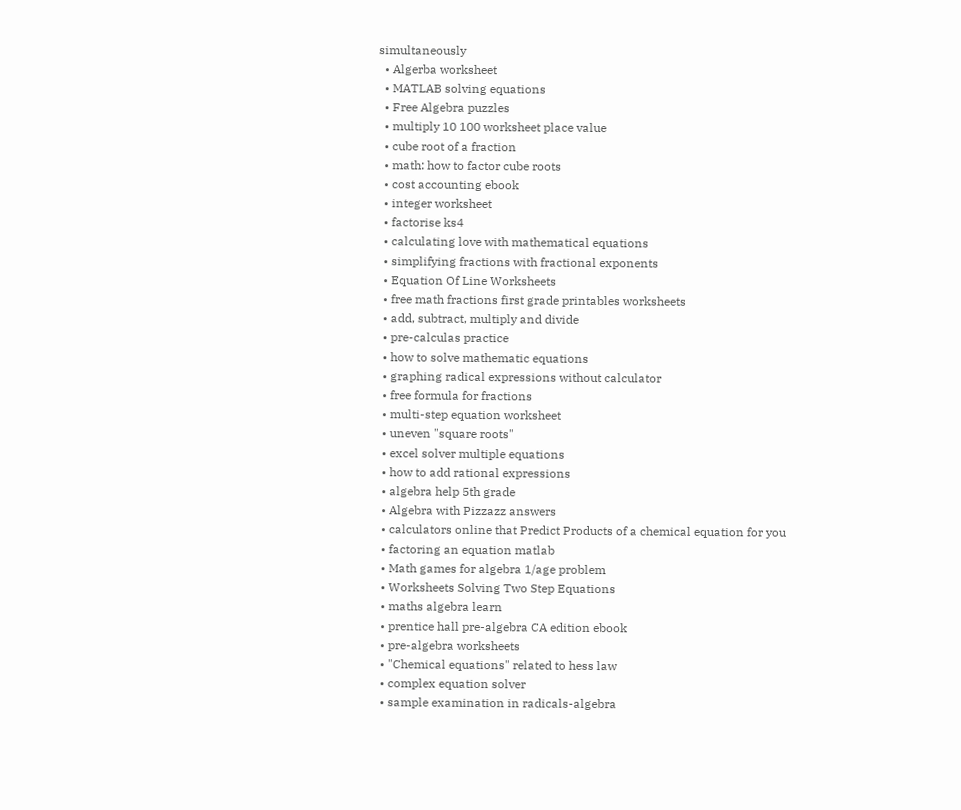simultaneously
  • Algerba worksheet
  • MATLAB solving equations
  • Free Algebra puzzles
  • multiply 10 100 worksheet place value
  • cube root of a fraction
  • math: how to factor cube roots
  • cost accounting ebook
  • integer worksheet
  • factorise ks4
  • calculating love with mathematical equations
  • simplifying fractions with fractional exponents
  • Equation Of Line Worksheets
  • free math fractions first grade printables worksheets
  • add, subtract, multiply and divide
  • pre-calculas practice
  • how to solve mathematic equations
  • graphing radical expressions without calculator
  • free formula for fractions
  • multi-step equation worksheet
  • uneven "square roots"
  • excel solver multiple equations
  • how to add rational expressions
  • algebra help 5th grade
  • Algebra with Pizzazz answers
  • calculators online that Predict Products of a chemical equation for you
  • factoring an equation matlab
  • Math games for algebra 1/age problem
  • Worksheets Solving Two Step Equations
  • maths algebra learn
  • prentice hall pre-algebra CA edition ebook
  • pre-algebra worksheets
  • "Chemical equations" related to hess law
  • complex equation solver
  • sample examination in radicals-algebra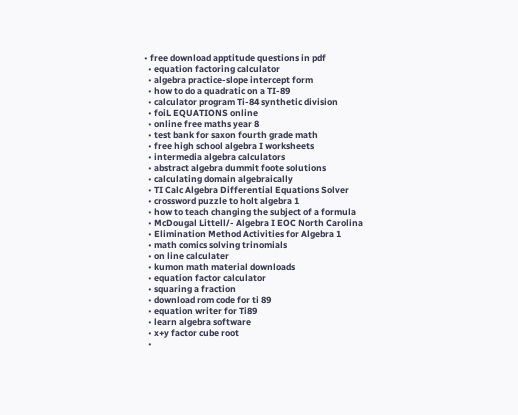• free download apptitude questions in pdf
  • equation factoring calculator
  • algebra practice-slope intercept form
  • how to do a quadratic on a TI-89
  • calculator program Ti-84 synthetic division
  • foiL EQUATIONS online
  • online free maths year 8
  • test bank for saxon fourth grade math
  • free high school algebra I worksheets
  • intermedia algebra calculators
  • abstract algebra dummit foote solutions
  • calculating domain algebraically
  • TI Calc Algebra Differential Equations Solver
  • crossword puzzle to holt algebra 1
  • how to teach changing the subject of a formula
  • McDougal Littell/- Algebra I EOC North Carolina
  • Elimination Method Activities for Algebra 1
  • math comics solving trinomials
  • on line calculater
  • kumon math material downloads
  • equation factor calculator
  • squaring a fraction
  • download rom code for ti 89
  • equation writer for Ti89
  • learn algebra software
  • x+y factor cube root
  •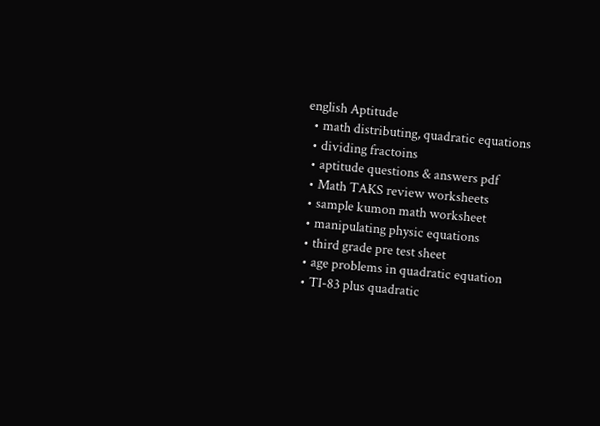english Aptitude
  • math distributing, quadratic equations
  • dividing fractoins
  • aptitude questions & answers pdf
  • Math TAKS review worksheets
  • sample kumon math worksheet
  • manipulating physic equations
  • third grade pre test sheet
  • age problems in quadratic equation
  • TI-83 plus quadratic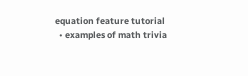equation feature tutorial
  • examples of math trivia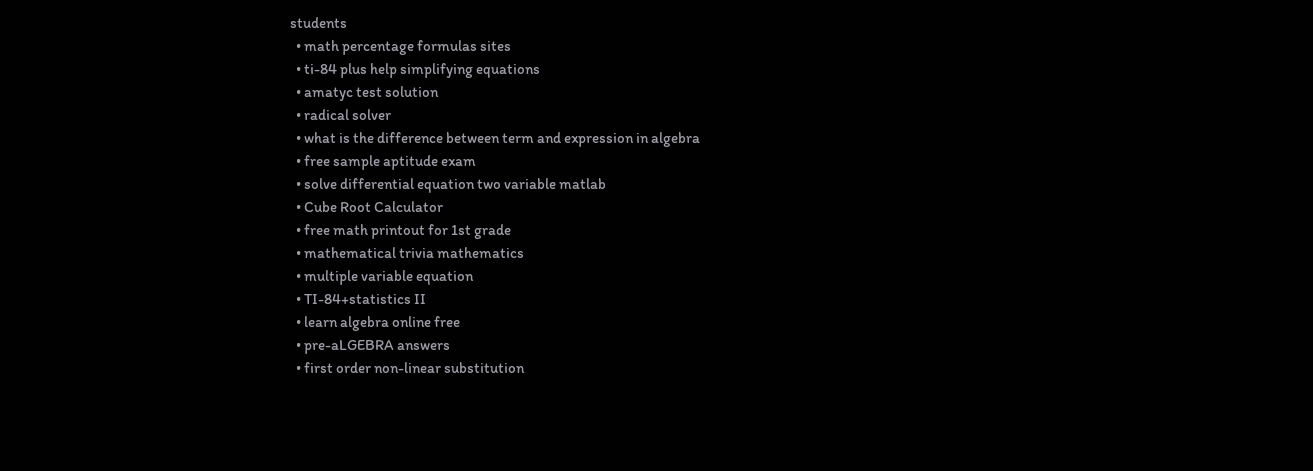students
  • math percentage formulas sites
  • ti-84 plus help simplifying equations
  • amatyc test solution
  • radical solver
  • what is the difference between term and expression in algebra
  • free sample aptitude exam
  • solve differential equation two variable matlab
  • Cube Root Calculator
  • free math printout for 1st grade
  • mathematical trivia mathematics
  • multiple variable equation
  • TI-84+statistics II
  • learn algebra online free
  • pre-aLGEBRA answers
  • first order non-linear substitution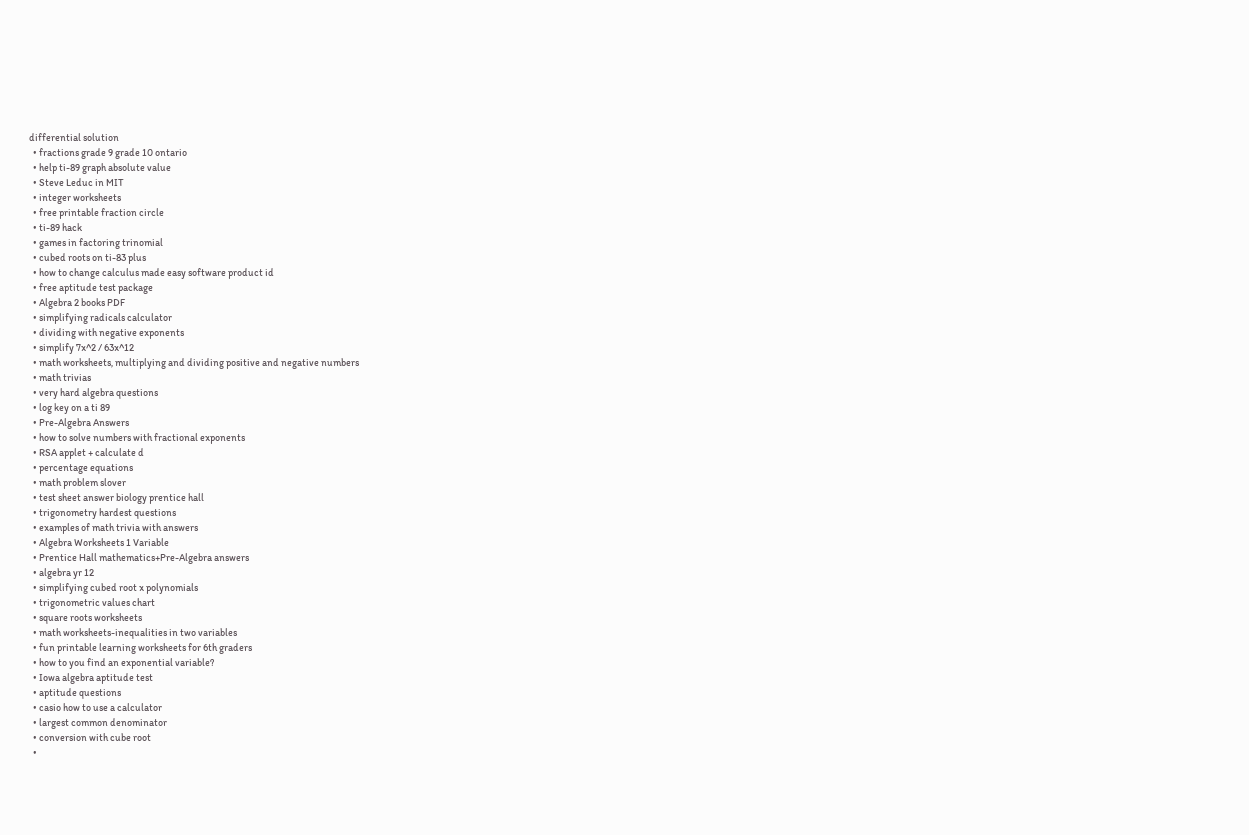differential solution
  • fractions grade 9 grade 10 ontario
  • help ti-89 graph absolute value
  • Steve Leduc in MIT
  • integer worksheets
  • free printable fraction circle
  • ti-89 hack
  • games in factoring trinomial
  • cubed roots on ti-83 plus
  • how to change calculus made easy software product id
  • free aptitude test package
  • Algebra 2 books PDF
  • simplifying radicals calculator
  • dividing with negative exponents
  • simplify 7x^2 / 63x^12
  • math worksheets, multiplying and dividing positive and negative numbers
  • math trivias
  • very hard algebra questions
  • log key on a ti 89
  • Pre-Algebra Answers
  • how to solve numbers with fractional exponents
  • RSA applet + calculate d
  • percentage equations
  • math problem slover
  • test sheet answer biology prentice hall
  • trigonometry hardest questions
  • examples of math trivia with answers
  • Algebra Worksheets 1 Variable
  • Prentice Hall mathematics+Pre-Algebra answers
  • algebra yr 12
  • simplifying cubed root x polynomials
  • trigonometric values chart
  • square roots worksheets
  • math worksheets-inequalities in two variables
  • fun printable learning worksheets for 6th graders
  • how to you find an exponential variable?
  • Iowa algebra aptitude test
  • aptitude questions
  • casio how to use a calculator
  • largest common denominator
  • conversion with cube root
  •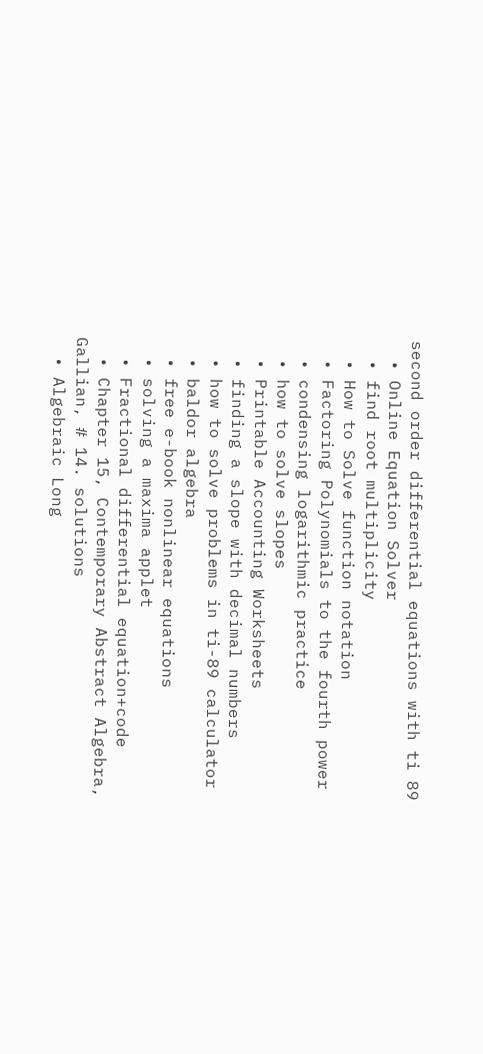second order differential equations with ti 89
  • Online Equation Solver
  • find root multiplicity
  • How to Solve function notation
  • Factoring Polynomials to the fourth power
  • condensing logarithmic practice
  • how to solve slopes
  • Printable Accounting Worksheets
  • finding a slope with decimal numbers
  • how to solve problems in ti-89 calculator
  • baldor algebra
  • free e-book nonlinear equations
  • solving a maxima applet
  • Fractional differential equation+code
  • Chapter 15, Contemporary Abstract Algebra, Gallian, # 14. solutions
  • Algebraic Long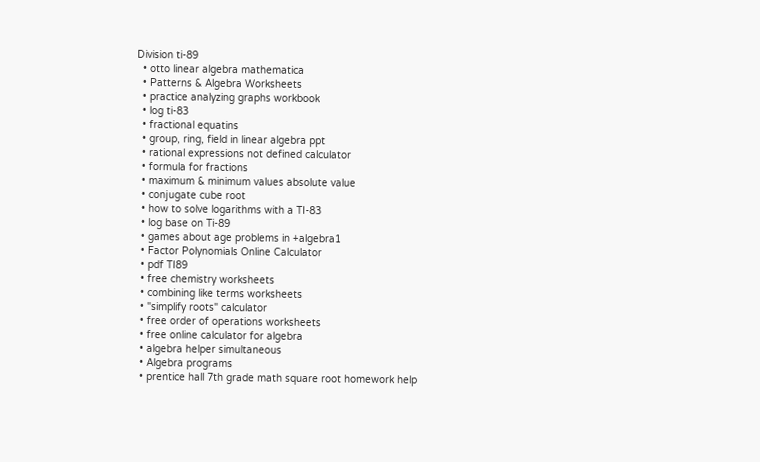Division ti-89
  • otto linear algebra mathematica
  • Patterns & Algebra Worksheets
  • practice analyzing graphs workbook
  • log ti-83
  • fractional equatins
  • group, ring, field in linear algebra ppt
  • rational expressions not defined calculator
  • formula for fractions
  • maximum & minimum values absolute value
  • conjugate cube root
  • how to solve logarithms with a TI-83
  • log base on Ti-89
  • games about age problems in +algebra1
  • Factor Polynomials Online Calculator
  • pdf TI89
  • free chemistry worksheets
  • combining like terms worksheets
  • "simplify roots" calculator
  • free order of operations worksheets
  • free online calculator for algebra
  • algebra helper simultaneous
  • Algebra programs
  • prentice hall 7th grade math square root homework help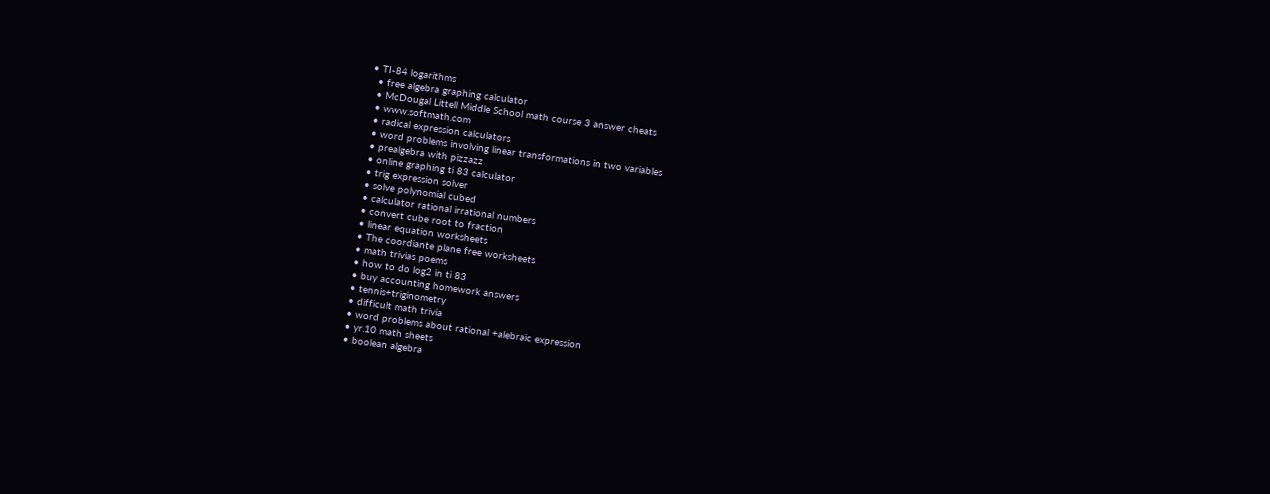• TI-84 logarithms
  • free algebra graphing calculator
  • McDougal Littell Middle School math course 3 answer cheats
  • www.softmath.com
  • radical expression calculators
  • word problems involving linear transformations in two variables
  • prealgebra with pizzazz
  • online graphing ti 83 calculator
  • trig expression solver
  • solve polynomial cubed
  • calculator rational irrational numbers
  • convert cube root to fraction
  • linear equation worksheets
  • The coordiante plane free worksheets
  • math trivias poems
  • how to do log2 in ti 83
  • buy accounting homework answers
  • tennis+triginometry
  • difficult math trivia
  • word problems about rational +alebraic expression
  • yr.10 math sheets
  • boolean algebra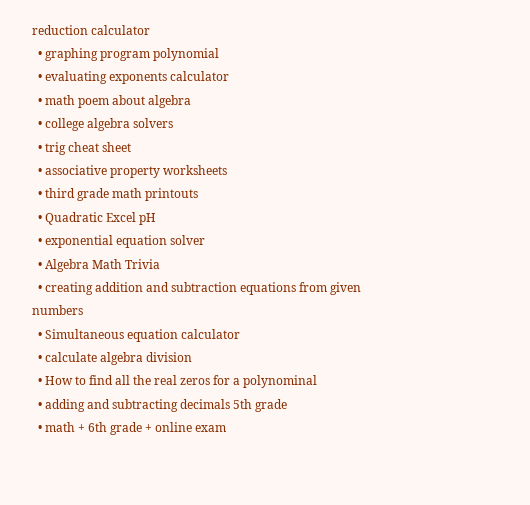reduction calculator
  • graphing program polynomial
  • evaluating exponents calculator
  • math poem about algebra
  • college algebra solvers
  • trig cheat sheet
  • associative property worksheets
  • third grade math printouts
  • Quadratic Excel pH
  • exponential equation solver
  • Algebra Math Trivia
  • creating addition and subtraction equations from given numbers
  • Simultaneous equation calculator
  • calculate algebra division
  • How to find all the real zeros for a polynominal
  • adding and subtracting decimals 5th grade
  • math + 6th grade + online exam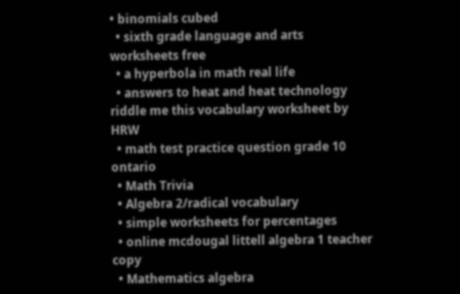• binomials cubed
  • sixth grade language and arts worksheets free
  • a hyperbola in math real life
  • answers to heat and heat technology riddle me this vocabulary worksheet by HRW
  • math test practice question grade 10 ontario
  • Math Trivia
  • Algebra 2/radical vocabulary
  • simple worksheets for percentages
  • online mcdougal littell algebra 1 teacher copy
  • Mathematics algebra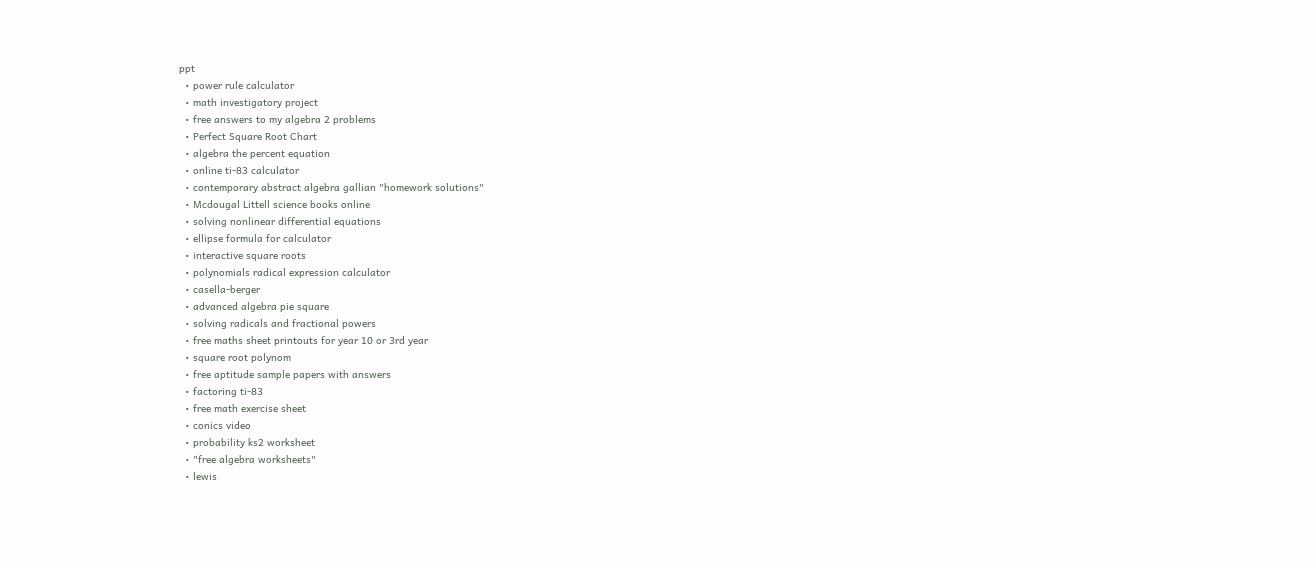ppt
  • power rule calculator
  • math investigatory project
  • free answers to my algebra 2 problems
  • Perfect Square Root Chart
  • algebra the percent equation
  • online ti-83 calculator
  • contemporary abstract algebra gallian "homework solutions"
  • Mcdougal Littell science books online
  • solving nonlinear differential equations
  • ellipse formula for calculator
  • interactive square roots
  • polynomials radical expression calculator
  • casella-berger
  • advanced algebra pie square
  • solving radicals and fractional powers
  • free maths sheet printouts for year 10 or 3rd year
  • square root polynom
  • free aptitude sample papers with answers
  • factoring ti-83
  • free math exercise sheet
  • conics video
  • probability ks2 worksheet
  • "free algebra worksheets"
  • lewis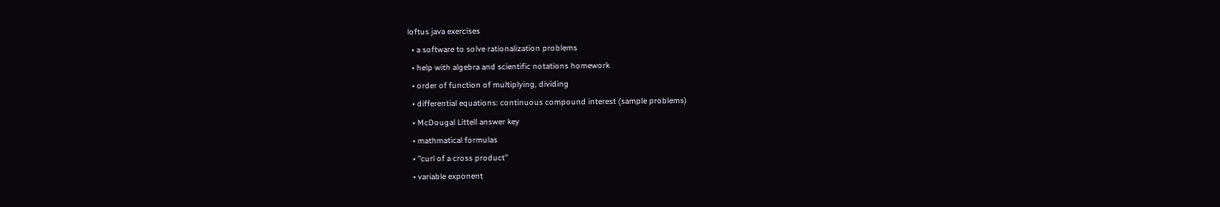loftus java exercises
  • a software to solve rationalization problems
  • help with algebra and scientific notations homework
  • order of function of multiplying, dividing
  • differential equations: continuous compound interest (sample problems)
  • McDougal Littell answer key
  • mathmatical formulas
  • "curl of a cross product"
  • variable exponent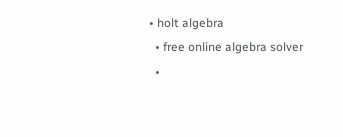• holt algebra
  • free online algebra solver
  •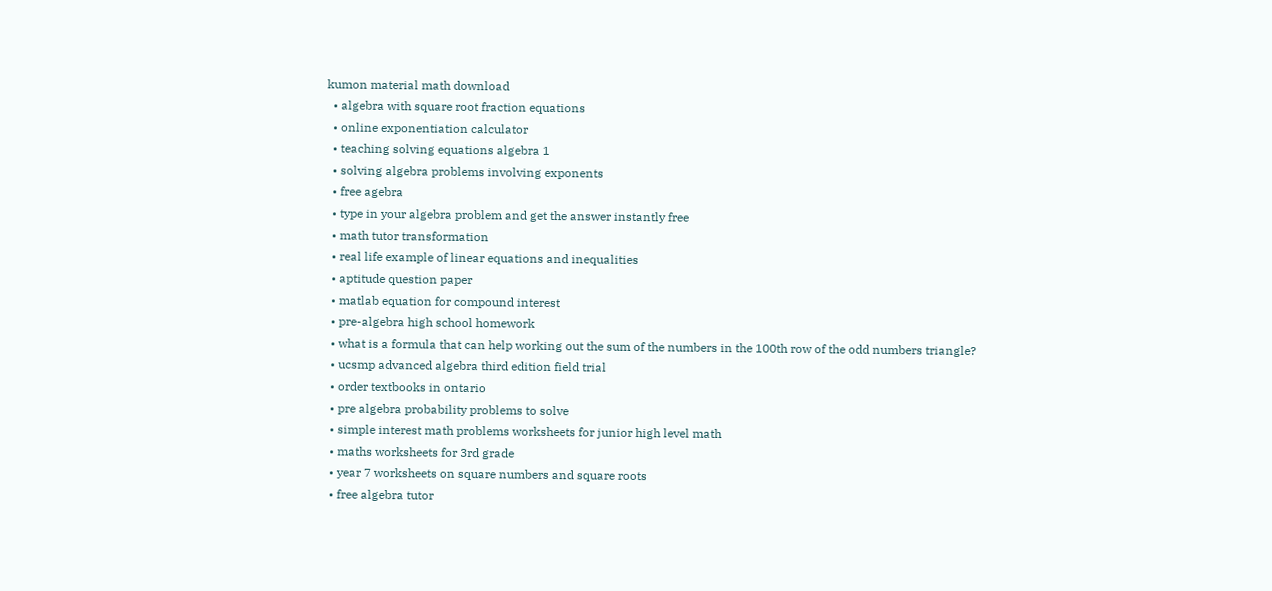kumon material math download
  • algebra with square root fraction equations
  • online exponentiation calculator
  • teaching solving equations algebra 1
  • solving algebra problems involving exponents
  • free agebra
  • type in your algebra problem and get the answer instantly free
  • math tutor transformation
  • real life example of linear equations and inequalities
  • aptitude question paper
  • matlab equation for compound interest
  • pre-algebra high school homework
  • what is a formula that can help working out the sum of the numbers in the 100th row of the odd numbers triangle?
  • ucsmp advanced algebra third edition field trial
  • order textbooks in ontario
  • pre algebra probability problems to solve
  • simple interest math problems worksheets for junior high level math
  • maths worksheets for 3rd grade
  • year 7 worksheets on square numbers and square roots
  • free algebra tutor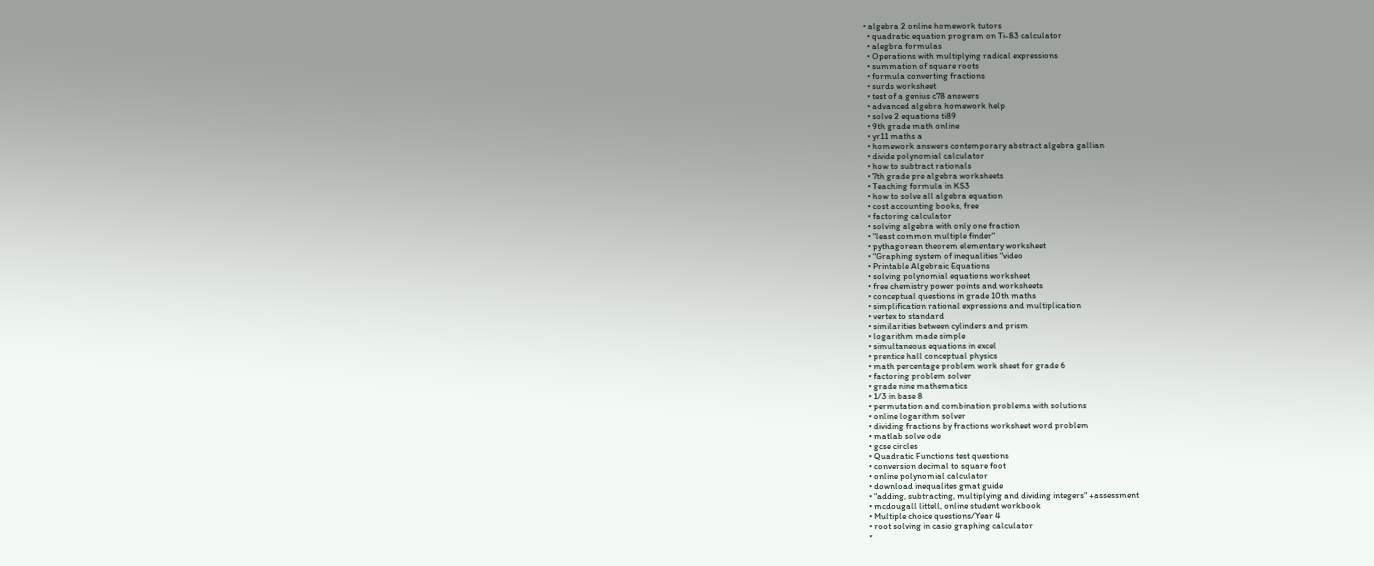• algebra 2 online homework tutors
  • quadratic equation program on Ti-83 calculator
  • alegbra formulas
  • Operations with multiplying radical expressions
  • summation of square roots
  • formula converting fractions
  • surds worksheet
  • test of a genius c78 answers
  • advanced algebra homework help
  • solve 2 equations ti89
  • 9th grade math online
  • yr11 maths a
  • homework answers contemporary abstract algebra gallian
  • divide polynomial calculator
  • how to subtract rationals
  • 7th grade pre algebra worksheets
  • Teaching formula in KS3
  • how to solve all algebra equation
  • cost accounting books, free
  • factoring calculator
  • solving algebra with only one fraction
  • "least common multiple finder"
  • pythagorean theorem elementary worksheet
  • "Graphing system of inequalities "video
  • Printable Algebraic Equations
  • solving polynomial equations worksheet
  • free chemistry power points and worksheets
  • conceptual questions in grade 10th maths
  • simplification rational expressions and multiplication
  • vertex to standard
  • similarities between cylinders and prism
  • logarithm made simple
  • simultaneous equations in excel
  • prentice hall conceptual physics
  • math percentage problem work sheet for grade 6
  • factoring problem solver
  • grade nine mathematics
  • 1/3 in base 8
  • permutation and combination problems with solutions
  • online logarithm solver
  • dividing fractions by fractions worksheet word problem
  • matlab solve ode
  • gcse circles
  • Quadratic Functions test questions
  • conversion decimal to square foot
  • online polynomial calculator
  • download inequalites gmat guide
  • "adding, subtracting, multiplying and dividing integers" +assessment
  • mcdougall littell, online student workbook
  • Multiple choice questions/Year 4
  • root solving in casio graphing calculator
  •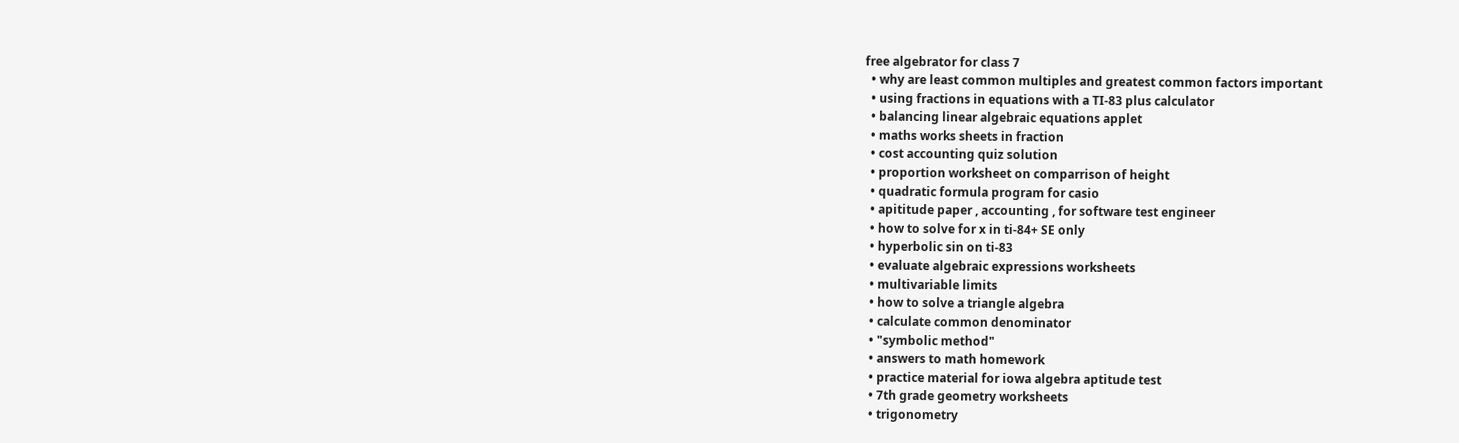free algebrator for class 7
  • why are least common multiples and greatest common factors important
  • using fractions in equations with a TI-83 plus calculator
  • balancing linear algebraic equations applet
  • maths works sheets in fraction
  • cost accounting quiz solution
  • proportion worksheet on comparrison of height
  • quadratic formula program for casio
  • apititude paper , accounting , for software test engineer
  • how to solve for x in ti-84+ SE only
  • hyperbolic sin on ti-83
  • evaluate algebraic expressions worksheets
  • multivariable limits
  • how to solve a triangle algebra
  • calculate common denominator
  • "symbolic method"
  • answers to math homework
  • practice material for iowa algebra aptitude test
  • 7th grade geometry worksheets
  • trigonometry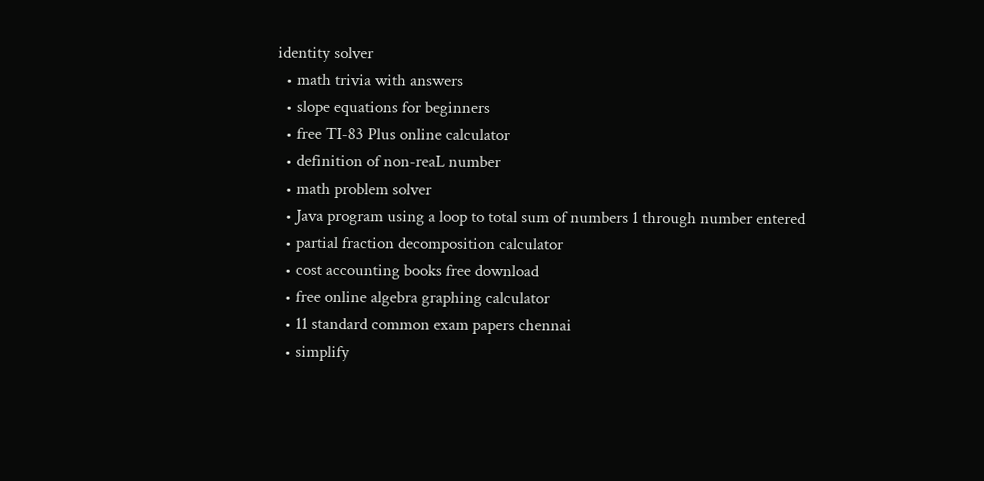identity solver
  • math trivia with answers
  • slope equations for beginners
  • free TI-83 Plus online calculator
  • definition of non-reaL number
  • math problem solver
  • Java program using a loop to total sum of numbers 1 through number entered
  • partial fraction decomposition calculator
  • cost accounting books free download
  • free online algebra graphing calculator
  • 11 standard common exam papers chennai
  • simplify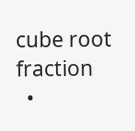cube root fraction
  •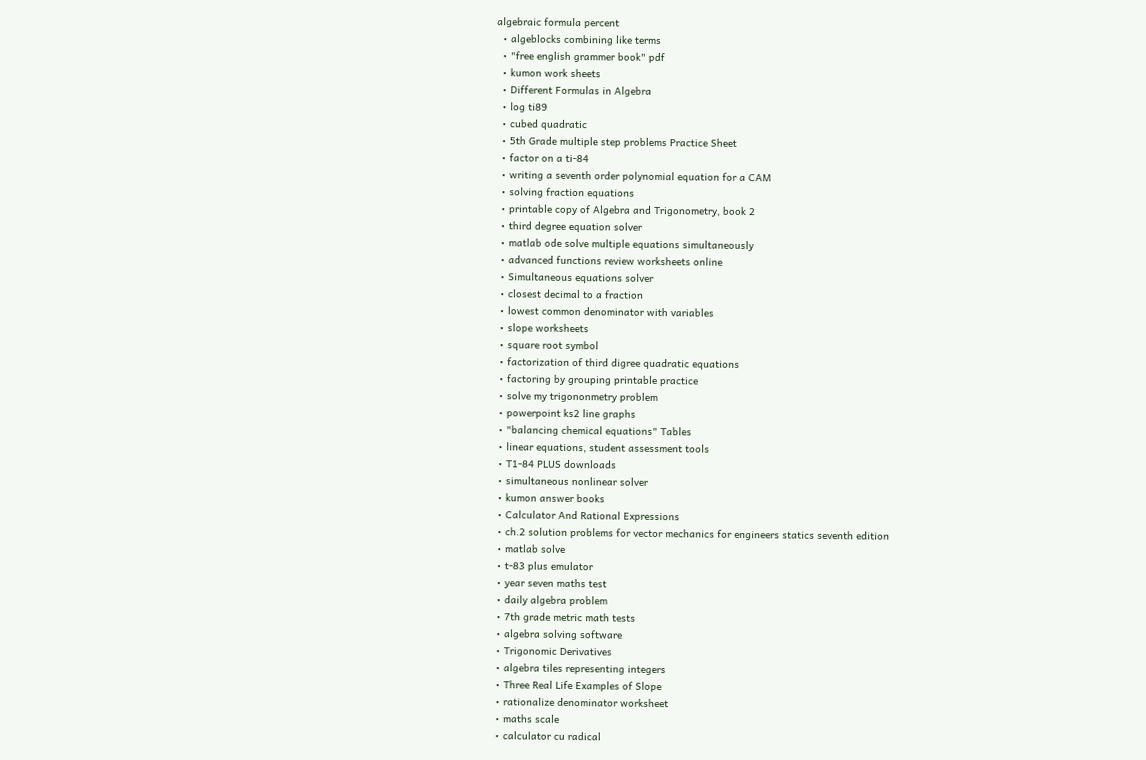algebraic formula percent
  • algeblocks combining like terms
  • "free english grammer book" pdf
  • kumon work sheets
  • Different Formulas in Algebra
  • log ti89
  • cubed quadratic
  • 5th Grade multiple step problems Practice Sheet
  • factor on a ti-84
  • writing a seventh order polynomial equation for a CAM
  • solving fraction equations
  • printable copy of Algebra and Trigonometry, book 2
  • third degree equation solver
  • matlab ode solve multiple equations simultaneously
  • advanced functions review worksheets online
  • Simultaneous equations solver
  • closest decimal to a fraction
  • lowest common denominator with variables
  • slope worksheets
  • square root symbol
  • factorization of third digree quadratic equations
  • factoring by grouping printable practice
  • solve my trigononmetry problem
  • powerpoint ks2 line graphs
  • "balancing chemical equations" Tables
  • linear equations, student assessment tools
  • T1-84 PLUS downloads
  • simultaneous nonlinear solver
  • kumon answer books
  • Calculator And Rational Expressions
  • ch.2 solution problems for vector mechanics for engineers statics seventh edition
  • matlab solve
  • t-83 plus emulator
  • year seven maths test
  • daily algebra problem
  • 7th grade metric math tests
  • algebra solving software
  • Trigonomic Derivatives
  • algebra tiles representing integers
  • Three Real Life Examples of Slope
  • rationalize denominator worksheet
  • maths scale
  • calculator cu radical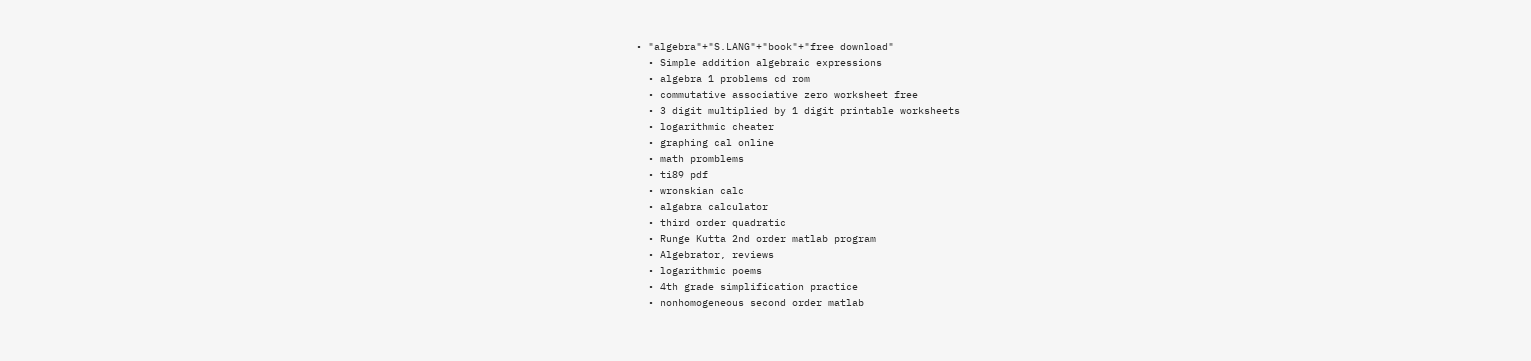• "algebra"+"S.LANG"+"book"+"free download"
  • Simple addition algebraic expressions
  • algebra 1 problems cd rom
  • commutative associative zero worksheet free
  • 3 digit multiplied by 1 digit printable worksheets
  • logarithmic cheater
  • graphing cal online
  • math promblems
  • ti89 pdf
  • wronskian calc
  • algabra calculator
  • third order quadratic
  • Runge Kutta 2nd order matlab program
  • Algebrator, reviews
  • logarithmic poems
  • 4th grade simplification practice
  • nonhomogeneous second order matlab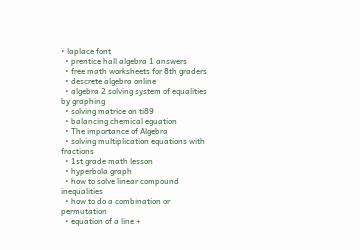• laplace font
  • prentice hall algebra 1 answers
  • free math worksheets for 8th graders
  • descrete algebra online
  • algebra 2 solving system of equalities by graphing
  • solving matrice on ti89
  • balancing chemical eguation
  • The importance of Algebra
  • solving multiplication equations with fractions
  • 1st grade math lesson
  • hyperbola graph
  • how to solve linear compound inequalities
  • how to do a combination or permutation
  • equation of a line +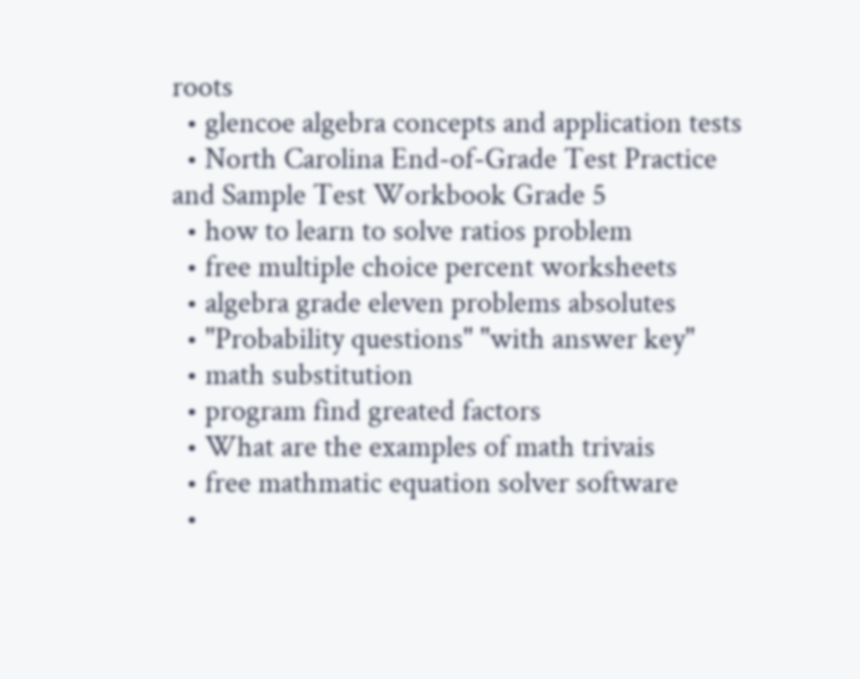roots
  • glencoe algebra concepts and application tests
  • North Carolina End-of-Grade Test Practice and Sample Test Workbook Grade 5
  • how to learn to solve ratios problem
  • free multiple choice percent worksheets
  • algebra grade eleven problems absolutes
  • "Probability questions" "with answer key"
  • math substitution
  • program find greated factors
  • What are the examples of math trivais
  • free mathmatic equation solver software
  •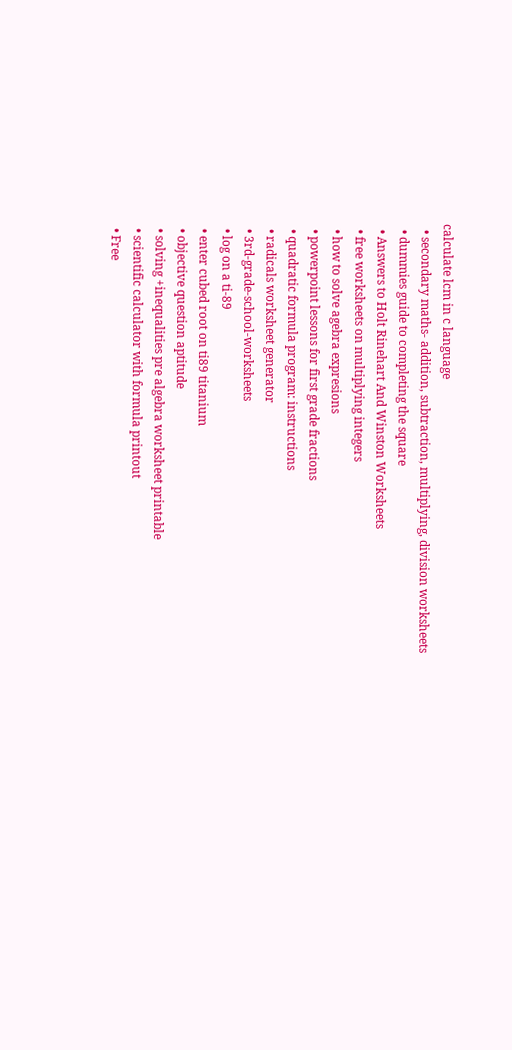calculate lcm in c language
  • secondary maths- addition, subtraction, multiplying, division worksheets
  • dummies guide to completing the square
  • Answers to Holt Rinehart And Winston Worksheets
  • free worksheets on multiplying integers
  • how to solve agebra expresions
  • powerpoint lessons for first grade fractions
  • quadratic formula program: instructions
  • radicals worksheet generator
  • 3rd-grade-school-worksheets
  • log on a ti-89
  • enter cubed root on ti89 titanium
  • objective question aptitude
  • solving +inequalities pre algebra worksheet printable
  • scientific calculator with formula printout
  • Free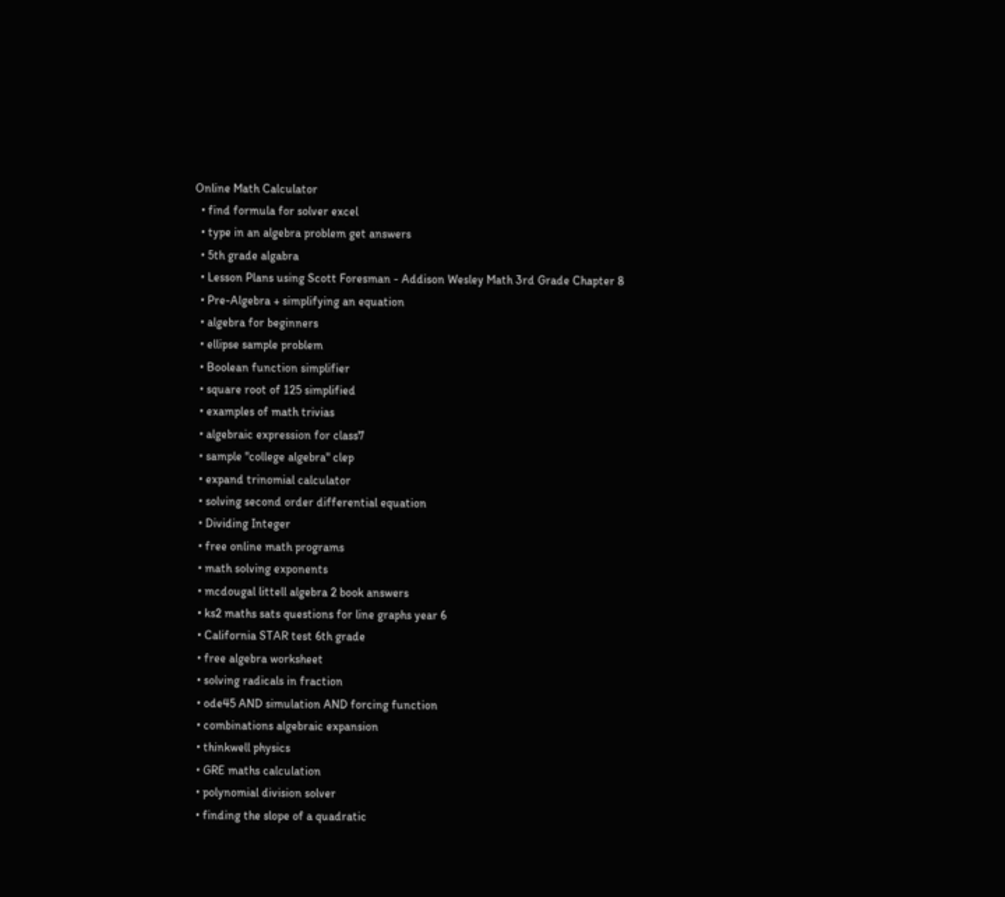Online Math Calculator
  • find formula for solver excel
  • type in an algebra problem get answers
  • 5th grade algabra
  • Lesson Plans using Scott Foresman - Addison Wesley Math 3rd Grade Chapter 8
  • Pre-Algebra + simplifying an equation
  • algebra for beginners
  • ellipse sample problem
  • Boolean function simplifier
  • square root of 125 simplified
  • examples of math trivias
  • algebraic expression for class7
  • sample "college algebra" clep
  • expand trinomial calculator
  • solving second order differential equation
  • Dividing Integer
  • free online math programs
  • math solving exponents
  • mcdougal littell algebra 2 book answers
  • ks2 maths sats questions for line graphs year 6
  • California STAR test 6th grade
  • free algebra worksheet
  • solving radicals in fraction
  • ode45 AND simulation AND forcing function
  • combinations algebraic expansion
  • thinkwell physics
  • GRE maths calculation
  • polynomial division solver
  • finding the slope of a quadratic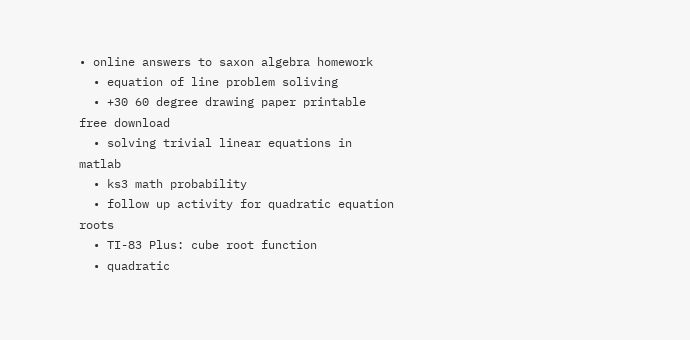• online answers to saxon algebra homework
  • equation of line problem soliving
  • +30 60 degree drawing paper printable free download
  • solving trivial linear equations in matlab
  • ks3 math probability
  • follow up activity for quadratic equation roots
  • TI-83 Plus: cube root function
  • quadratic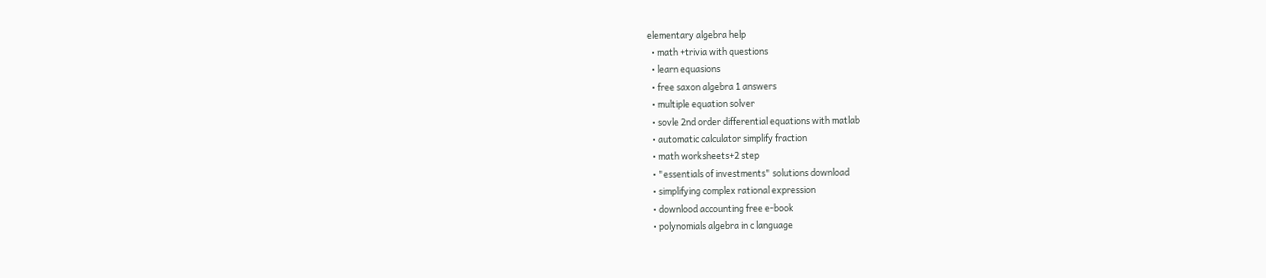elementary algebra help
  • math +trivia with questions
  • learn equasions
  • free saxon algebra 1 answers
  • multiple equation solver
  • sovle 2nd order differential equations with matlab
  • automatic calculator simplify fraction
  • math worksheets+2 step
  • "essentials of investments" solutions download
  • simplifying complex rational expression
  • downlood accounting free e-book
  • polynomials algebra in c language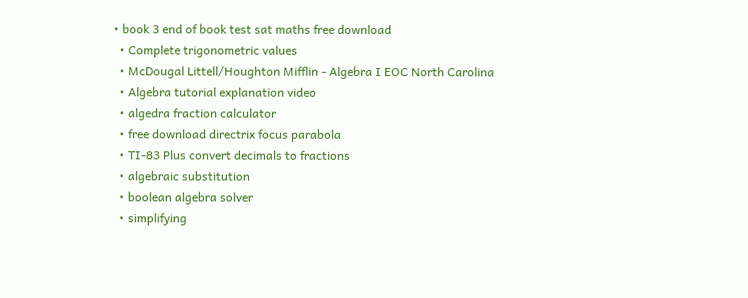• book 3 end of book test sat maths free download
  • Complete trigonometric values
  • McDougal Littell/Houghton Mifflin - Algebra I EOC North Carolina
  • Algebra tutorial explanation video
  • algedra fraction calculator
  • free download directrix focus parabola
  • TI-83 Plus convert decimals to fractions
  • algebraic substitution
  • boolean algebra solver
  • simplifying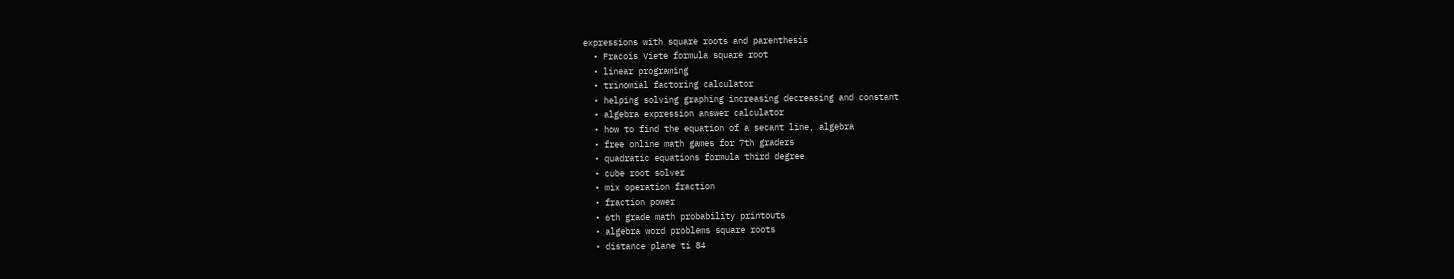expressions with square roots and parenthesis
  • Fracois Viete formula square root
  • linear programing
  • trinomial factoring calculator
  • helping solving graphing increasing decreasing and constant
  • algebra expression answer calculator
  • how to find the equation of a secant line, algebra
  • free online math games for 7th graders
  • quadratic equations formula third degree
  • cube root solver
  • mix operation fraction
  • fraction power
  • 6th grade math probability printouts
  • algebra word problems square roots
  • distance plane ti 84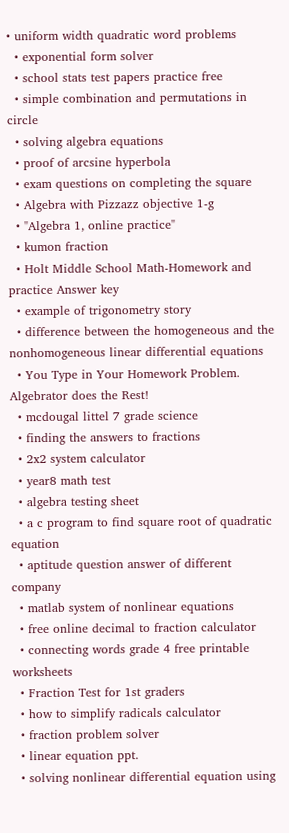• uniform width quadratic word problems
  • exponential form solver
  • school stats test papers practice free
  • simple combination and permutations in circle
  • solving algebra equations
  • proof of arcsine hyperbola
  • exam questions on completing the square
  • Algebra with Pizzazz objective 1-g
  • "Algebra 1, online practice"
  • kumon fraction
  • Holt Middle School Math-Homework and practice Answer key
  • example of trigonometry story
  • difference between the homogeneous and the nonhomogeneous linear differential equations
  • You Type in Your Homework Problem. Algebrator does the Rest!
  • mcdougal littel 7 grade science
  • finding the answers to fractions
  • 2x2 system calculator
  • year8 math test
  • algebra testing sheet
  • a c program to find square root of quadratic equation
  • aptitude question answer of different company
  • matlab system of nonlinear equations
  • free online decimal to fraction calculator
  • connecting words grade 4 free printable worksheets
  • Fraction Test for 1st graders
  • how to simplify radicals calculator
  • fraction problem solver
  • linear equation ppt.
  • solving nonlinear differential equation using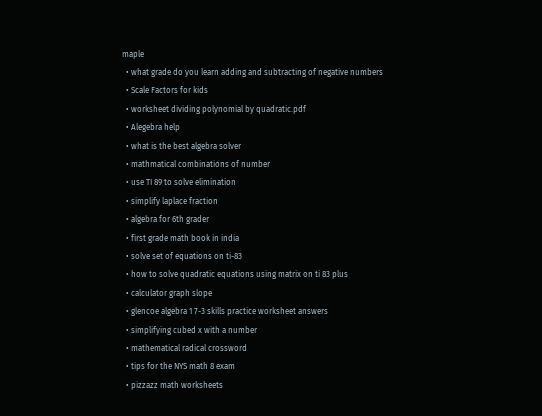maple
  • what grade do you learn adding and subtracting of negative numbers
  • Scale Factors for kids
  • worksheet dividing polynomial by quadratic.pdf
  • Alegebra help
  • what is the best algebra solver
  • mathmatical combinations of number
  • use TI 89 to solve elimination
  • simplify laplace fraction
  • algebra for 6th grader
  • first grade math book in india
  • solve set of equations on ti-83
  • how to solve quadratic equations using matrix on ti 83 plus
  • calculator graph slope
  • glencoe algebra 1 7-3 skills practice worksheet answers
  • simplifying cubed x with a number
  • mathematical radical crossword
  • tips for the NYS math 8 exam
  • pizzazz math worksheets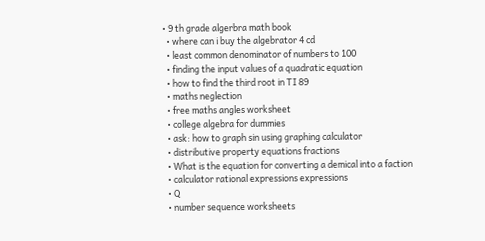• 9 th grade algerbra math book
  • where can i buy the algebrator 4 cd
  • least common denominator of numbers to 100
  • finding the input values of a quadratic equation
  • how to find the third root in TI 89
  • maths neglection
  • free maths angles worksheet
  • college algebra for dummies
  • ask: how to graph sin using graphing calculator
  • distributive property equations fractions
  • What is the equation for converting a demical into a faction
  • calculator rational expressions expressions
  • Q
  • number sequence worksheets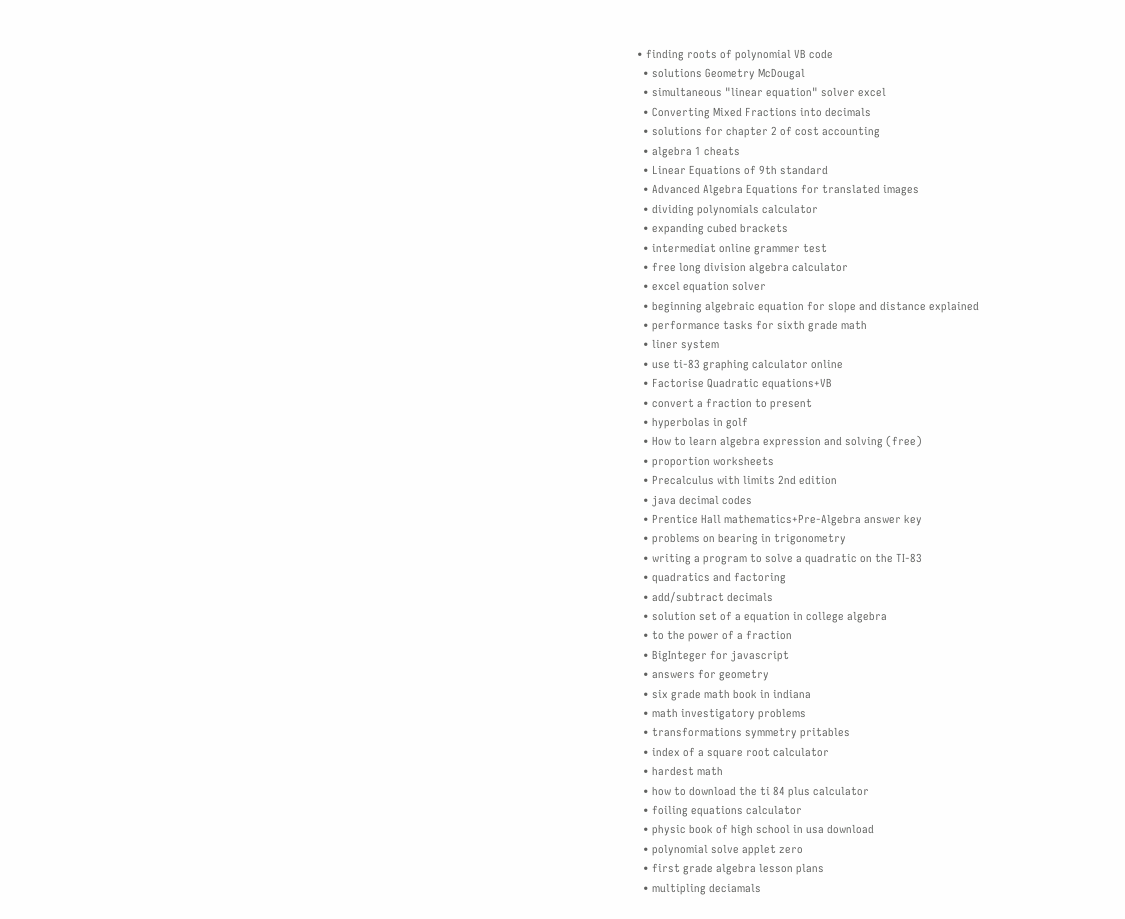• finding roots of polynomial VB code
  • solutions Geometry McDougal
  • simultaneous "linear equation" solver excel
  • Converting Mixed Fractions into decimals
  • solutions for chapter 2 of cost accounting
  • algebra 1 cheats
  • Linear Equations of 9th standard
  • Advanced Algebra Equations for translated images
  • dividing polynomials calculator
  • expanding cubed brackets
  • intermediat online grammer test
  • free long division algebra calculator
  • excel equation solver
  • beginning algebraic equation for slope and distance explained
  • performance tasks for sixth grade math
  • liner system
  • use ti-83 graphing calculator online
  • Factorise Quadratic equations+VB
  • convert a fraction to present
  • hyperbolas in golf
  • How to learn algebra expression and solving (free)
  • proportion worksheets
  • Precalculus with limits 2nd edition
  • java decimal codes
  • Prentice Hall mathematics+Pre-Algebra answer key
  • problems on bearing in trigonometry
  • writing a program to solve a quadratic on the TI-83
  • quadratics and factoring
  • add/subtract decimals
  • solution set of a equation in college algebra
  • to the power of a fraction
  • BigInteger for javascript
  • answers for geometry
  • six grade math book in indiana
  • math investigatory problems
  • transformations symmetry pritables
  • index of a square root calculator
  • hardest math
  • how to download the ti 84 plus calculator
  • foiling equations calculator
  • physic book of high school in usa download
  • polynomial solve applet zero
  • first grade algebra lesson plans
  • multipling deciamals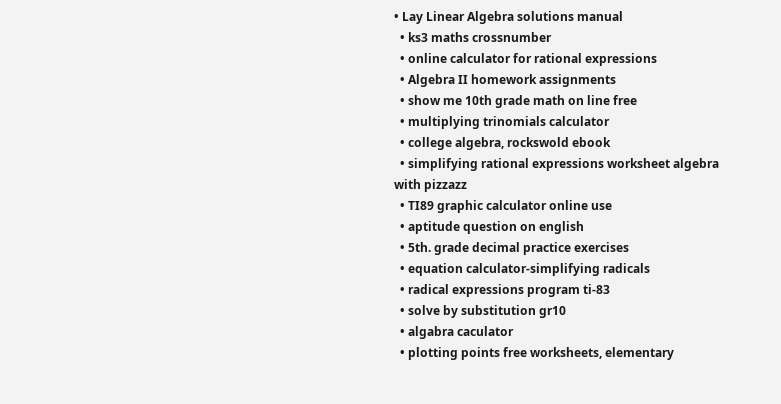• Lay Linear Algebra solutions manual
  • ks3 maths crossnumber
  • online calculator for rational expressions
  • Algebra II homework assignments
  • show me 10th grade math on line free
  • multiplying trinomials calculator
  • college algebra, rockswold ebook
  • simplifying rational expressions worksheet algebra with pizzazz
  • TI89 graphic calculator online use
  • aptitude question on english
  • 5th. grade decimal practice exercises
  • equation calculator-simplifying radicals
  • radical expressions program ti-83
  • solve by substitution gr10
  • algabra caculator
  • plotting points free worksheets, elementary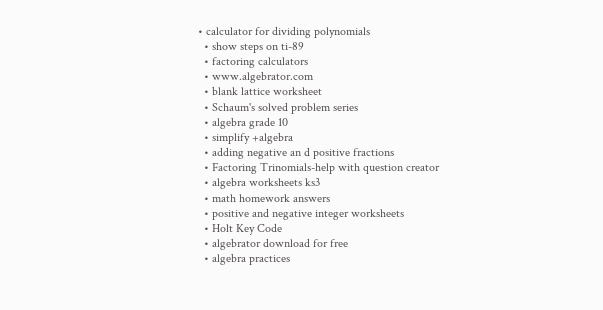• calculator for dividing polynomials
  • show steps on ti-89
  • factoring calculators
  • www.algebrator.com
  • blank lattice worksheet
  • Schaum's solved problem series
  • algebra grade 10
  • simplify +algebra
  • adding negative an d positive fractions
  • Factoring Trinomials-help with question creator
  • algebra worksheets ks3
  • math homework answers
  • positive and negative integer worksheets
  • Holt Key Code
  • algebrator download for free
  • algebra practices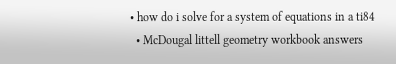• how do i solve for a system of equations in a ti84
  • McDougal littell geometry workbook answers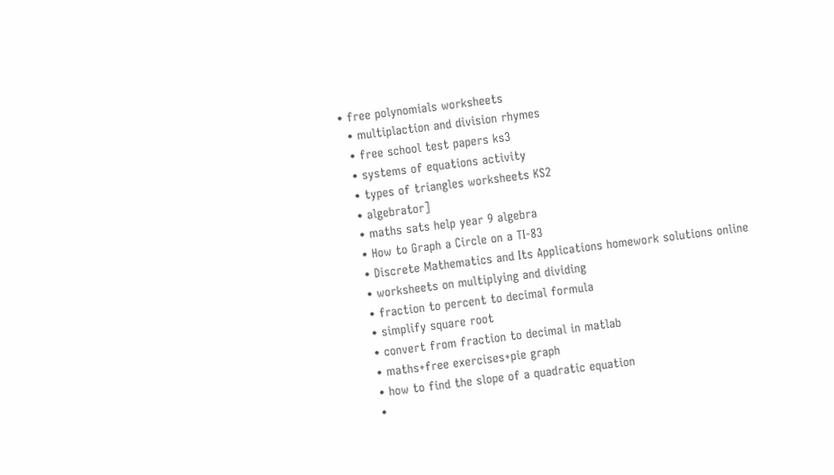• free polynomials worksheets
  • multiplaction and division rhymes
  • free school test papers ks3
  • systems of equations activity
  • types of triangles worksheets KS2
  • algebrator]
  • maths sats help year 9 algebra
  • How to Graph a Circle on a TI-83
  • Discrete Mathematics and Its Applications homework solutions online
  • worksheets on multiplying and dividing
  • fraction to percent to decimal formula
  • simplify square root
  • convert from fraction to decimal in matlab
  • maths+free exercises+pie graph
  • how to find the slope of a quadratic equation
  •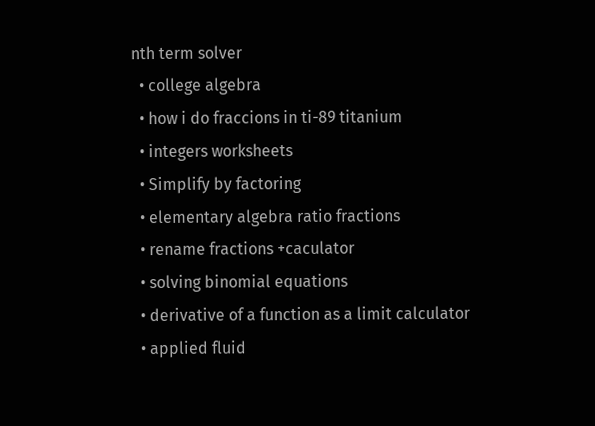nth term solver
  • college algebra
  • how i do fraccions in ti-89 titanium
  • integers worksheets
  • Simplify by factoring
  • elementary algebra ratio fractions
  • rename fractions +caculator
  • solving binomial equations
  • derivative of a function as a limit calculator
  • applied fluid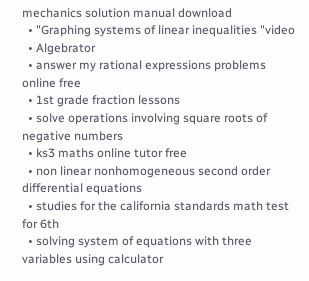mechanics solution manual download
  • "Graphing systems of linear inequalities "video
  • Algebrator
  • answer my rational expressions problems online free
  • 1st grade fraction lessons
  • solve operations involving square roots of negative numbers
  • ks3 maths online tutor free
  • non linear nonhomogeneous second order differential equations
  • studies for the california standards math test for 6th
  • solving system of equations with three variables using calculator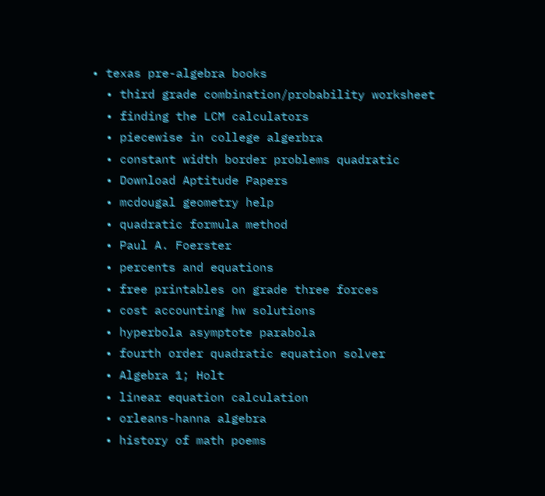• texas pre-algebra books
  • third grade combination/probability worksheet
  • finding the LCM calculators
  • piecewise in college algerbra
  • constant width border problems quadratic
  • Download Aptitude Papers
  • mcdougal geometry help
  • quadratic formula method
  • Paul A. Foerster
  • percents and equations
  • free printables on grade three forces
  • cost accounting hw solutions
  • hyperbola asymptote parabola
  • fourth order quadratic equation solver
  • Algebra 1; Holt
  • linear equation calculation
  • orleans-hanna algebra
  • history of math poems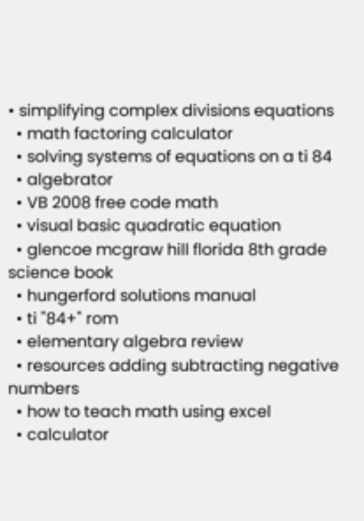• simplifying complex divisions equations
  • math factoring calculator
  • solving systems of equations on a ti 84
  • algebrator
  • VB 2008 free code math
  • visual basic quadratic equation
  • glencoe mcgraw hill florida 8th grade science book
  • hungerford solutions manual
  • ti "84+" rom
  • elementary algebra review
  • resources adding subtracting negative numbers
  • how to teach math using excel
  • calculator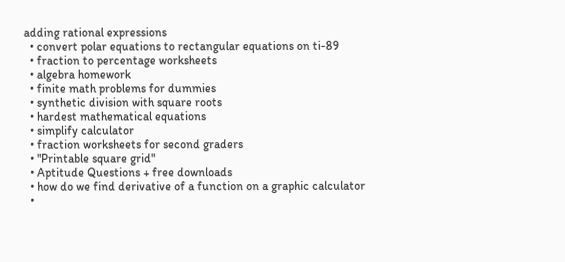adding rational expressions
  • convert polar equations to rectangular equations on ti-89
  • fraction to percentage worksheets
  • algebra homework
  • finite math problems for dummies
  • synthetic division with square roots
  • hardest mathematical equations
  • simplify calculator
  • fraction worksheets for second graders
  • "Printable square grid"
  • Aptitude Questions + free downloads
  • how do we find derivative of a function on a graphic calculator
  •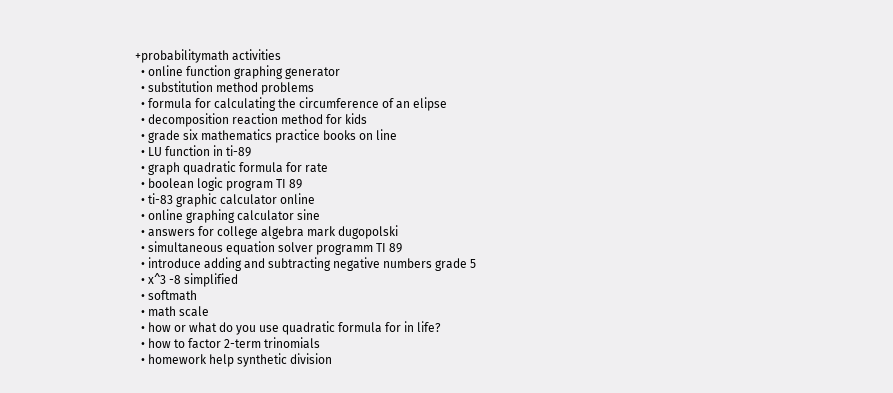+probabilitymath activities
  • online function graphing generator
  • substitution method problems
  • formula for calculating the circumference of an elipse
  • decomposition reaction method for kids
  • grade six mathematics practice books on line
  • LU function in ti-89
  • graph quadratic formula for rate
  • boolean logic program TI 89
  • ti-83 graphic calculator online
  • online graphing calculator sine
  • answers for college algebra mark dugopolski
  • simultaneous equation solver programm TI 89
  • introduce adding and subtracting negative numbers grade 5
  • x^3 -8 simplified
  • softmath
  • math scale
  • how or what do you use quadratic formula for in life?
  • how to factor 2-term trinomials
  • homework help synthetic division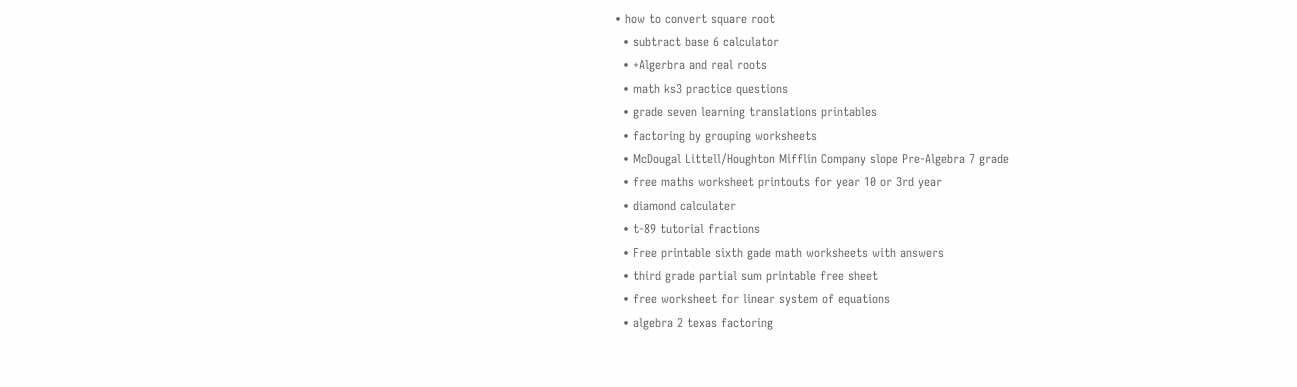• how to convert square root
  • subtract base 6 calculator
  • +Algerbra and real roots
  • math ks3 practice questions
  • grade seven learning translations printables
  • factoring by grouping worksheets
  • McDougal Littell/Houghton Mifflin Company slope Pre-Algebra 7 grade
  • free maths worksheet printouts for year 10 or 3rd year
  • diamond calculater
  • t-89 tutorial fractions
  • Free printable sixth gade math worksheets with answers
  • third grade partial sum printable free sheet
  • free worksheet for linear system of equations
  • algebra 2 texas factoring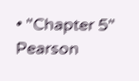• "Chapter 5" Pearson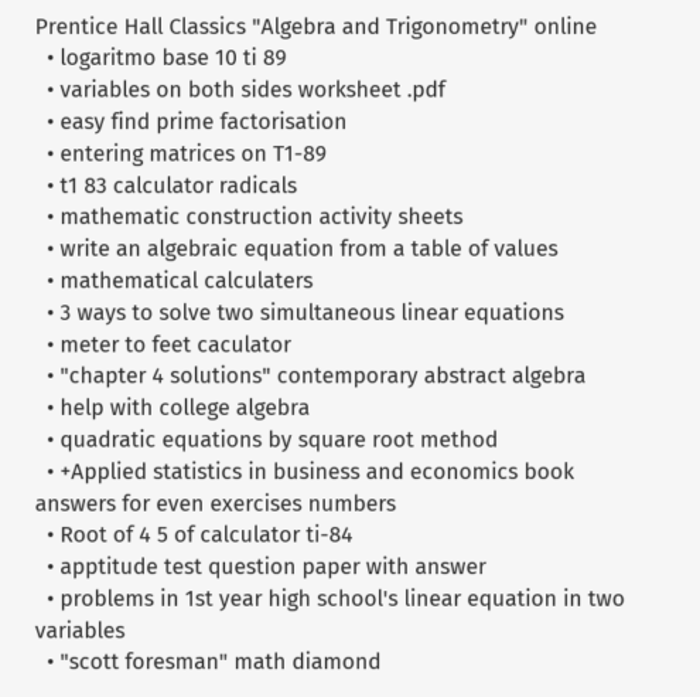Prentice Hall Classics "Algebra and Trigonometry" online
  • logaritmo base 10 ti 89
  • variables on both sides worksheet .pdf
  • easy find prime factorisation
  • entering matrices on T1-89
  • t1 83 calculator radicals
  • mathematic construction activity sheets
  • write an algebraic equation from a table of values
  • mathematical calculaters
  • 3 ways to solve two simultaneous linear equations
  • meter to feet caculator
  • "chapter 4 solutions" contemporary abstract algebra
  • help with college algebra
  • quadratic equations by square root method
  • +Applied statistics in business and economics book answers for even exercises numbers
  • Root of 4 5 of calculator ti-84
  • apptitude test question paper with answer
  • problems in 1st year high school's linear equation in two variables
  • "scott foresman" math diamond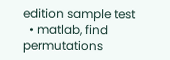edition sample test
  • matlab, find permutations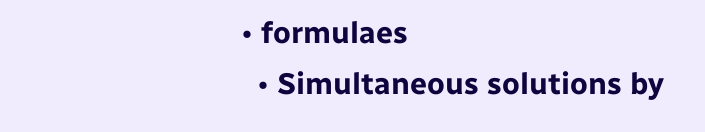• formulaes
  • Simultaneous solutions by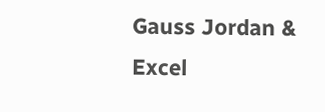Gauss Jordan & Excel